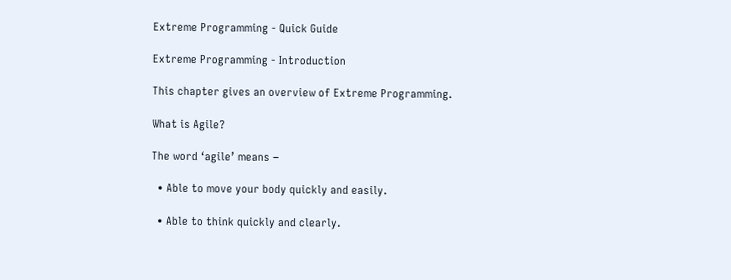Extreme Programming - Quick Guide

Extreme Programming - Introduction

This chapter gives an overview of Extreme Programming.

What is Agile?

The word ‘agile’ means −

  • Able to move your body quickly and easily.

  • Able to think quickly and clearly.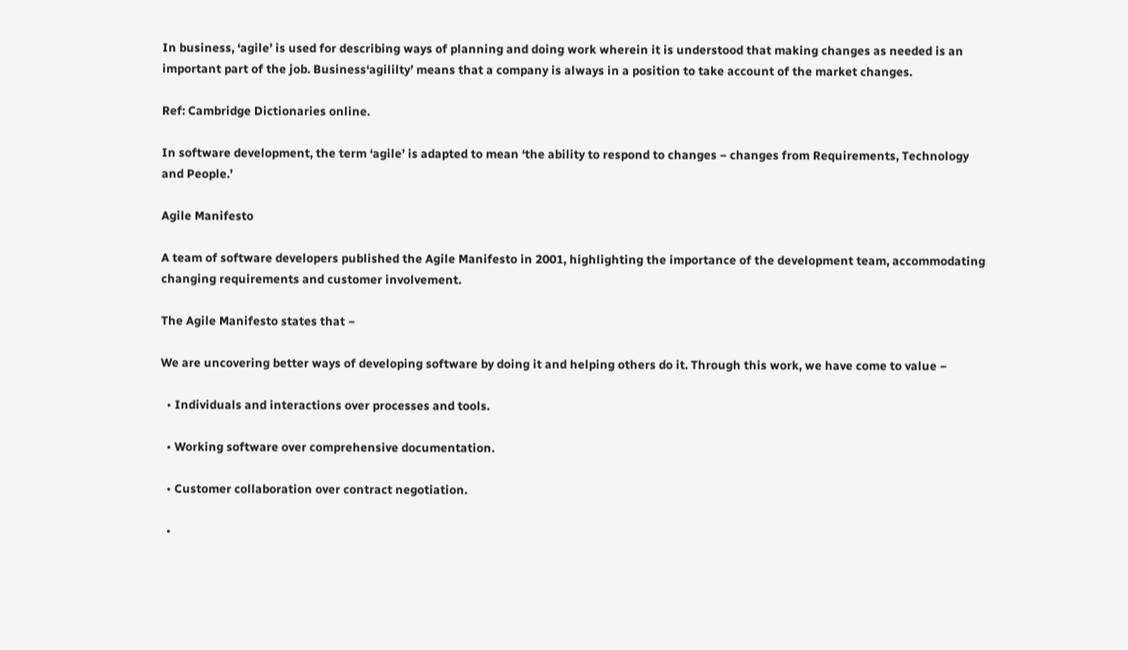In business, ‘agile’ is used for describing ways of planning and doing work wherein it is understood that making changes as needed is an important part of the job. Business‘agililty’ means that a company is always in a position to take account of the market changes.

Ref: Cambridge Dictionaries online.

In software development, the term ‘agile’ is adapted to mean ‘the ability to respond to changes − changes from Requirements, Technology and People.’

Agile Manifesto

A team of software developers published the Agile Manifesto in 2001, highlighting the importance of the development team, accommodating changing requirements and customer involvement.

The Agile Manifesto states that −

We are uncovering better ways of developing software by doing it and helping others do it. Through this work, we have come to value −

  • Individuals and interactions over processes and tools.

  • Working software over comprehensive documentation.

  • Customer collaboration over contract negotiation.

  •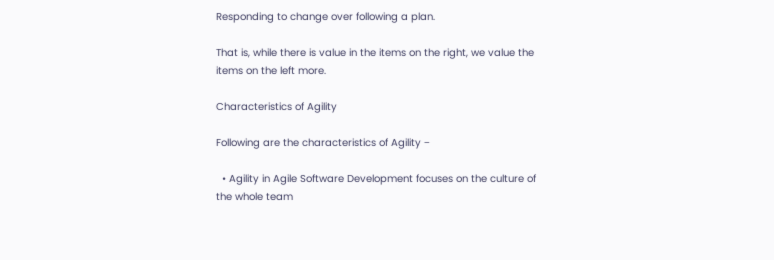Responding to change over following a plan.

That is, while there is value in the items on the right, we value the items on the left more.

Characteristics of Agility

Following are the characteristics of Agility −

  • Agility in Agile Software Development focuses on the culture of the whole team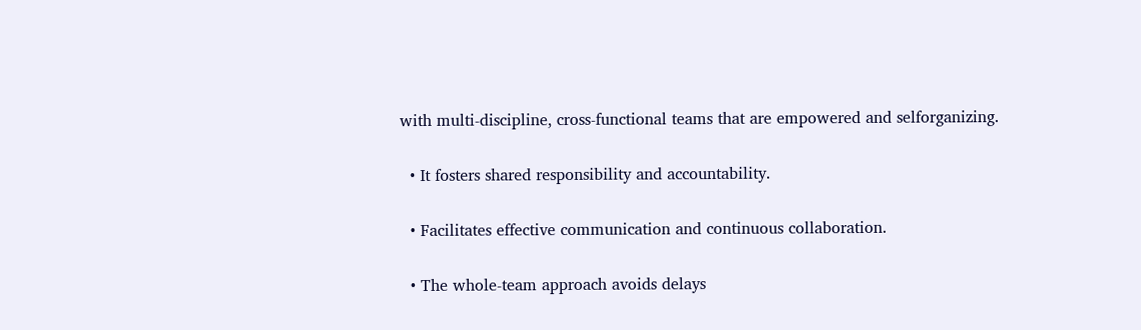with multi-discipline, cross-functional teams that are empowered and selforganizing.

  • It fosters shared responsibility and accountability.

  • Facilitates effective communication and continuous collaboration.

  • The whole-team approach avoids delays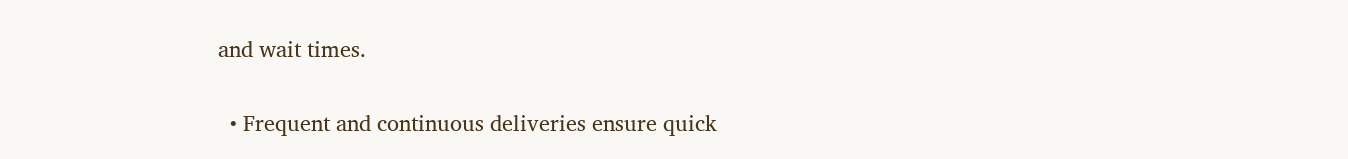and wait times.

  • Frequent and continuous deliveries ensure quick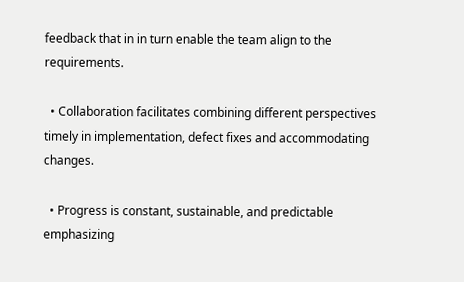feedback that in in turn enable the team align to the requirements.

  • Collaboration facilitates combining different perspectives timely in implementation, defect fixes and accommodating changes.

  • Progress is constant, sustainable, and predictable emphasizing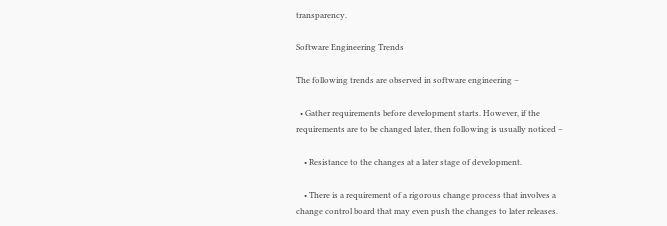transparency.

Software Engineering Trends

The following trends are observed in software engineering −

  • Gather requirements before development starts. However, if the requirements are to be changed later, then following is usually noticed −

    • Resistance to the changes at a later stage of development.

    • There is a requirement of a rigorous change process that involves a change control board that may even push the changes to later releases.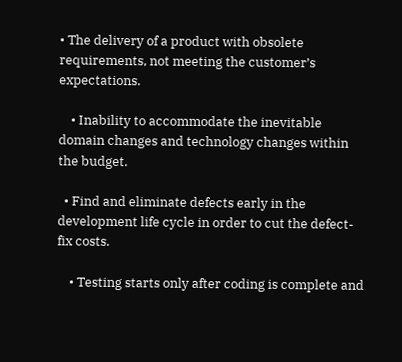• The delivery of a product with obsolete requirements, not meeting the customer’s expectations.

    • Inability to accommodate the inevitable domain changes and technology changes within the budget.

  • Find and eliminate defects early in the development life cycle in order to cut the defect-fix costs.

    • Testing starts only after coding is complete and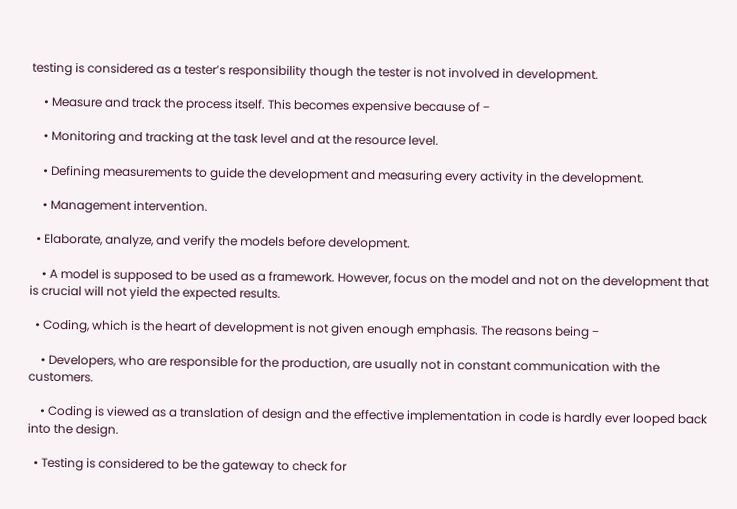testing is considered as a tester’s responsibility though the tester is not involved in development.

    • Measure and track the process itself. This becomes expensive because of −

    • Monitoring and tracking at the task level and at the resource level.

    • Defining measurements to guide the development and measuring every activity in the development.

    • Management intervention.

  • Elaborate, analyze, and verify the models before development.

    • A model is supposed to be used as a framework. However, focus on the model and not on the development that is crucial will not yield the expected results.

  • Coding, which is the heart of development is not given enough emphasis. The reasons being −

    • Developers, who are responsible for the production, are usually not in constant communication with the customers.

    • Coding is viewed as a translation of design and the effective implementation in code is hardly ever looped back into the design.

  • Testing is considered to be the gateway to check for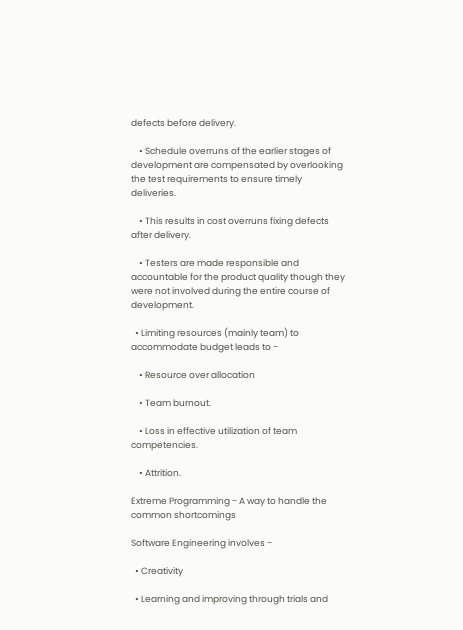defects before delivery.

    • Schedule overruns of the earlier stages of development are compensated by overlooking the test requirements to ensure timely deliveries.

    • This results in cost overruns fixing defects after delivery.

    • Testers are made responsible and accountable for the product quality though they were not involved during the entire course of development.

  • Limiting resources (mainly team) to accommodate budget leads to −

    • Resource over allocation

    • Team burnout.

    • Loss in effective utilization of team competencies.

    • Attrition.

Extreme Programming − A way to handle the common shortcomings

Software Engineering involves −

  • Creativity

  • Learning and improving through trials and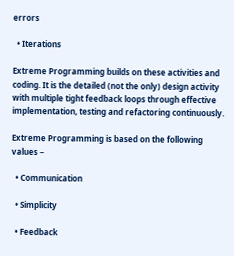errors

  • Iterations

Extreme Programming builds on these activities and coding. It is the detailed (not the only) design activity with multiple tight feedback loops through effective implementation, testing and refactoring continuously.

Extreme Programming is based on the following values −

  • Communication

  • Simplicity

  • Feedback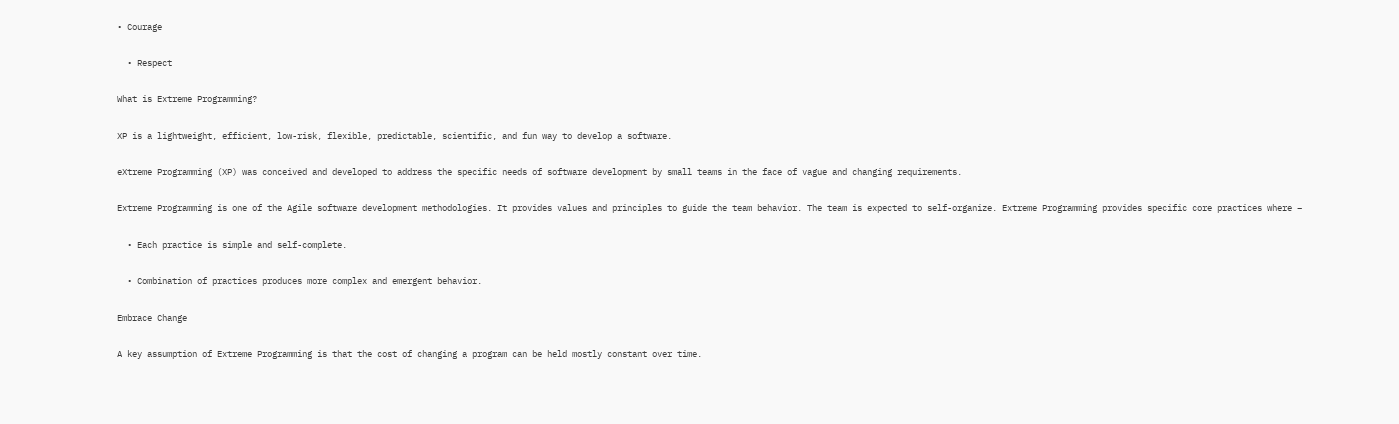• Courage

  • Respect

What is Extreme Programming?

XP is a lightweight, efficient, low-risk, flexible, predictable, scientific, and fun way to develop a software.

eXtreme Programming (XP) was conceived and developed to address the specific needs of software development by small teams in the face of vague and changing requirements.

Extreme Programming is one of the Agile software development methodologies. It provides values and principles to guide the team behavior. The team is expected to self-organize. Extreme Programming provides specific core practices where −

  • Each practice is simple and self-complete.

  • Combination of practices produces more complex and emergent behavior.

Embrace Change

A key assumption of Extreme Programming is that the cost of changing a program can be held mostly constant over time.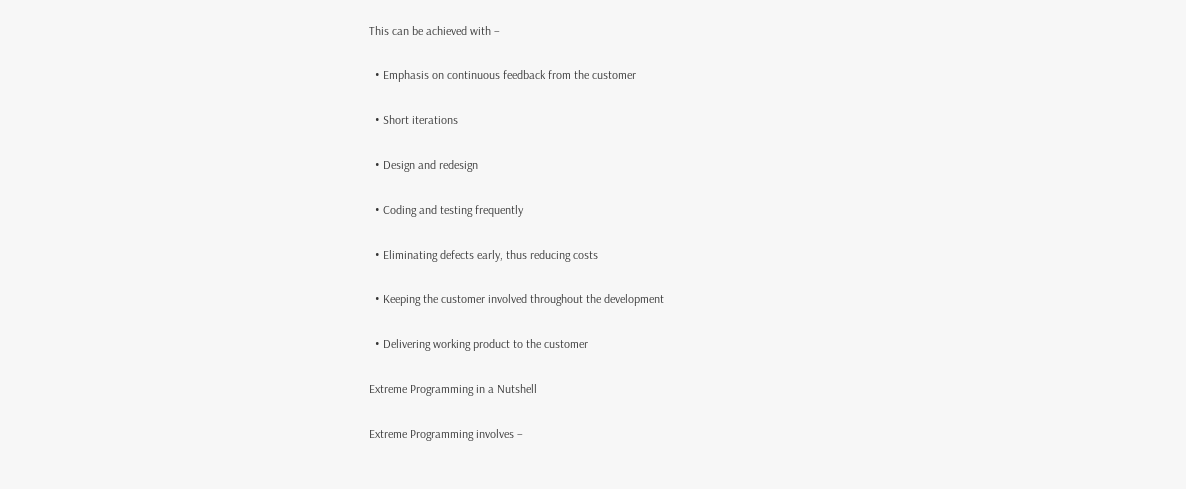This can be achieved with −

  • Emphasis on continuous feedback from the customer

  • Short iterations

  • Design and redesign

  • Coding and testing frequently

  • Eliminating defects early, thus reducing costs

  • Keeping the customer involved throughout the development

  • Delivering working product to the customer

Extreme Programming in a Nutshell

Extreme Programming involves −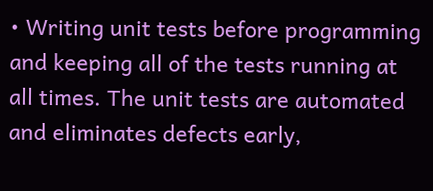• Writing unit tests before programming and keeping all of the tests running at all times. The unit tests are automated and eliminates defects early,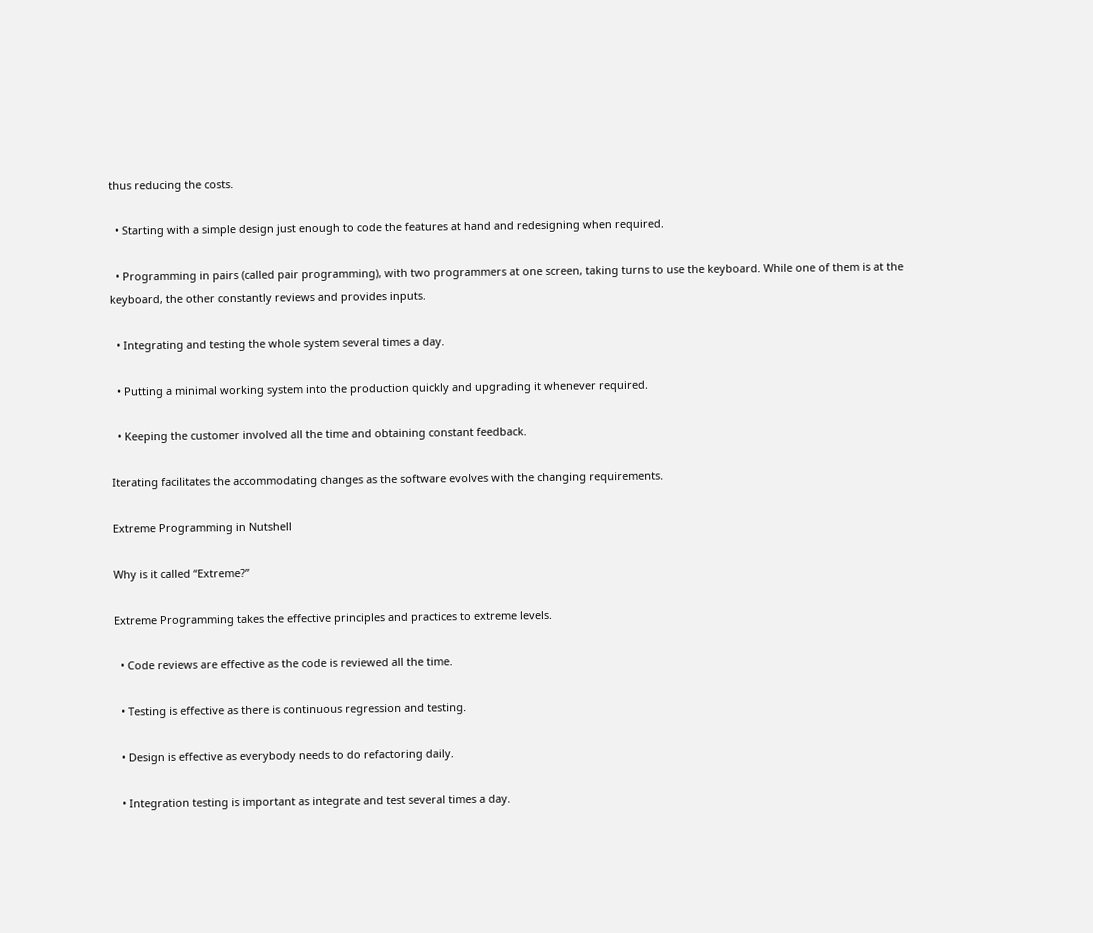thus reducing the costs.

  • Starting with a simple design just enough to code the features at hand and redesigning when required.

  • Programming in pairs (called pair programming), with two programmers at one screen, taking turns to use the keyboard. While one of them is at the keyboard, the other constantly reviews and provides inputs.

  • Integrating and testing the whole system several times a day.

  • Putting a minimal working system into the production quickly and upgrading it whenever required.

  • Keeping the customer involved all the time and obtaining constant feedback.

Iterating facilitates the accommodating changes as the software evolves with the changing requirements.

Extreme Programming in Nutshell

Why is it called “Extreme?”

Extreme Programming takes the effective principles and practices to extreme levels.

  • Code reviews are effective as the code is reviewed all the time.

  • Testing is effective as there is continuous regression and testing.

  • Design is effective as everybody needs to do refactoring daily.

  • Integration testing is important as integrate and test several times a day.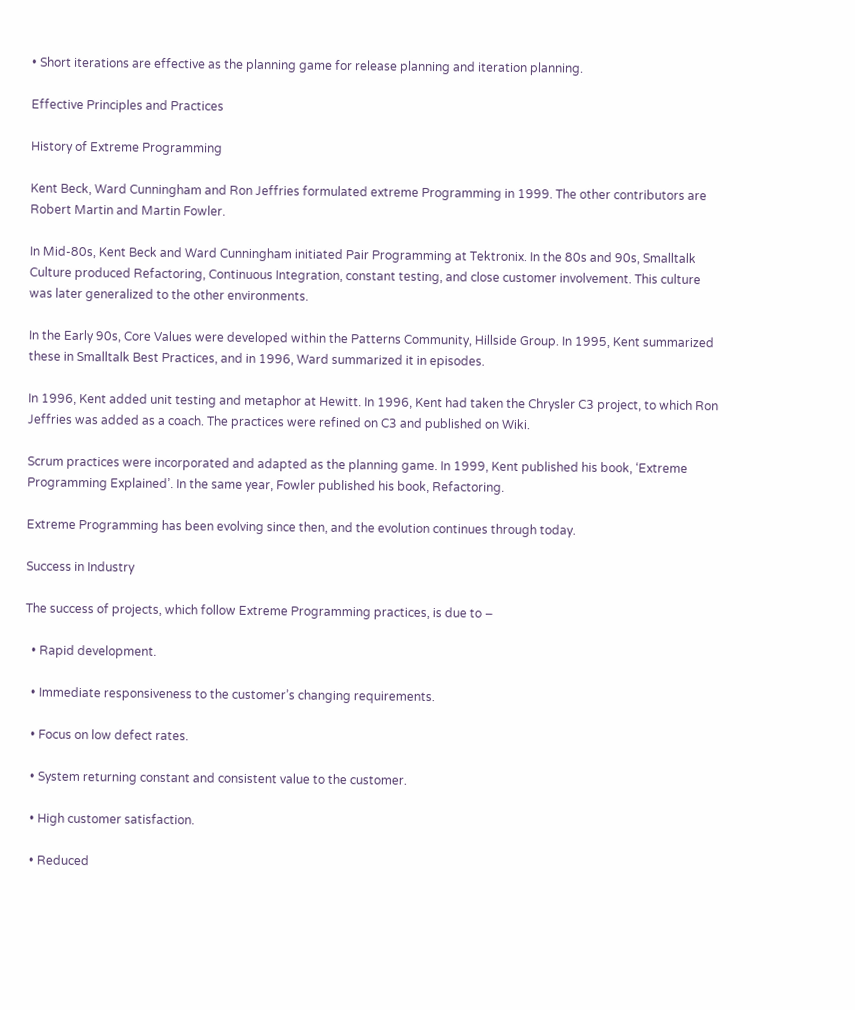• Short iterations are effective as the planning game for release planning and iteration planning.

Effective Principles and Practices

History of Extreme Programming

Kent Beck, Ward Cunningham and Ron Jeffries formulated extreme Programming in 1999. The other contributors are Robert Martin and Martin Fowler.

In Mid-80s, Kent Beck and Ward Cunningham initiated Pair Programming at Tektronix. In the 80s and 90s, Smalltalk Culture produced Refactoring, Continuous Integration, constant testing, and close customer involvement. This culture was later generalized to the other environments.

In the Early 90s, Core Values were developed within the Patterns Community, Hillside Group. In 1995, Kent summarized these in Smalltalk Best Practices, and in 1996, Ward summarized it in episodes.

In 1996, Kent added unit testing and metaphor at Hewitt. In 1996, Kent had taken the Chrysler C3 project, to which Ron Jeffries was added as a coach. The practices were refined on C3 and published on Wiki.

Scrum practices were incorporated and adapted as the planning game. In 1999, Kent published his book, ‘Extreme Programming Explained’. In the same year, Fowler published his book, Refactoring.

Extreme Programming has been evolving since then, and the evolution continues through today.

Success in Industry

The success of projects, which follow Extreme Programming practices, is due to −

  • Rapid development.

  • Immediate responsiveness to the customer’s changing requirements.

  • Focus on low defect rates.

  • System returning constant and consistent value to the customer.

  • High customer satisfaction.

  • Reduced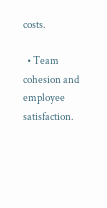costs.

  • Team cohesion and employee satisfaction.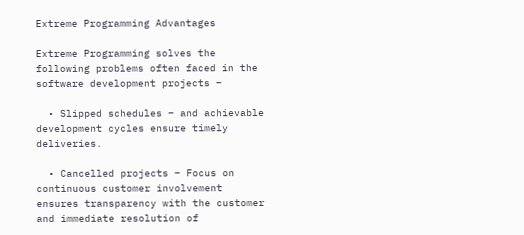Extreme Programming Advantages

Extreme Programming solves the following problems often faced in the software development projects −

  • Slipped schedules − and achievable development cycles ensure timely deliveries.

  • Cancelled projects − Focus on continuous customer involvement ensures transparency with the customer and immediate resolution of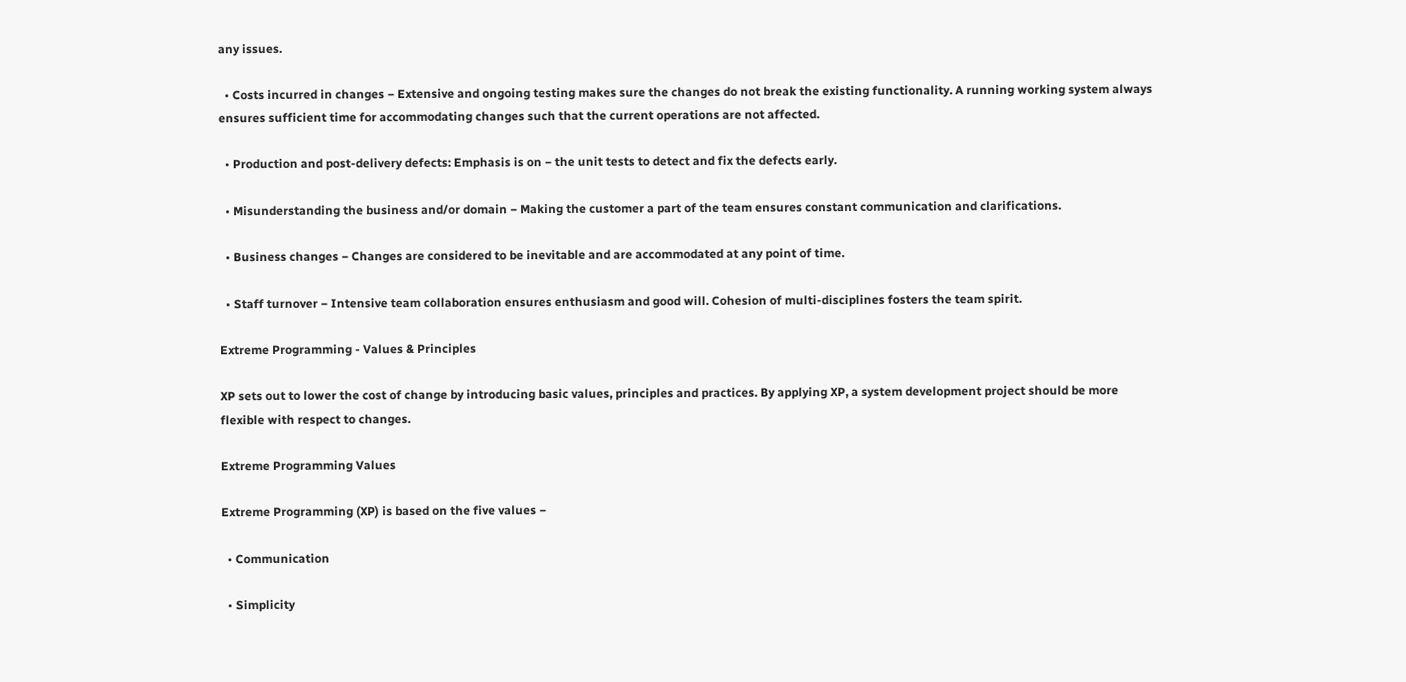any issues.

  • Costs incurred in changes − Extensive and ongoing testing makes sure the changes do not break the existing functionality. A running working system always ensures sufficient time for accommodating changes such that the current operations are not affected.

  • Production and post-delivery defects: Emphasis is on − the unit tests to detect and fix the defects early.

  • Misunderstanding the business and/or domain − Making the customer a part of the team ensures constant communication and clarifications.

  • Business changes − Changes are considered to be inevitable and are accommodated at any point of time.

  • Staff turnover − Intensive team collaboration ensures enthusiasm and good will. Cohesion of multi-disciplines fosters the team spirit.

Extreme Programming - Values & Principles

XP sets out to lower the cost of change by introducing basic values, principles and practices. By applying XP, a system development project should be more flexible with respect to changes.

Extreme Programming Values

Extreme Programming (XP) is based on the five values −

  • Communication

  • Simplicity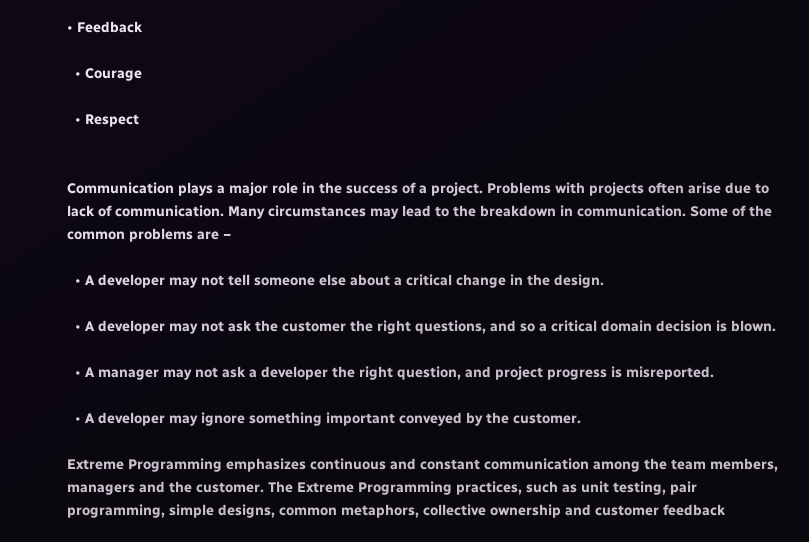• Feedback

  • Courage

  • Respect


Communication plays a major role in the success of a project. Problems with projects often arise due to lack of communication. Many circumstances may lead to the breakdown in communication. Some of the common problems are −

  • A developer may not tell someone else about a critical change in the design.

  • A developer may not ask the customer the right questions, and so a critical domain decision is blown.

  • A manager may not ask a developer the right question, and project progress is misreported.

  • A developer may ignore something important conveyed by the customer.

Extreme Programming emphasizes continuous and constant communication among the team members, managers and the customer. The Extreme Programming practices, such as unit testing, pair programming, simple designs, common metaphors, collective ownership and customer feedback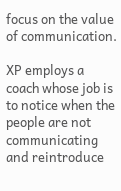focus on the value of communication.

XP employs a coach whose job is to notice when the people are not communicating and reintroduce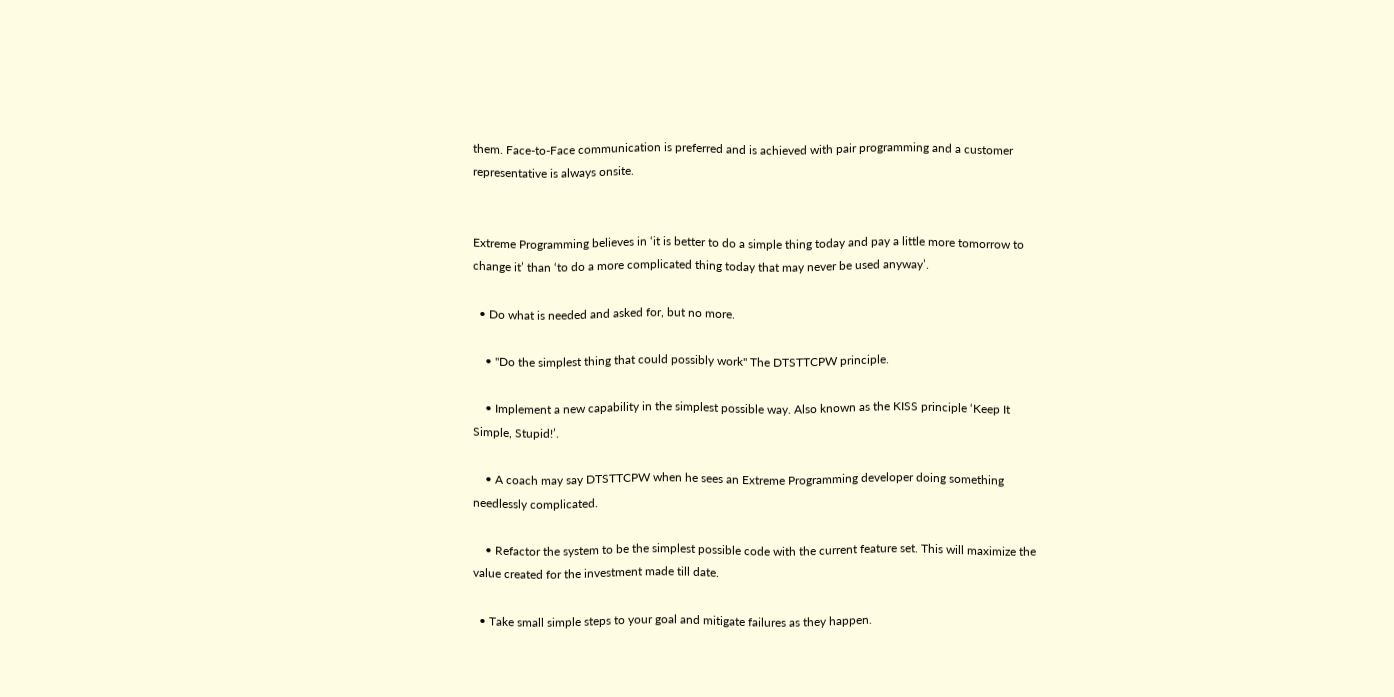them. Face-to-Face communication is preferred and is achieved with pair programming and a customer representative is always onsite.


Extreme Programming believes in ‘it is better to do a simple thing today and pay a little more tomorrow to change it’ than ‘to do a more complicated thing today that may never be used anyway’.

  • Do what is needed and asked for, but no more.

    • ''Do the simplest thing that could possibly work'' The DTSTTCPW principle.

    • Implement a new capability in the simplest possible way. Also known as the KISS principle ‘Keep It Simple, Stupid!’.

    • A coach may say DTSTTCPW when he sees an Extreme Programming developer doing something needlessly complicated.

    • Refactor the system to be the simplest possible code with the current feature set. This will maximize the value created for the investment made till date.

  • Take small simple steps to your goal and mitigate failures as they happen.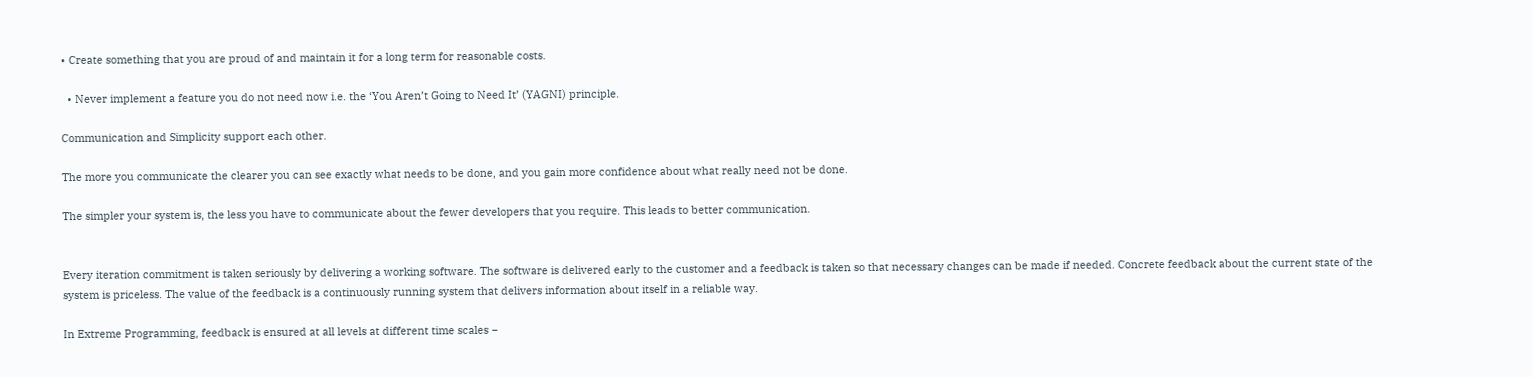• Create something that you are proud of and maintain it for a long term for reasonable costs.

  • Never implement a feature you do not need now i.e. the ‘You Aren’t Going to Need It’ (YAGNI) principle.

Communication and Simplicity support each other.

The more you communicate the clearer you can see exactly what needs to be done, and you gain more confidence about what really need not be done.

The simpler your system is, the less you have to communicate about the fewer developers that you require. This leads to better communication.


Every iteration commitment is taken seriously by delivering a working software. The software is delivered early to the customer and a feedback is taken so that necessary changes can be made if needed. Concrete feedback about the current state of the system is priceless. The value of the feedback is a continuously running system that delivers information about itself in a reliable way.

In Extreme Programming, feedback is ensured at all levels at different time scales −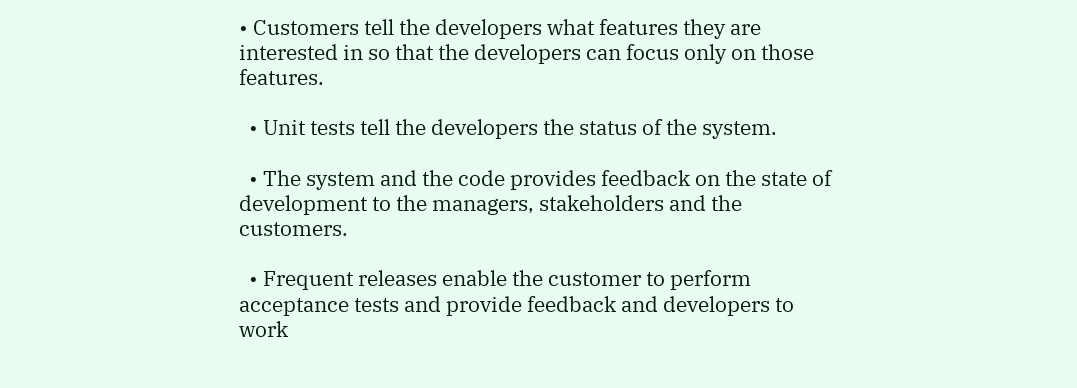• Customers tell the developers what features they are interested in so that the developers can focus only on those features.

  • Unit tests tell the developers the status of the system.

  • The system and the code provides feedback on the state of development to the managers, stakeholders and the customers.

  • Frequent releases enable the customer to perform acceptance tests and provide feedback and developers to work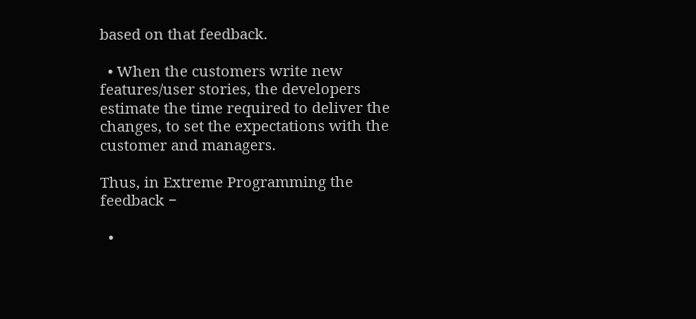based on that feedback.

  • When the customers write new features/user stories, the developers estimate the time required to deliver the changes, to set the expectations with the customer and managers.

Thus, in Extreme Programming the feedback −

  •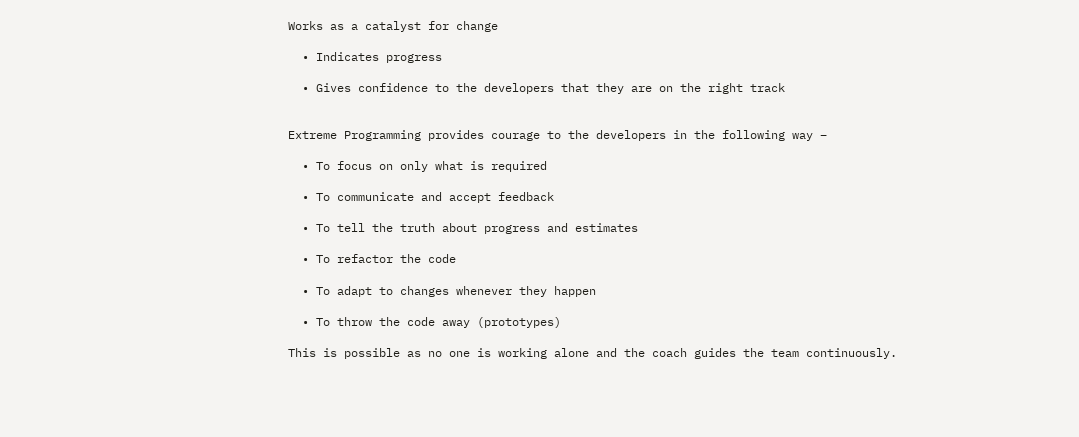Works as a catalyst for change

  • Indicates progress

  • Gives confidence to the developers that they are on the right track


Extreme Programming provides courage to the developers in the following way −

  • To focus on only what is required

  • To communicate and accept feedback

  • To tell the truth about progress and estimates

  • To refactor the code

  • To adapt to changes whenever they happen

  • To throw the code away (prototypes)

This is possible as no one is working alone and the coach guides the team continuously.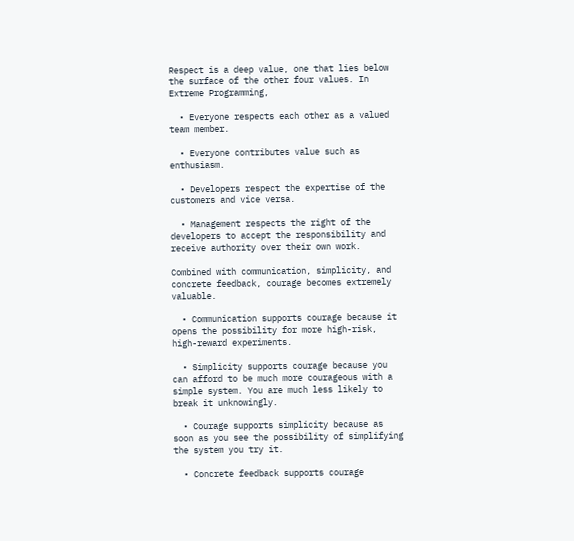Respect is a deep value, one that lies below the surface of the other four values. In Extreme Programming,

  • Everyone respects each other as a valued team member.

  • Everyone contributes value such as enthusiasm.

  • Developers respect the expertise of the customers and vice versa.

  • Management respects the right of the developers to accept the responsibility and receive authority over their own work.

Combined with communication, simplicity, and concrete feedback, courage becomes extremely valuable.

  • Communication supports courage because it opens the possibility for more high-risk, high-reward experiments.

  • Simplicity supports courage because you can afford to be much more courageous with a simple system. You are much less likely to break it unknowingly.

  • Courage supports simplicity because as soon as you see the possibility of simplifying the system you try it.

  • Concrete feedback supports courage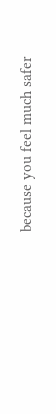because you feel much safer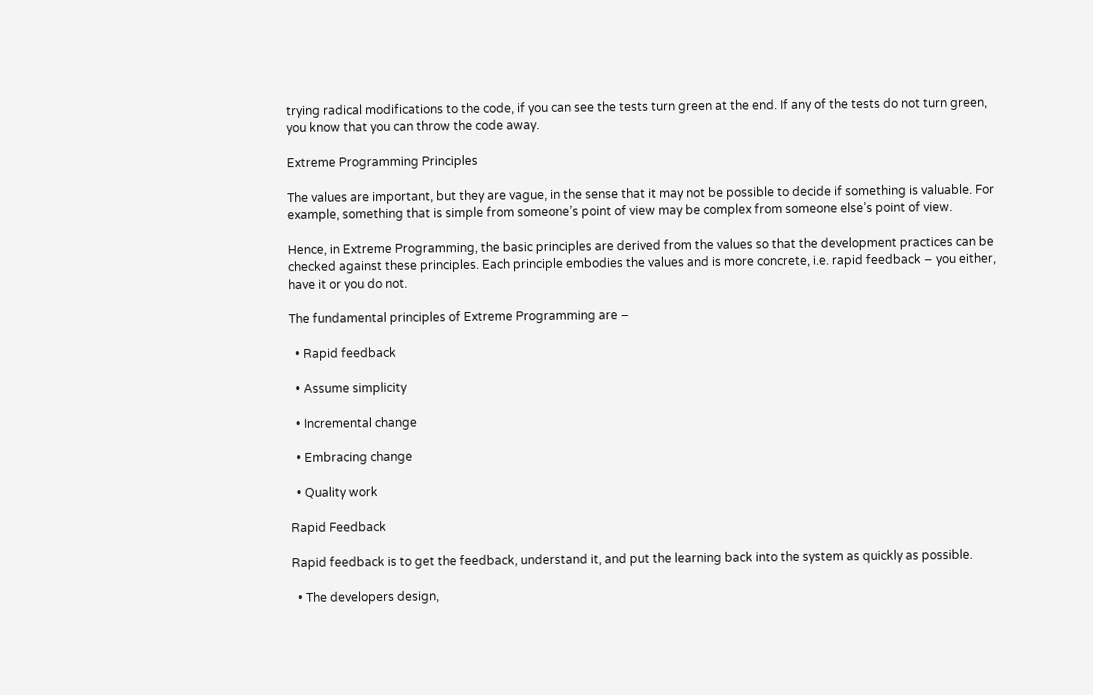trying radical modifications to the code, if you can see the tests turn green at the end. If any of the tests do not turn green, you know that you can throw the code away.

Extreme Programming Principles

The values are important, but they are vague, in the sense that it may not be possible to decide if something is valuable. For example, something that is simple from someone’s point of view may be complex from someone else’s point of view.

Hence, in Extreme Programming, the basic principles are derived from the values so that the development practices can be checked against these principles. Each principle embodies the values and is more concrete, i.e. rapid feedback − you either, have it or you do not.

The fundamental principles of Extreme Programming are −

  • Rapid feedback

  • Assume simplicity

  • Incremental change

  • Embracing change

  • Quality work

Rapid Feedback

Rapid feedback is to get the feedback, understand it, and put the learning back into the system as quickly as possible.

  • The developers design,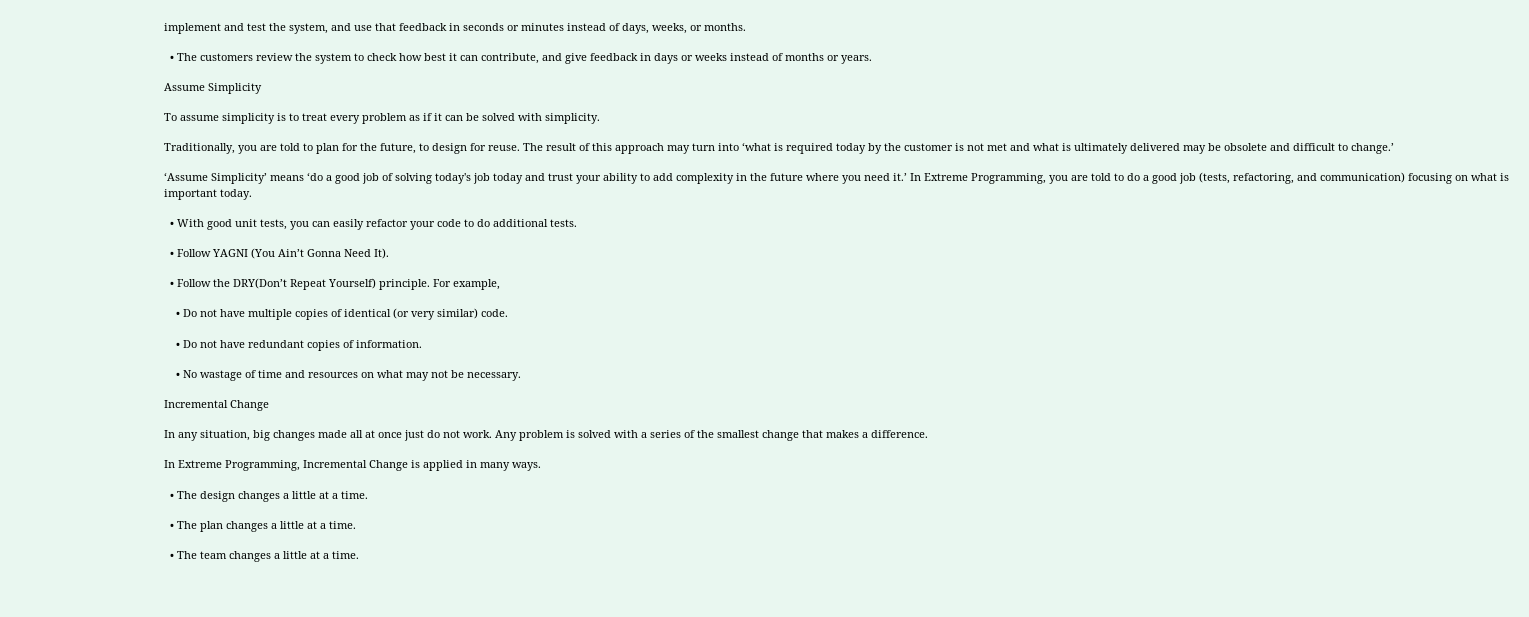implement and test the system, and use that feedback in seconds or minutes instead of days, weeks, or months.

  • The customers review the system to check how best it can contribute, and give feedback in days or weeks instead of months or years.

Assume Simplicity

To assume simplicity is to treat every problem as if it can be solved with simplicity.

Traditionally, you are told to plan for the future, to design for reuse. The result of this approach may turn into ‘what is required today by the customer is not met and what is ultimately delivered may be obsolete and difficult to change.’

‘Assume Simplicity’ means ‘do a good job of solving today's job today and trust your ability to add complexity in the future where you need it.’ In Extreme Programming, you are told to do a good job (tests, refactoring, and communication) focusing on what is important today.

  • With good unit tests, you can easily refactor your code to do additional tests.

  • Follow YAGNI (You Ain’t Gonna Need It).

  • Follow the DRY(Don’t Repeat Yourself) principle. For example,

    • Do not have multiple copies of identical (or very similar) code.

    • Do not have redundant copies of information.

    • No wastage of time and resources on what may not be necessary.

Incremental Change

In any situation, big changes made all at once just do not work. Any problem is solved with a series of the smallest change that makes a difference.

In Extreme Programming, Incremental Change is applied in many ways.

  • The design changes a little at a time.

  • The plan changes a little at a time.

  • The team changes a little at a time.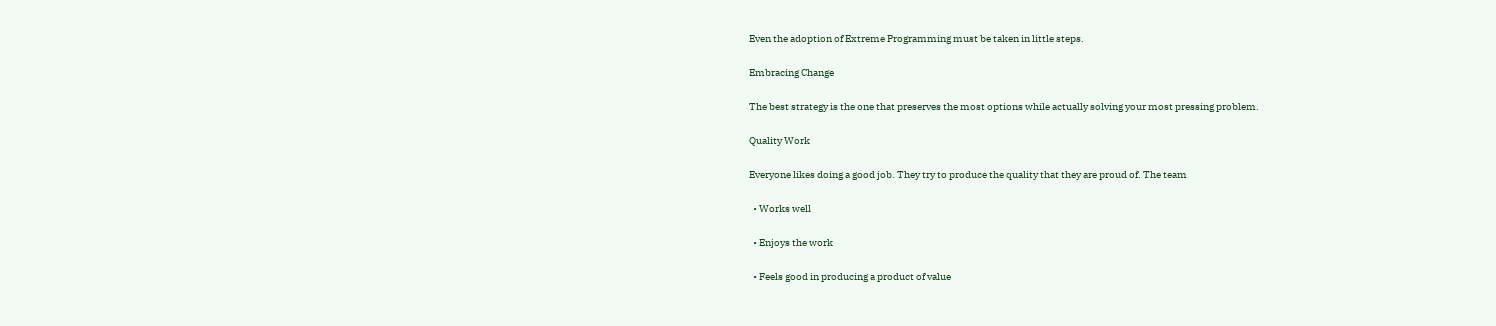Even the adoption of Extreme Programming must be taken in little steps.

Embracing Change

The best strategy is the one that preserves the most options while actually solving your most pressing problem.

Quality Work

Everyone likes doing a good job. They try to produce the quality that they are proud of. The team

  • Works well

  • Enjoys the work

  • Feels good in producing a product of value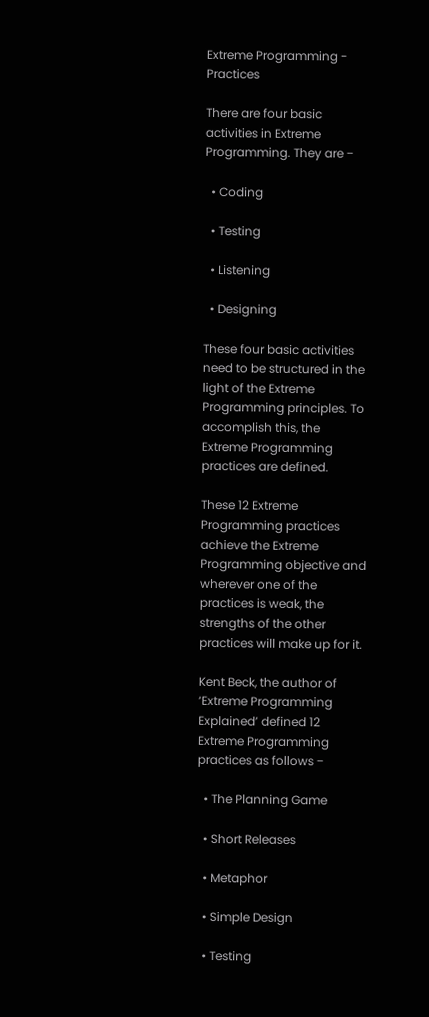Extreme Programming - Practices

There are four basic activities in Extreme Programming. They are −

  • Coding

  • Testing

  • Listening

  • Designing

These four basic activities need to be structured in the light of the Extreme Programming principles. To accomplish this, the Extreme Programming practices are defined.

These 12 Extreme Programming practices achieve the Extreme Programming objective and wherever one of the practices is weak, the strengths of the other practices will make up for it.

Kent Beck, the author of ‘Extreme Programming Explained’ defined 12 Extreme Programming practices as follows −

  • The Planning Game

  • Short Releases

  • Metaphor

  • Simple Design

  • Testing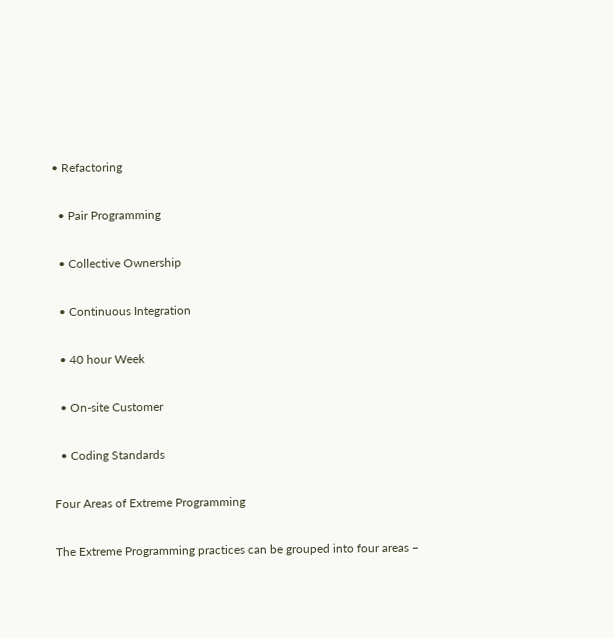• Refactoring

  • Pair Programming

  • Collective Ownership

  • Continuous Integration

  • 40 hour Week

  • On-site Customer

  • Coding Standards

Four Areas of Extreme Programming

The Extreme Programming practices can be grouped into four areas −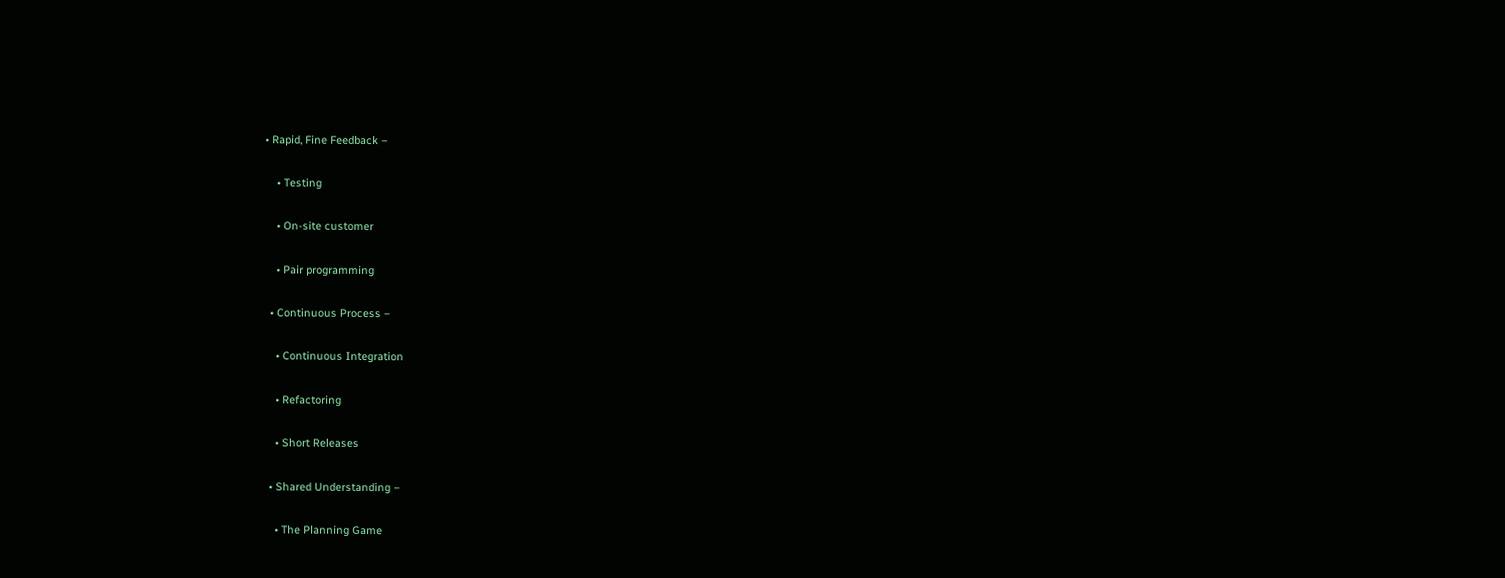• Rapid, Fine Feedback −

    • Testing

    • On-site customer

    • Pair programming

  • Continuous Process −

    • Continuous Integration

    • Refactoring

    • Short Releases

  • Shared Understanding −

    • The Planning Game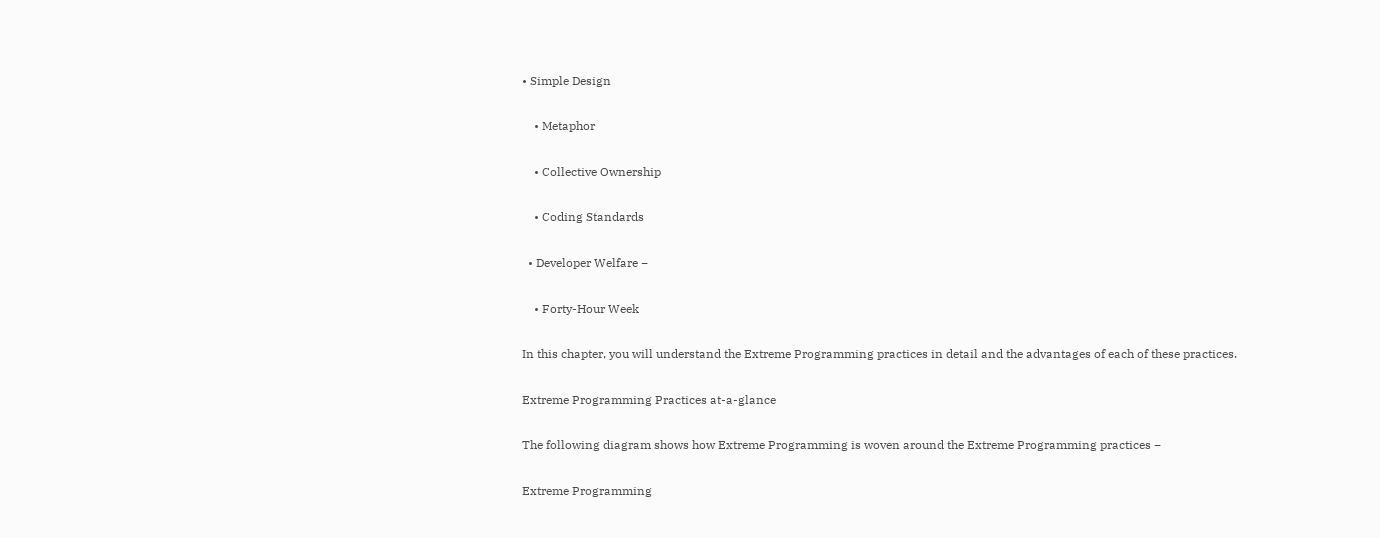• Simple Design

    • Metaphor

    • Collective Ownership

    • Coding Standards

  • Developer Welfare −

    • Forty-Hour Week

In this chapter, you will understand the Extreme Programming practices in detail and the advantages of each of these practices.

Extreme Programming Practices at-a-glance

The following diagram shows how Extreme Programming is woven around the Extreme Programming practices −

Extreme Programming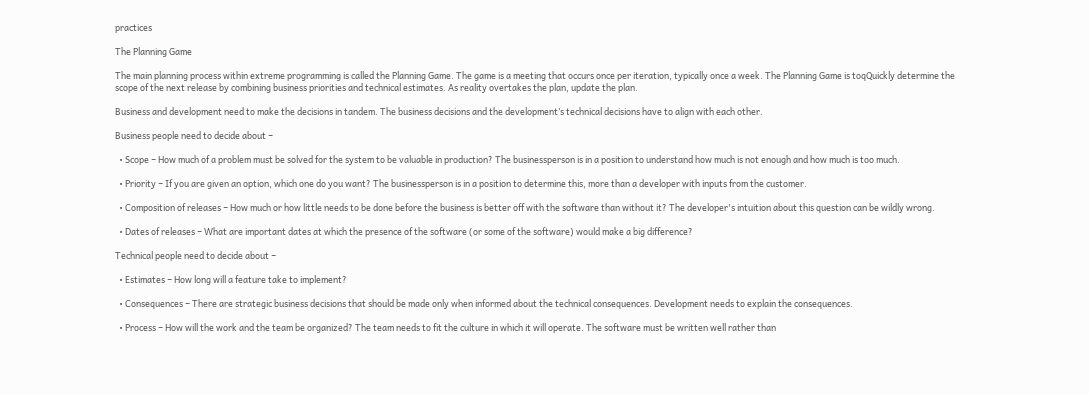practices

The Planning Game

The main planning process within extreme programming is called the Planning Game. The game is a meeting that occurs once per iteration, typically once a week. The Planning Game is toqQuickly determine the scope of the next release by combining business priorities and technical estimates. As reality overtakes the plan, update the plan.

Business and development need to make the decisions in tandem. The business decisions and the development’s technical decisions have to align with each other.

Business people need to decide about −

  • Scope − How much of a problem must be solved for the system to be valuable in production? The businessperson is in a position to understand how much is not enough and how much is too much.

  • Priority − If you are given an option, which one do you want? The businessperson is in a position to determine this, more than a developer with inputs from the customer.

  • Composition of releases − How much or how little needs to be done before the business is better off with the software than without it? The developer's intuition about this question can be wildly wrong.

  • Dates of releases − What are important dates at which the presence of the software (or some of the software) would make a big difference?

Technical people need to decide about −

  • Estimates − How long will a feature take to implement?

  • Consequences − There are strategic business decisions that should be made only when informed about the technical consequences. Development needs to explain the consequences.

  • Process − How will the work and the team be organized? The team needs to fit the culture in which it will operate. The software must be written well rather than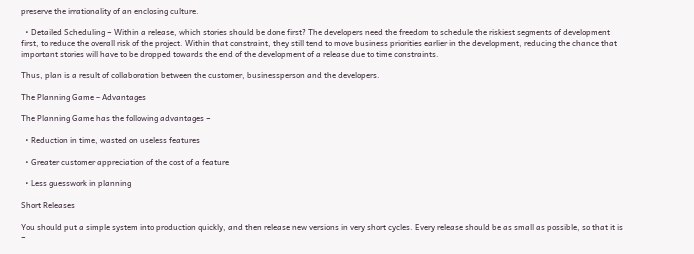preserve the irrationality of an enclosing culture.

  • Detailed Scheduling − Within a release, which stories should be done first? The developers need the freedom to schedule the riskiest segments of development first, to reduce the overall risk of the project. Within that constraint, they still tend to move business priorities earlier in the development, reducing the chance that important stories will have to be dropped towards the end of the development of a release due to time constraints.

Thus, plan is a result of collaboration between the customer, businessperson and the developers.

The Planning Game – Advantages

The Planning Game has the following advantages −

  • Reduction in time, wasted on useless features

  • Greater customer appreciation of the cost of a feature

  • Less guesswork in planning

Short Releases

You should put a simple system into production quickly, and then release new versions in very short cycles. Every release should be as small as possible, so that it is −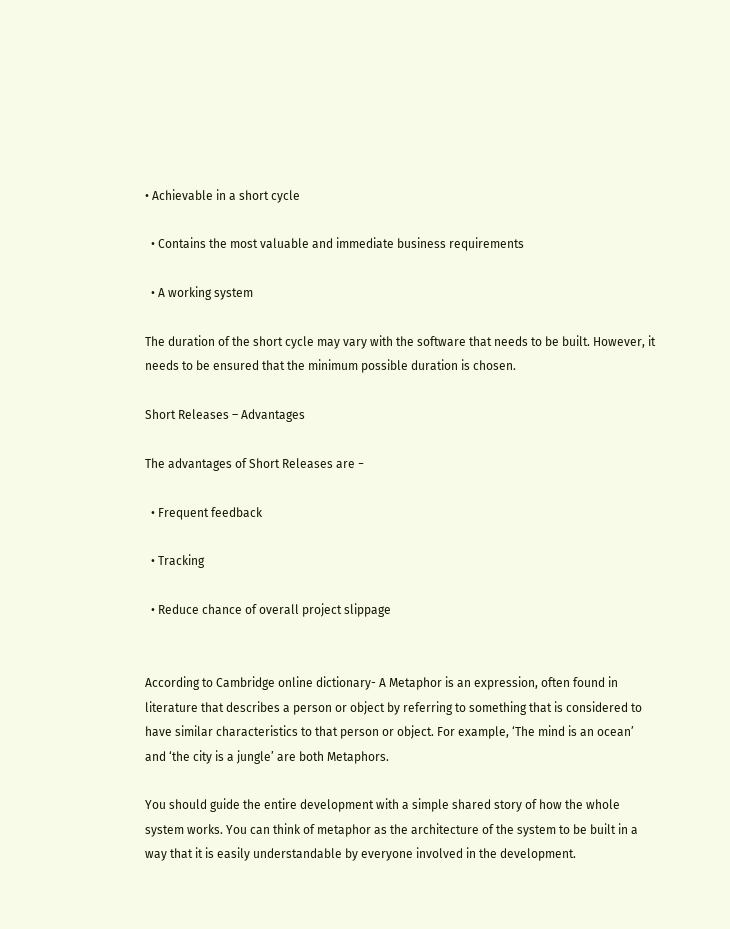• Achievable in a short cycle

  • Contains the most valuable and immediate business requirements

  • A working system

The duration of the short cycle may vary with the software that needs to be built. However, it needs to be ensured that the minimum possible duration is chosen.

Short Releases – Advantages

The advantages of Short Releases are −

  • Frequent feedback

  • Tracking

  • Reduce chance of overall project slippage


According to Cambridge online dictionary- A Metaphor is an expression, often found in literature that describes a person or object by referring to something that is considered to have similar characteristics to that person or object. For example, ‘The mind is an ocean’ and ‘the city is a jungle’ are both Metaphors.

You should guide the entire development with a simple shared story of how the whole system works. You can think of metaphor as the architecture of the system to be built in a way that it is easily understandable by everyone involved in the development.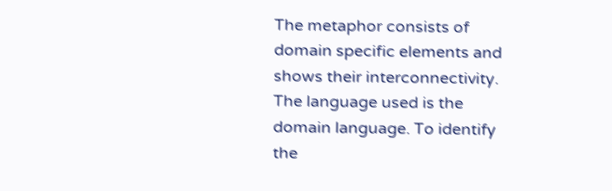The metaphor consists of domain specific elements and shows their interconnectivity. The language used is the domain language. To identify the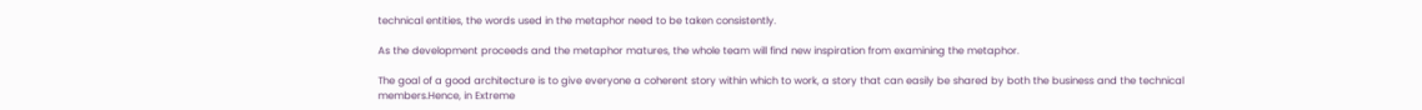technical entities, the words used in the metaphor need to be taken consistently.

As the development proceeds and the metaphor matures, the whole team will find new inspiration from examining the metaphor.

The goal of a good architecture is to give everyone a coherent story within which to work, a story that can easily be shared by both the business and the technical members.Hence, in Extreme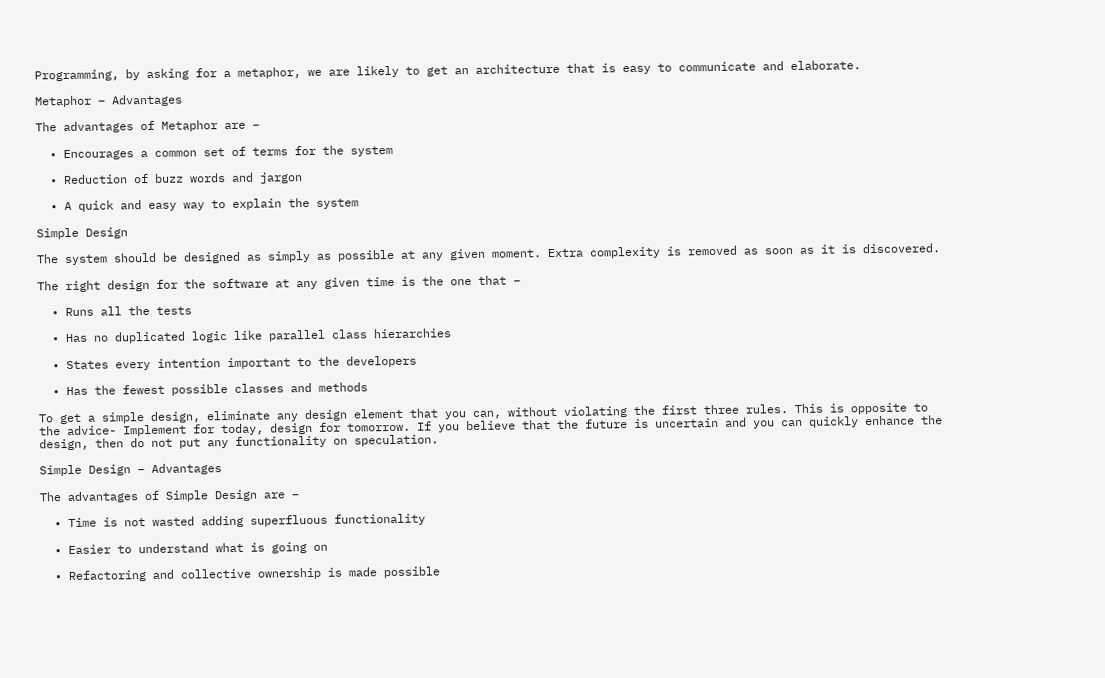Programming, by asking for a metaphor, we are likely to get an architecture that is easy to communicate and elaborate.

Metaphor – Advantages

The advantages of Metaphor are −

  • Encourages a common set of terms for the system

  • Reduction of buzz words and jargon

  • A quick and easy way to explain the system

Simple Design

The system should be designed as simply as possible at any given moment. Extra complexity is removed as soon as it is discovered.

The right design for the software at any given time is the one that −

  • Runs all the tests

  • Has no duplicated logic like parallel class hierarchies

  • States every intention important to the developers

  • Has the fewest possible classes and methods

To get a simple design, eliminate any design element that you can, without violating the first three rules. This is opposite to the advice- Implement for today, design for tomorrow. If you believe that the future is uncertain and you can quickly enhance the design, then do not put any functionality on speculation.

Simple Design – Advantages

The advantages of Simple Design are −

  • Time is not wasted adding superfluous functionality

  • Easier to understand what is going on

  • Refactoring and collective ownership is made possible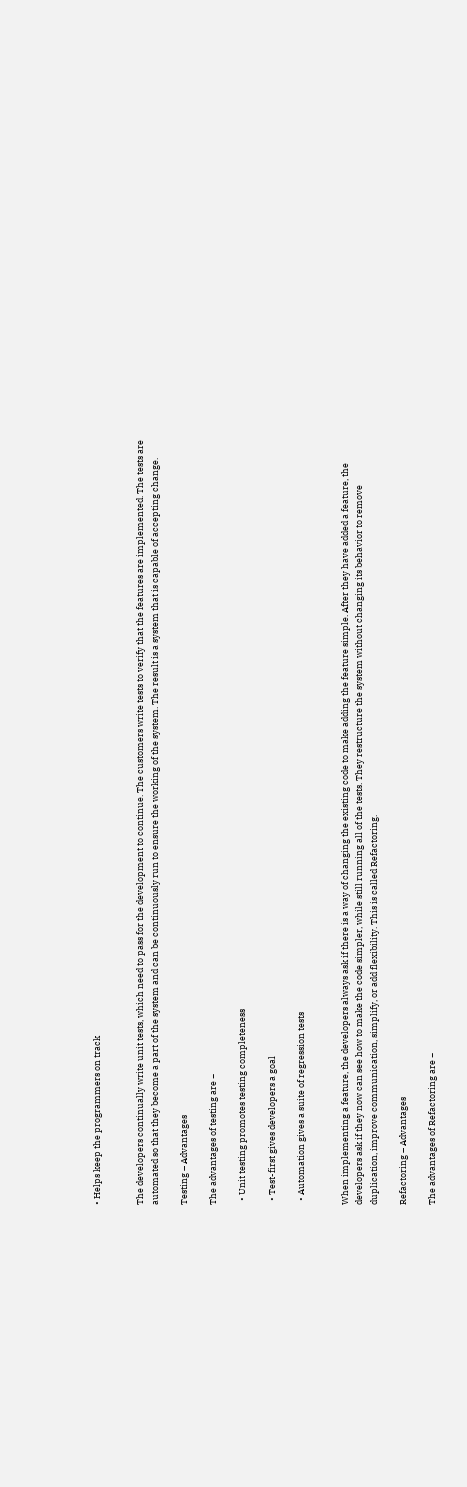• Helps keep the programmers on track


The developers continually write unit tests, which need to pass for the development to continue. The customers write tests to verify that the features are implemented. The tests are automated so that they become a part of the system and can be continuously run to ensure the working of the system. The result is a system that is capable of accepting change.

Testing – Advantages

The advantages of testing are −

  • Unit testing promotes testing completeness

  • Test-first gives developers a goal

  • Automation gives a suite of regression tests


When implementing a feature, the developers always ask if there is a way of changing the existing code to make adding the feature simple. After they have added a feature, the developers ask if they now can see how to make the code simpler, while still running all of the tests. They restructure the system without changing its behavior to remove duplication, improve communication, simplify, or add flexibility. This is called Refactoring.

Refactoring – Advantages

The advantages of Refactoring are −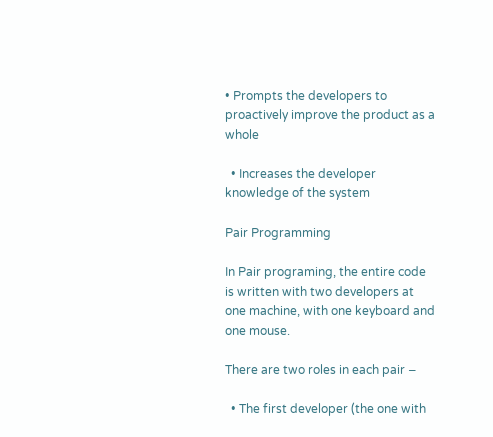• Prompts the developers to proactively improve the product as a whole

  • Increases the developer knowledge of the system

Pair Programming

In Pair programing, the entire code is written with two developers at one machine, with one keyboard and one mouse.

There are two roles in each pair −

  • The first developer (the one with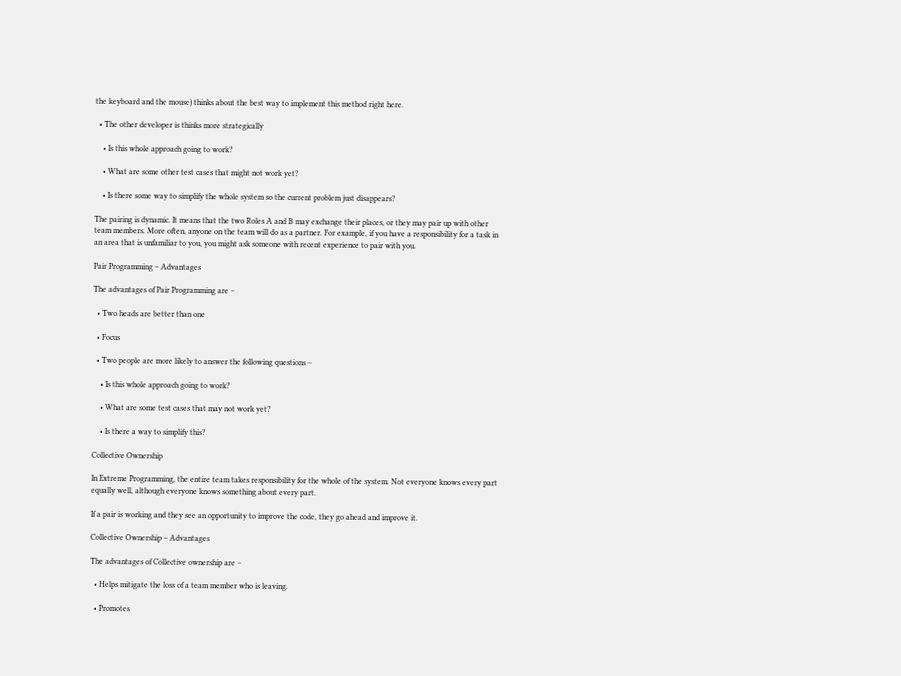the keyboard and the mouse) thinks about the best way to implement this method right here.

  • The other developer is thinks more strategically

    • Is this whole approach going to work?

    • What are some other test cases that might not work yet?

    • Is there some way to simplify the whole system so the current problem just disappears?

The pairing is dynamic. It means that the two Roles A and B may exchange their places, or they may pair up with other team members. More often, anyone on the team will do as a partner. For example, if you have a responsibility for a task in an area that is unfamiliar to you, you might ask someone with recent experience to pair with you.

Pair Programming – Advantages

The advantages of Pair Programming are −

  • Two heads are better than one

  • Focus

  • Two people are more likely to answer the following questions −

    • Is this whole approach going to work?

    • What are some test cases that may not work yet?

    • Is there a way to simplify this?

Collective Ownership

In Extreme Programming, the entire team takes responsibility for the whole of the system. Not everyone knows every part equally well, although everyone knows something about every part.

If a pair is working and they see an opportunity to improve the code, they go ahead and improve it.

Collective Ownership – Advantages

The advantages of Collective ownership are −

  • Helps mitigate the loss of a team member who is leaving.

  • Promotes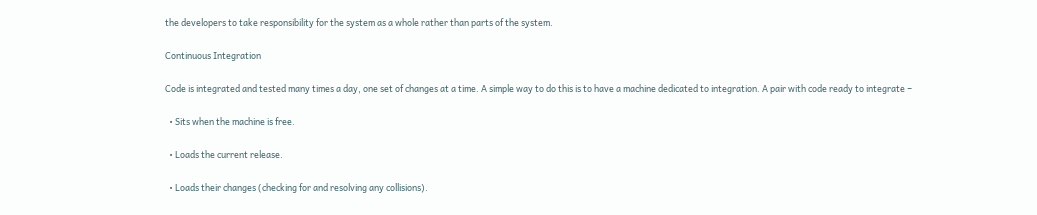the developers to take responsibility for the system as a whole rather than parts of the system.

Continuous Integration

Code is integrated and tested many times a day, one set of changes at a time. A simple way to do this is to have a machine dedicated to integration. A pair with code ready to integrate −

  • Sits when the machine is free.

  • Loads the current release.

  • Loads their changes (checking for and resolving any collisions).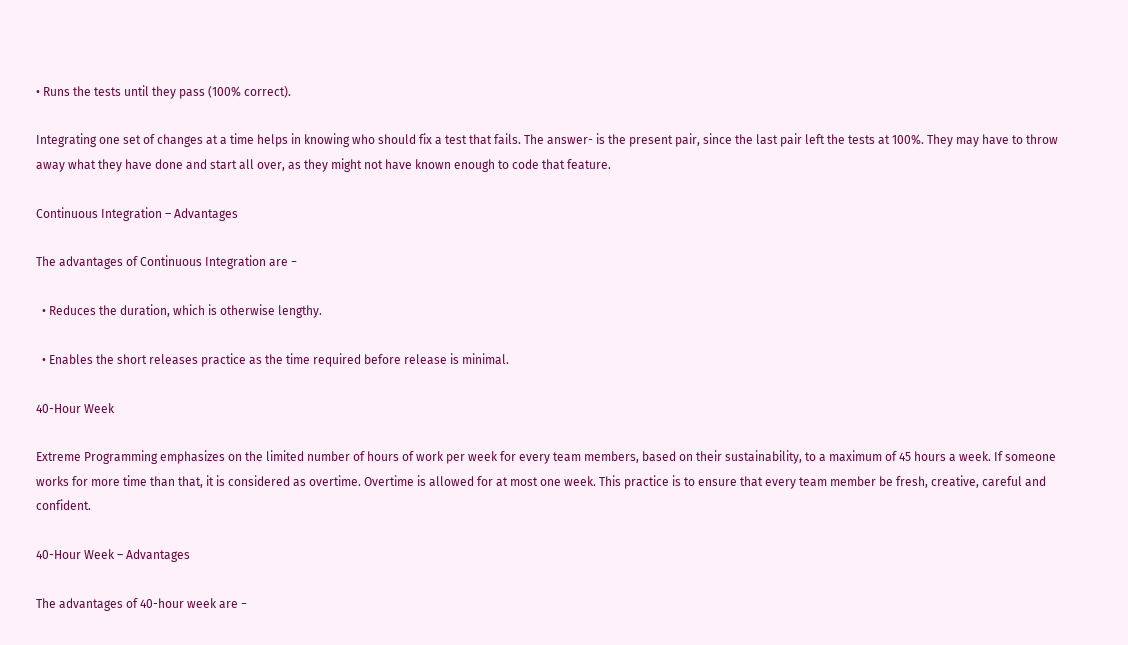• Runs the tests until they pass (100% correct).

Integrating one set of changes at a time helps in knowing who should fix a test that fails. The answer- is the present pair, since the last pair left the tests at 100%. They may have to throw away what they have done and start all over, as they might not have known enough to code that feature.

Continuous Integration – Advantages

The advantages of Continuous Integration are −

  • Reduces the duration, which is otherwise lengthy.

  • Enables the short releases practice as the time required before release is minimal.

40-Hour Week

Extreme Programming emphasizes on the limited number of hours of work per week for every team members, based on their sustainability, to a maximum of 45 hours a week. If someone works for more time than that, it is considered as overtime. Overtime is allowed for at most one week. This practice is to ensure that every team member be fresh, creative, careful and confident.

40-Hour Week – Advantages

The advantages of 40-hour week are −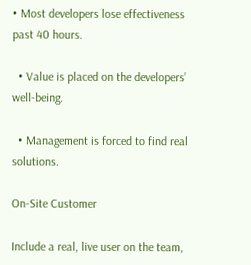• Most developers lose effectiveness past 40 hours.

  • Value is placed on the developers’ well-being.

  • Management is forced to find real solutions.

On-Site Customer

Include a real, live user on the team,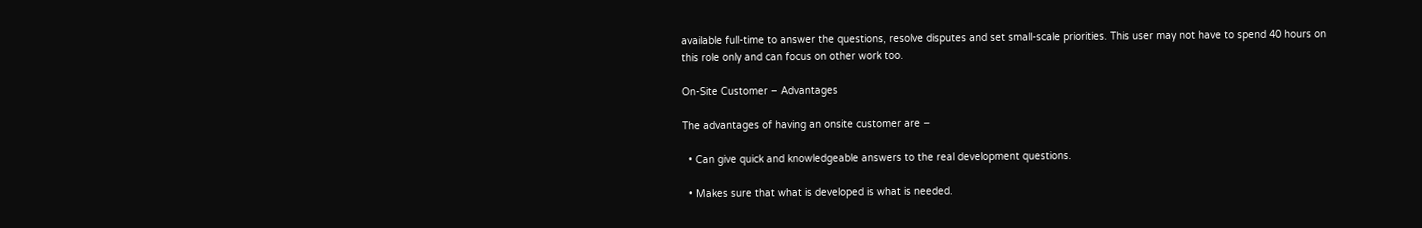available full-time to answer the questions, resolve disputes and set small-scale priorities. This user may not have to spend 40 hours on this role only and can focus on other work too.

On-Site Customer – Advantages

The advantages of having an onsite customer are −

  • Can give quick and knowledgeable answers to the real development questions.

  • Makes sure that what is developed is what is needed.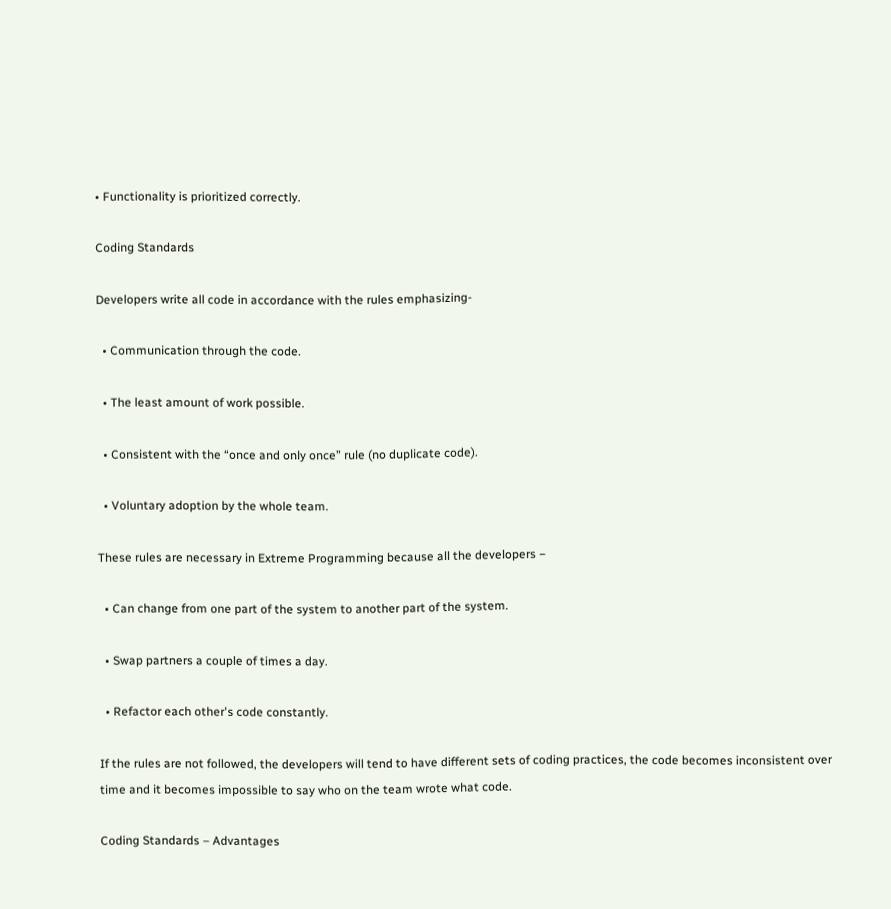• Functionality is prioritized correctly.

Coding Standards

Developers write all code in accordance with the rules emphasizing-

  • Communication through the code.

  • The least amount of work possible.

  • Consistent with the “once and only once” rule (no duplicate code).

  • Voluntary adoption by the whole team.

These rules are necessary in Extreme Programming because all the developers −

  • Can change from one part of the system to another part of the system.

  • Swap partners a couple of times a day.

  • Refactor each other's code constantly.

If the rules are not followed, the developers will tend to have different sets of coding practices, the code becomes inconsistent over time and it becomes impossible to say who on the team wrote what code.

Coding Standards – Advantages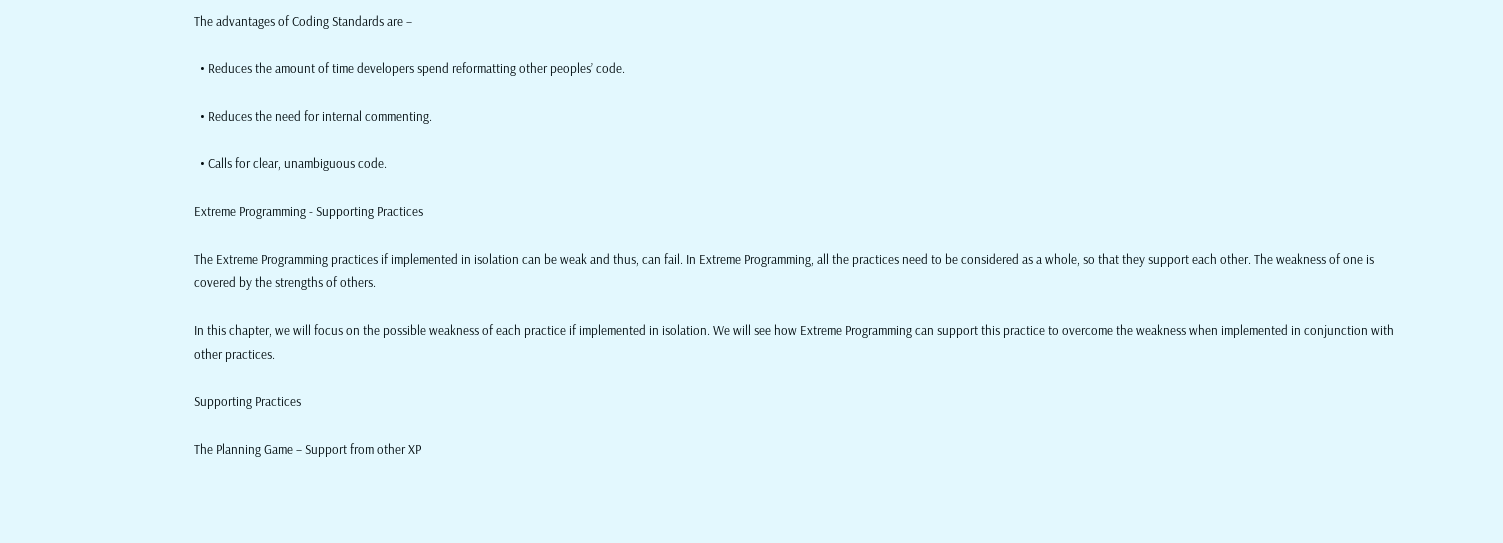The advantages of Coding Standards are −

  • Reduces the amount of time developers spend reformatting other peoples’ code.

  • Reduces the need for internal commenting.

  • Calls for clear, unambiguous code.

Extreme Programming - Supporting Practices

The Extreme Programming practices if implemented in isolation can be weak and thus, can fail. In Extreme Programming, all the practices need to be considered as a whole, so that they support each other. The weakness of one is covered by the strengths of others.

In this chapter, we will focus on the possible weakness of each practice if implemented in isolation. We will see how Extreme Programming can support this practice to overcome the weakness when implemented in conjunction with other practices.

Supporting Practices

The Planning Game – Support from other XP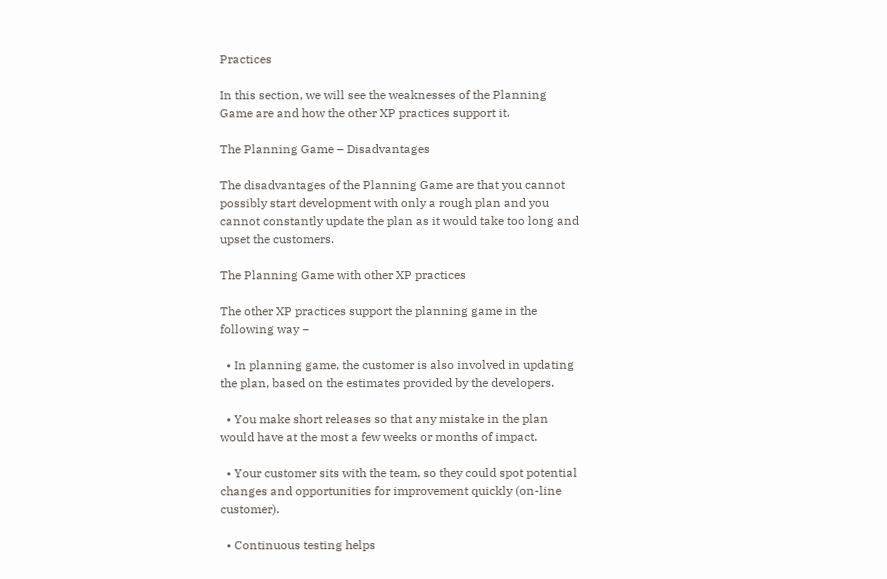Practices

In this section, we will see the weaknesses of the Planning Game are and how the other XP practices support it.

The Planning Game – Disadvantages

The disadvantages of the Planning Game are that you cannot possibly start development with only a rough plan and you cannot constantly update the plan as it would take too long and upset the customers.

The Planning Game with other XP practices

The other XP practices support the planning game in the following way −

  • In planning game, the customer is also involved in updating the plan, based on the estimates provided by the developers.

  • You make short releases so that any mistake in the plan would have at the most a few weeks or months of impact.

  • Your customer sits with the team, so they could spot potential changes and opportunities for improvement quickly (on-line customer).

  • Continuous testing helps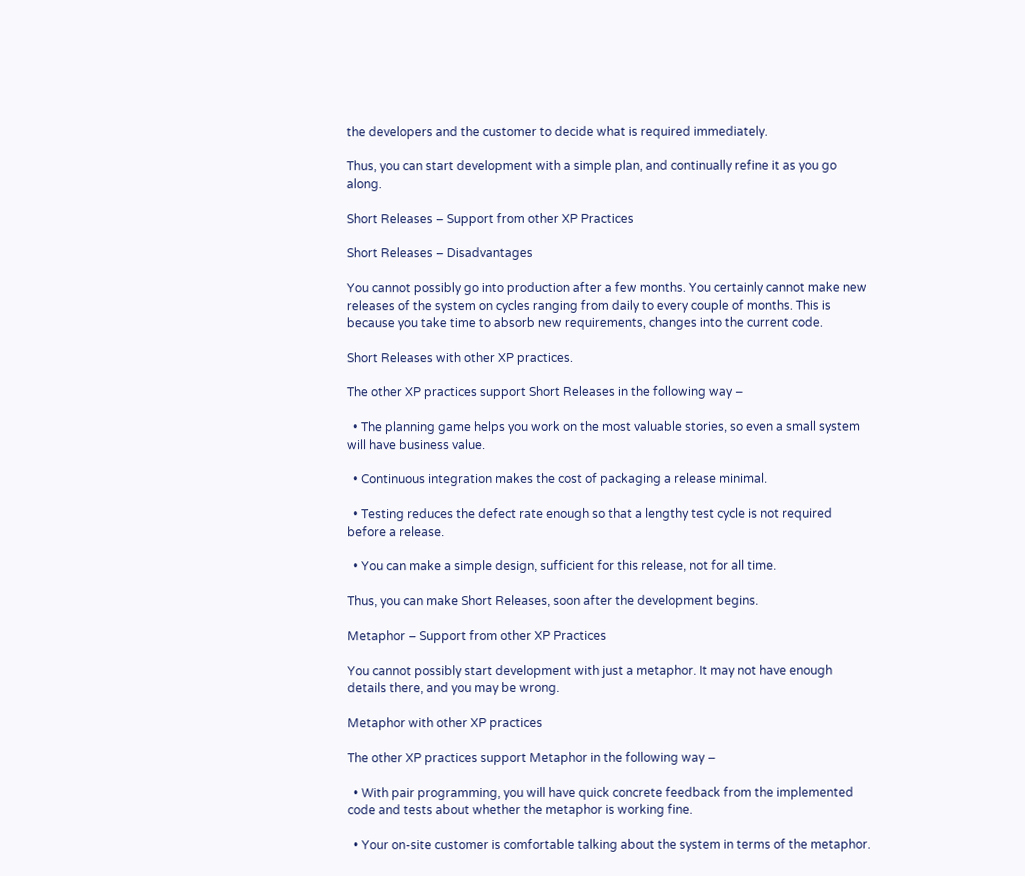the developers and the customer to decide what is required immediately.

Thus, you can start development with a simple plan, and continually refine it as you go along.

Short Releases – Support from other XP Practices

Short Releases – Disadvantages

You cannot possibly go into production after a few months. You certainly cannot make new releases of the system on cycles ranging from daily to every couple of months. This is because you take time to absorb new requirements, changes into the current code.

Short Releases with other XP practices.

The other XP practices support Short Releases in the following way −

  • The planning game helps you work on the most valuable stories, so even a small system will have business value.

  • Continuous integration makes the cost of packaging a release minimal.

  • Testing reduces the defect rate enough so that a lengthy test cycle is not required before a release.

  • You can make a simple design, sufficient for this release, not for all time.

Thus, you can make Short Releases, soon after the development begins.

Metaphor – Support from other XP Practices

You cannot possibly start development with just a metaphor. It may not have enough details there, and you may be wrong.

Metaphor with other XP practices

The other XP practices support Metaphor in the following way −

  • With pair programming, you will have quick concrete feedback from the implemented code and tests about whether the metaphor is working fine.

  • Your on-site customer is comfortable talking about the system in terms of the metaphor.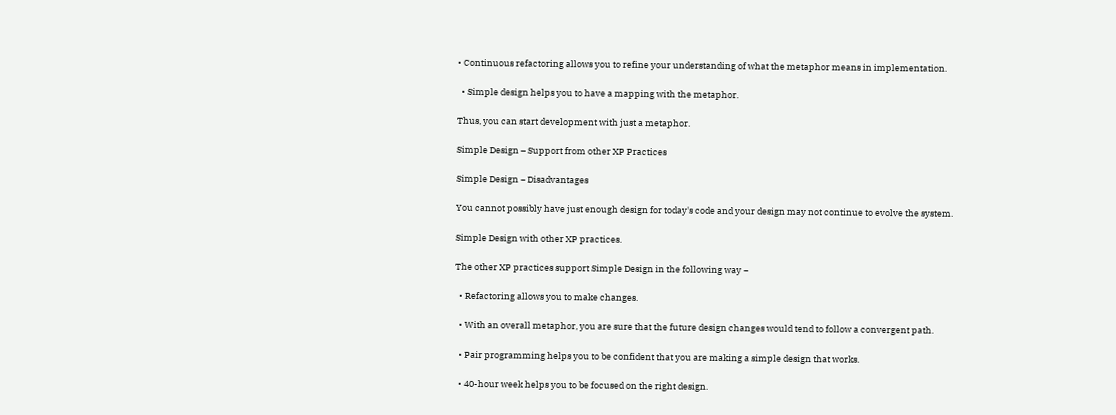• Continuous refactoring allows you to refine your understanding of what the metaphor means in implementation.

  • Simple design helps you to have a mapping with the metaphor.

Thus, you can start development with just a metaphor.

Simple Design – Support from other XP Practices

Simple Design − Disadvantages

You cannot possibly have just enough design for today's code and your design may not continue to evolve the system.

Simple Design with other XP practices.

The other XP practices support Simple Design in the following way −

  • Refactoring allows you to make changes.

  • With an overall metaphor, you are sure that the future design changes would tend to follow a convergent path.

  • Pair programming helps you to be confident that you are making a simple design that works.

  • 40-hour week helps you to be focused on the right design.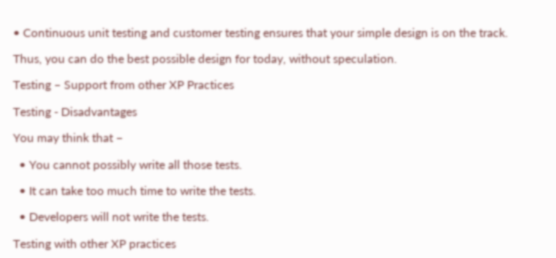• Continuous unit testing and customer testing ensures that your simple design is on the track.

Thus, you can do the best possible design for today, without speculation.

Testing – Support from other XP Practices

Testing - Disadvantages

You may think that −

  • You cannot possibly write all those tests.

  • It can take too much time to write the tests.

  • Developers will not write the tests.

Testing with other XP practices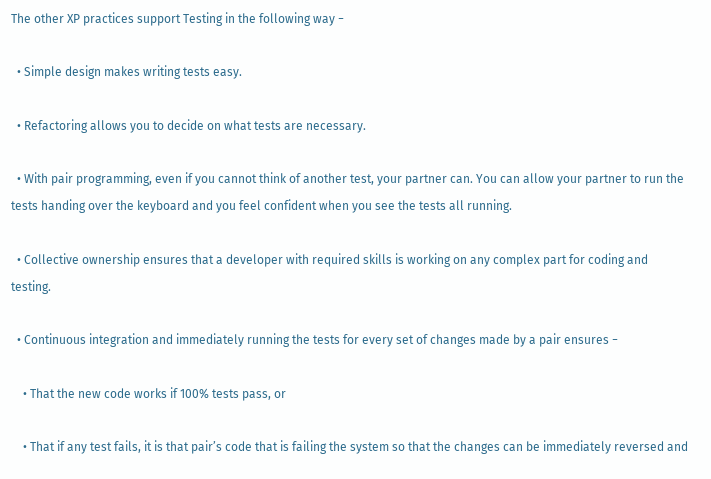The other XP practices support Testing in the following way −

  • Simple design makes writing tests easy.

  • Refactoring allows you to decide on what tests are necessary.

  • With pair programming, even if you cannot think of another test, your partner can. You can allow your partner to run the tests handing over the keyboard and you feel confident when you see the tests all running.

  • Collective ownership ensures that a developer with required skills is working on any complex part for coding and testing.

  • Continuous integration and immediately running the tests for every set of changes made by a pair ensures −

    • That the new code works if 100% tests pass, or

    • That if any test fails, it is that pair’s code that is failing the system so that the changes can be immediately reversed and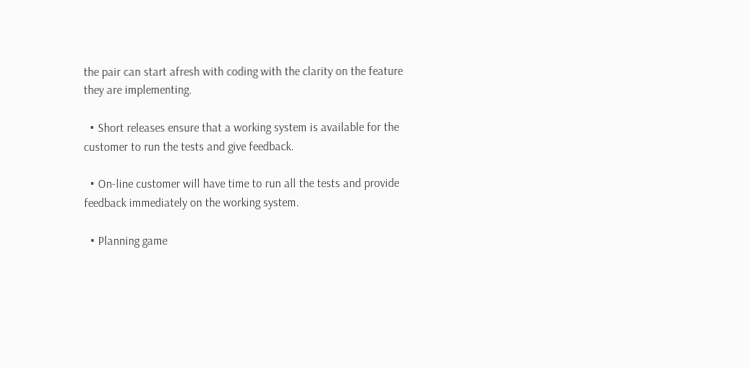the pair can start afresh with coding with the clarity on the feature they are implementing.

  • Short releases ensure that a working system is available for the customer to run the tests and give feedback.

  • On-line customer will have time to run all the tests and provide feedback immediately on the working system.

  • Planning game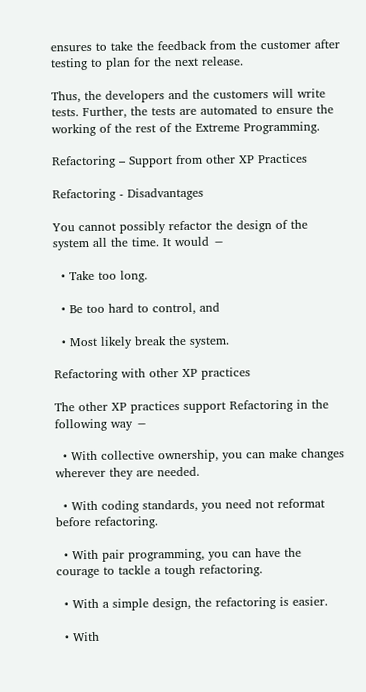ensures to take the feedback from the customer after testing to plan for the next release.

Thus, the developers and the customers will write tests. Further, the tests are automated to ensure the working of the rest of the Extreme Programming.

Refactoring – Support from other XP Practices

Refactoring - Disadvantages

You cannot possibly refactor the design of the system all the time. It would −

  • Take too long.

  • Be too hard to control, and

  • Most likely break the system.

Refactoring with other XP practices

The other XP practices support Refactoring in the following way −

  • With collective ownership, you can make changes wherever they are needed.

  • With coding standards, you need not reformat before refactoring.

  • With pair programming, you can have the courage to tackle a tough refactoring.

  • With a simple design, the refactoring is easier.

  • With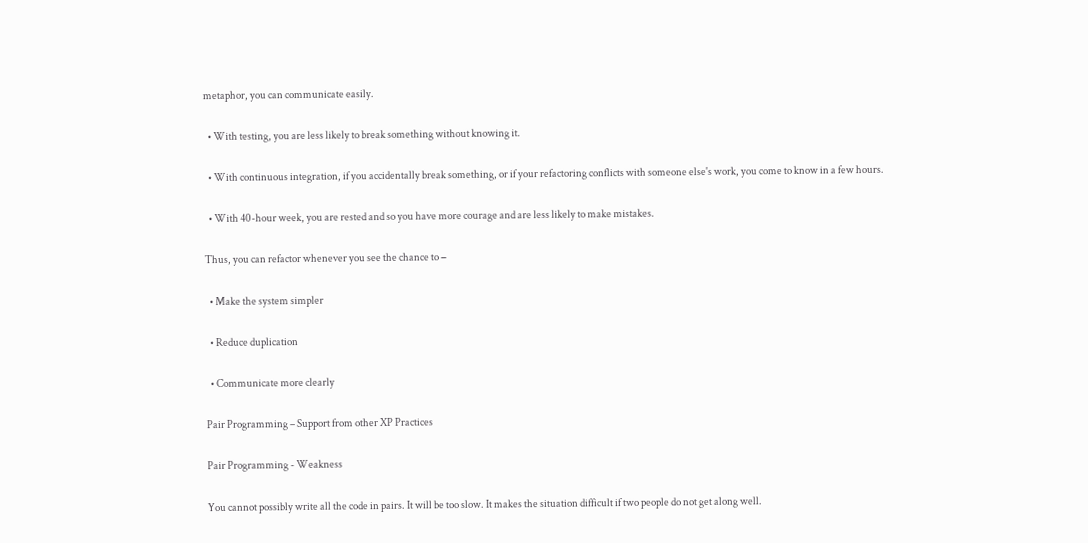metaphor, you can communicate easily.

  • With testing, you are less likely to break something without knowing it.

  • With continuous integration, if you accidentally break something, or if your refactoring conflicts with someone else's work, you come to know in a few hours.

  • With 40-hour week, you are rested and so you have more courage and are less likely to make mistakes.

Thus, you can refactor whenever you see the chance to −

  • Make the system simpler

  • Reduce duplication

  • Communicate more clearly

Pair Programming – Support from other XP Practices

Pair Programming - Weakness

You cannot possibly write all the code in pairs. It will be too slow. It makes the situation difficult if two people do not get along well.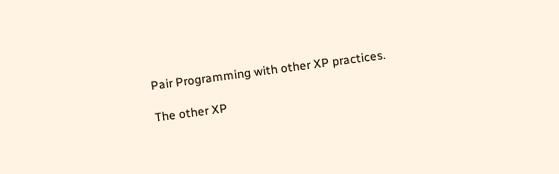Pair Programming with other XP practices.

The other XP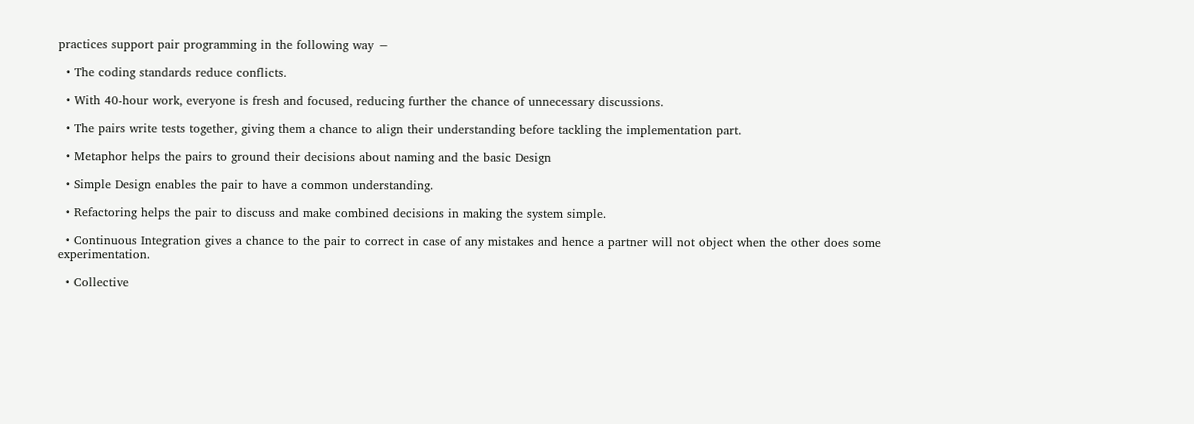practices support pair programming in the following way −

  • The coding standards reduce conflicts.

  • With 40-hour work, everyone is fresh and focused, reducing further the chance of unnecessary discussions.

  • The pairs write tests together, giving them a chance to align their understanding before tackling the implementation part.

  • Metaphor helps the pairs to ground their decisions about naming and the basic Design

  • Simple Design enables the pair to have a common understanding.

  • Refactoring helps the pair to discuss and make combined decisions in making the system simple.

  • Continuous Integration gives a chance to the pair to correct in case of any mistakes and hence a partner will not object when the other does some experimentation.

  • Collective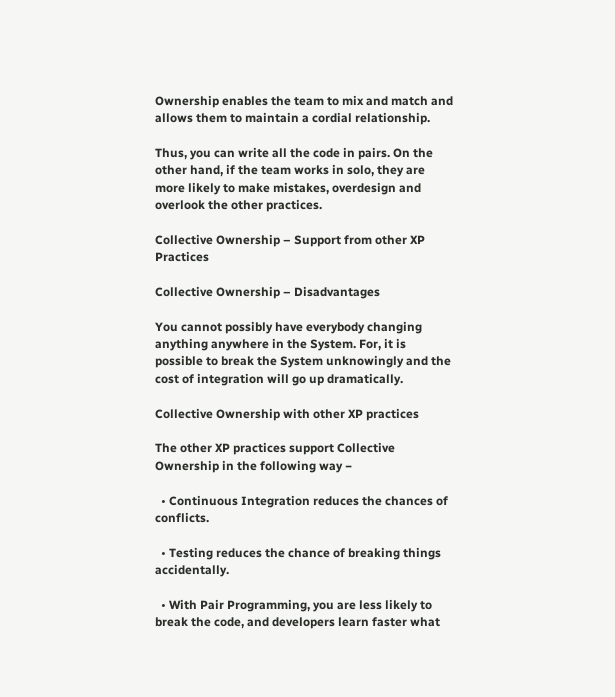Ownership enables the team to mix and match and allows them to maintain a cordial relationship.

Thus, you can write all the code in pairs. On the other hand, if the team works in solo, they are more likely to make mistakes, overdesign and overlook the other practices.

Collective Ownership – Support from other XP Practices

Collective Ownership – Disadvantages

You cannot possibly have everybody changing anything anywhere in the System. For, it is possible to break the System unknowingly and the cost of integration will go up dramatically.

Collective Ownership with other XP practices

The other XP practices support Collective Ownership in the following way −

  • Continuous Integration reduces the chances of conflicts.

  • Testing reduces the chance of breaking things accidentally.

  • With Pair Programming, you are less likely to break the code, and developers learn faster what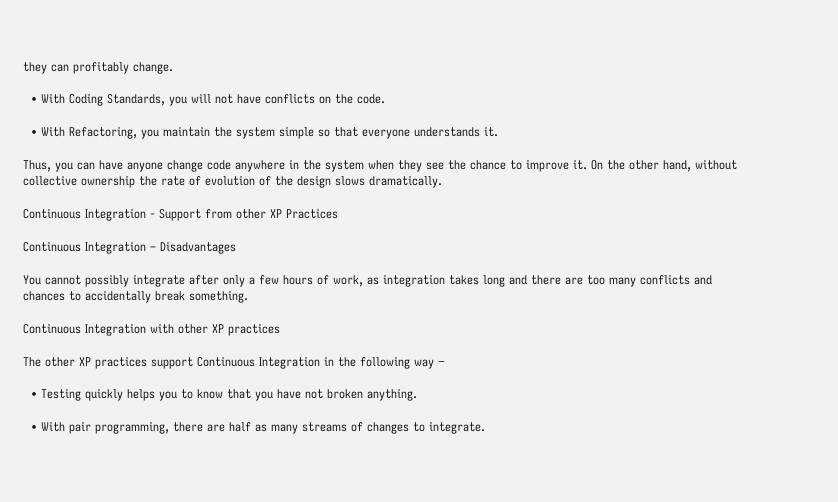they can profitably change.

  • With Coding Standards, you will not have conflicts on the code.

  • With Refactoring, you maintain the system simple so that everyone understands it.

Thus, you can have anyone change code anywhere in the system when they see the chance to improve it. On the other hand, without collective ownership the rate of evolution of the design slows dramatically.

Continuous Integration - Support from other XP Practices

Continuous Integration – Disadvantages

You cannot possibly integrate after only a few hours of work, as integration takes long and there are too many conflicts and chances to accidentally break something.

Continuous Integration with other XP practices

The other XP practices support Continuous Integration in the following way −

  • Testing quickly helps you to know that you have not broken anything.

  • With pair programming, there are half as many streams of changes to integrate.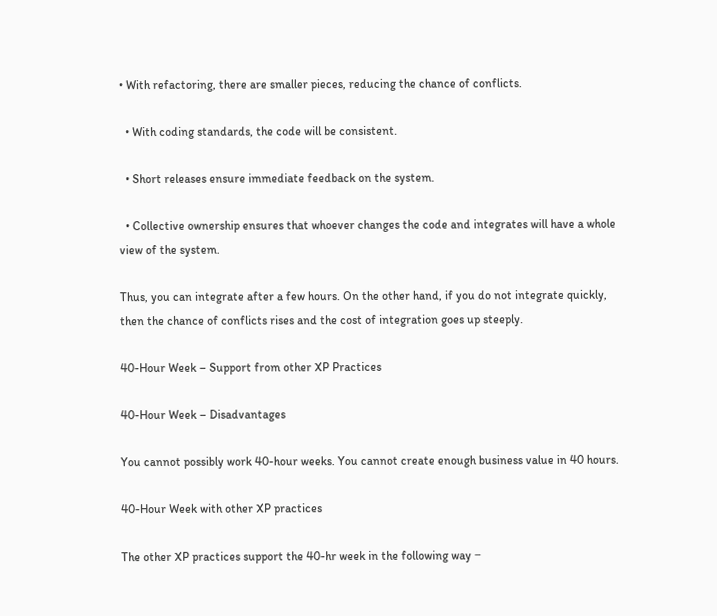• With refactoring, there are smaller pieces, reducing the chance of conflicts.

  • With coding standards, the code will be consistent.

  • Short releases ensure immediate feedback on the system.

  • Collective ownership ensures that whoever changes the code and integrates will have a whole view of the system.

Thus, you can integrate after a few hours. On the other hand, if you do not integrate quickly, then the chance of conflicts rises and the cost of integration goes up steeply.

40-Hour Week – Support from other XP Practices

40-Hour Week – Disadvantages

You cannot possibly work 40-hour weeks. You cannot create enough business value in 40 hours.

40-Hour Week with other XP practices

The other XP practices support the 40-hr week in the following way −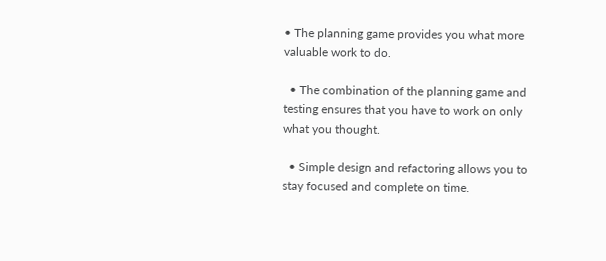• The planning game provides you what more valuable work to do.

  • The combination of the planning game and testing ensures that you have to work on only what you thought.

  • Simple design and refactoring allows you to stay focused and complete on time.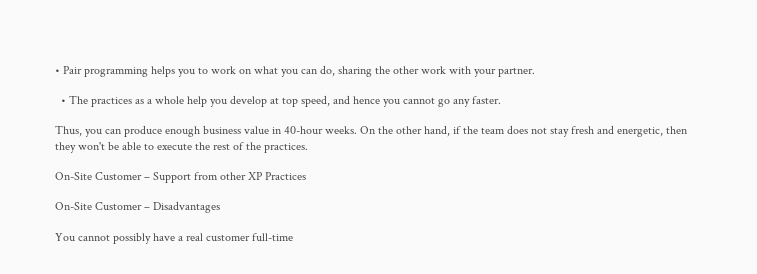• Pair programming helps you to work on what you can do, sharing the other work with your partner.

  • The practices as a whole help you develop at top speed, and hence you cannot go any faster.

Thus, you can produce enough business value in 40-hour weeks. On the other hand, if the team does not stay fresh and energetic, then they won't be able to execute the rest of the practices.

On-Site Customer – Support from other XP Practices

On-Site Customer – Disadvantages

You cannot possibly have a real customer full-time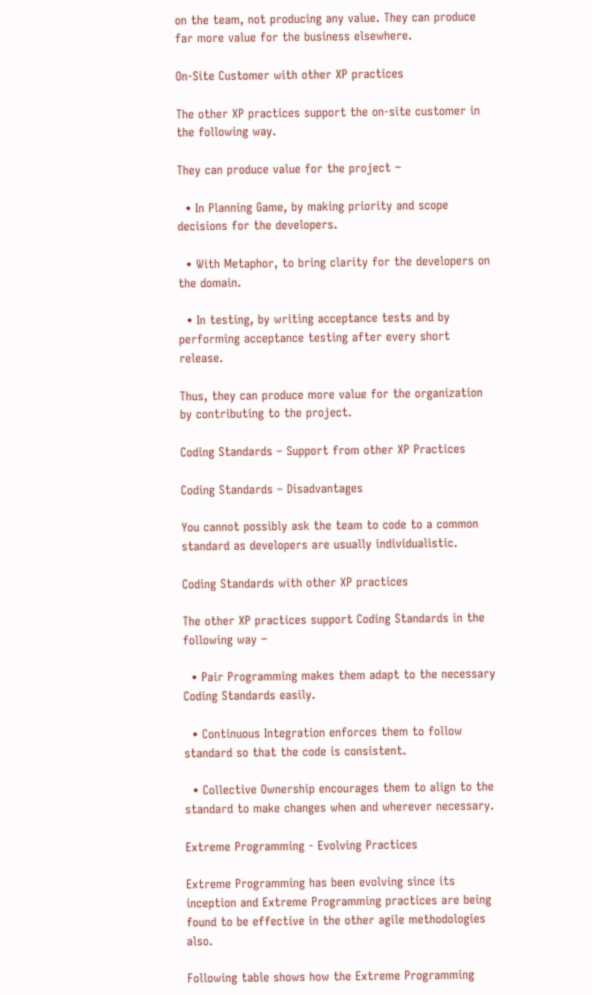on the team, not producing any value. They can produce far more value for the business elsewhere.

On-Site Customer with other XP practices

The other XP practices support the on-site customer in the following way.

They can produce value for the project −

  • In Planning Game, by making priority and scope decisions for the developers.

  • With Metaphor, to bring clarity for the developers on the domain.

  • In testing, by writing acceptance tests and by performing acceptance testing after every short release.

Thus, they can produce more value for the organization by contributing to the project.

Coding Standards – Support from other XP Practices

Coding Standards – Disadvantages

You cannot possibly ask the team to code to a common standard as developers are usually individualistic.

Coding Standards with other XP practices

The other XP practices support Coding Standards in the following way −

  • Pair Programming makes them adapt to the necessary Coding Standards easily.

  • Continuous Integration enforces them to follow standard so that the code is consistent.

  • Collective Ownership encourages them to align to the standard to make changes when and wherever necessary.

Extreme Programming - Evolving Practices

Extreme Programming has been evolving since its inception and Extreme Programming practices are being found to be effective in the other agile methodologies also.

Following table shows how the Extreme Programming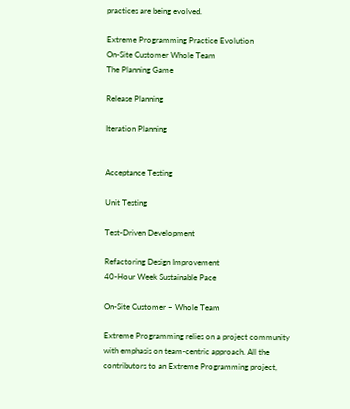practices are being evolved.

Extreme Programming Practice Evolution
On-Site Customer Whole Team
The Planning Game

Release Planning

Iteration Planning


Acceptance Testing

Unit Testing

Test-Driven Development

Refactoring Design Improvement
40-Hour Week Sustainable Pace

On-Site Customer – Whole Team

Extreme Programming relies on a project community with emphasis on team-centric approach. All the contributors to an Extreme Programming project,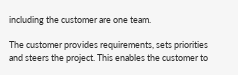including the customer are one team.

The customer provides requirements, sets priorities and steers the project. This enables the customer to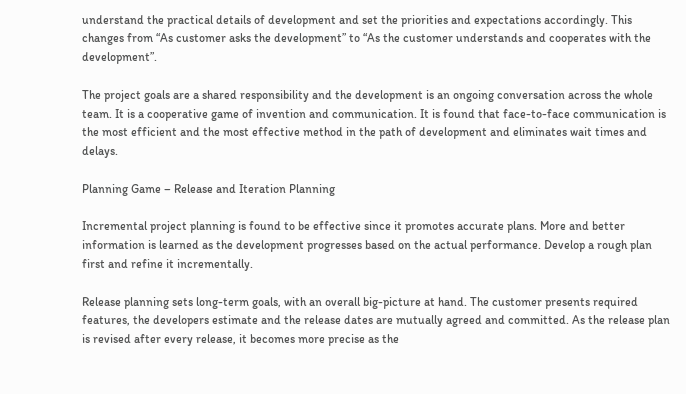understand the practical details of development and set the priorities and expectations accordingly. This changes from “As customer asks the development” to “As the customer understands and cooperates with the development”.

The project goals are a shared responsibility and the development is an ongoing conversation across the whole team. It is a cooperative game of invention and communication. It is found that face-to-face communication is the most efficient and the most effective method in the path of development and eliminates wait times and delays.

Planning Game – Release and Iteration Planning

Incremental project planning is found to be effective since it promotes accurate plans. More and better information is learned as the development progresses based on the actual performance. Develop a rough plan first and refine it incrementally.

Release planning sets long-term goals, with an overall big-picture at hand. The customer presents required features, the developers estimate and the release dates are mutually agreed and committed. As the release plan is revised after every release, it becomes more precise as the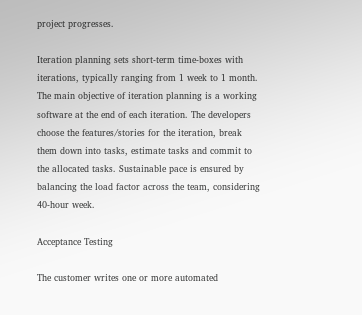project progresses.

Iteration planning sets short-term time-boxes with iterations, typically ranging from 1 week to 1 month. The main objective of iteration planning is a working software at the end of each iteration. The developers choose the features/stories for the iteration, break them down into tasks, estimate tasks and commit to the allocated tasks. Sustainable pace is ensured by balancing the load factor across the team, considering 40-hour week.

Acceptance Testing

The customer writes one or more automated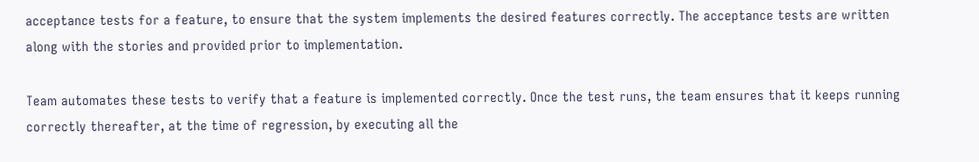acceptance tests for a feature, to ensure that the system implements the desired features correctly. The acceptance tests are written along with the stories and provided prior to implementation.

Team automates these tests to verify that a feature is implemented correctly. Once the test runs, the team ensures that it keeps running correctly thereafter, at the time of regression, by executing all the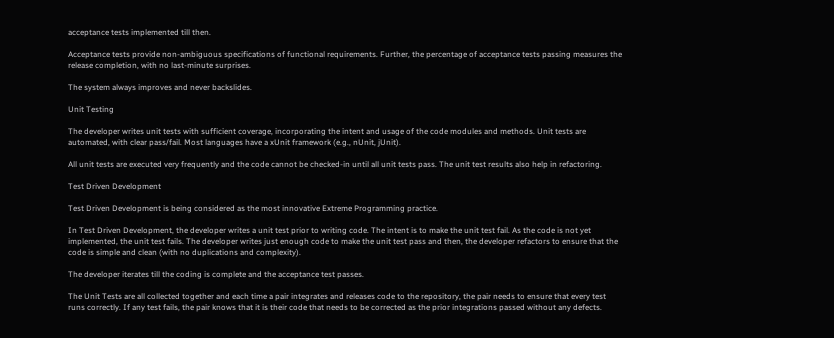acceptance tests implemented till then.

Acceptance tests provide non-ambiguous specifications of functional requirements. Further, the percentage of acceptance tests passing measures the release completion, with no last-minute surprises.

The system always improves and never backslides.

Unit Testing

The developer writes unit tests with sufficient coverage, incorporating the intent and usage of the code modules and methods. Unit tests are automated, with clear pass/fail. Most languages have a xUnit framework (e.g., nUnit, jUnit).

All unit tests are executed very frequently and the code cannot be checked-in until all unit tests pass. The unit test results also help in refactoring.

Test Driven Development

Test Driven Development is being considered as the most innovative Extreme Programming practice.

In Test Driven Development, the developer writes a unit test prior to writing code. The intent is to make the unit test fail. As the code is not yet implemented, the unit test fails. The developer writes just enough code to make the unit test pass and then, the developer refactors to ensure that the code is simple and clean (with no duplications and complexity).

The developer iterates till the coding is complete and the acceptance test passes.

The Unit Tests are all collected together and each time a pair integrates and releases code to the repository, the pair needs to ensure that every test runs correctly. If any test fails, the pair knows that it is their code that needs to be corrected as the prior integrations passed without any defects.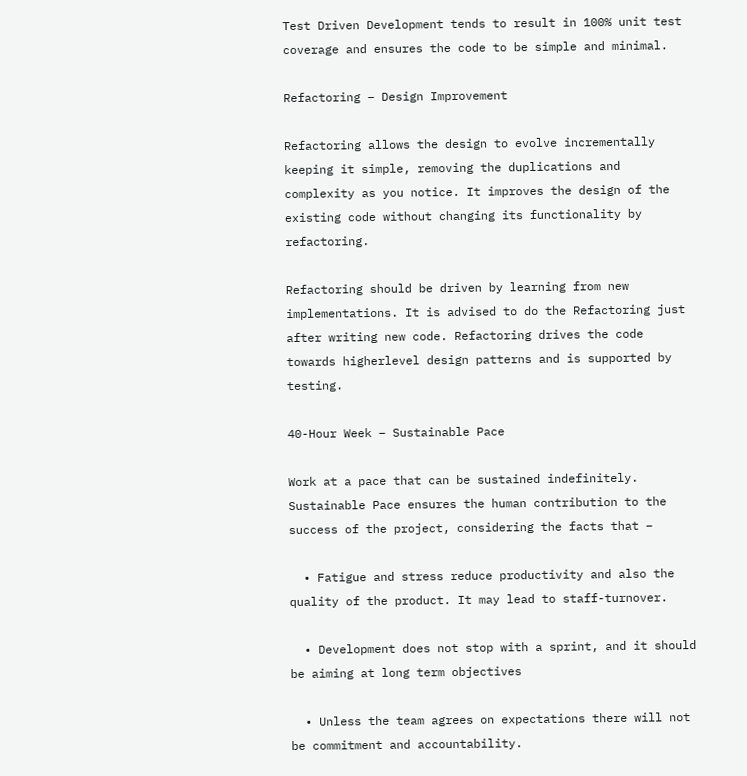Test Driven Development tends to result in 100% unit test coverage and ensures the code to be simple and minimal.

Refactoring – Design Improvement

Refactoring allows the design to evolve incrementally keeping it simple, removing the duplications and complexity as you notice. It improves the design of the existing code without changing its functionality by refactoring.

Refactoring should be driven by learning from new implementations. It is advised to do the Refactoring just after writing new code. Refactoring drives the code towards higherlevel design patterns and is supported by testing.

40-Hour Week – Sustainable Pace

Work at a pace that can be sustained indefinitely. Sustainable Pace ensures the human contribution to the success of the project, considering the facts that −

  • Fatigue and stress reduce productivity and also the quality of the product. It may lead to staff-turnover.

  • Development does not stop with a sprint, and it should be aiming at long term objectives

  • Unless the team agrees on expectations there will not be commitment and accountability.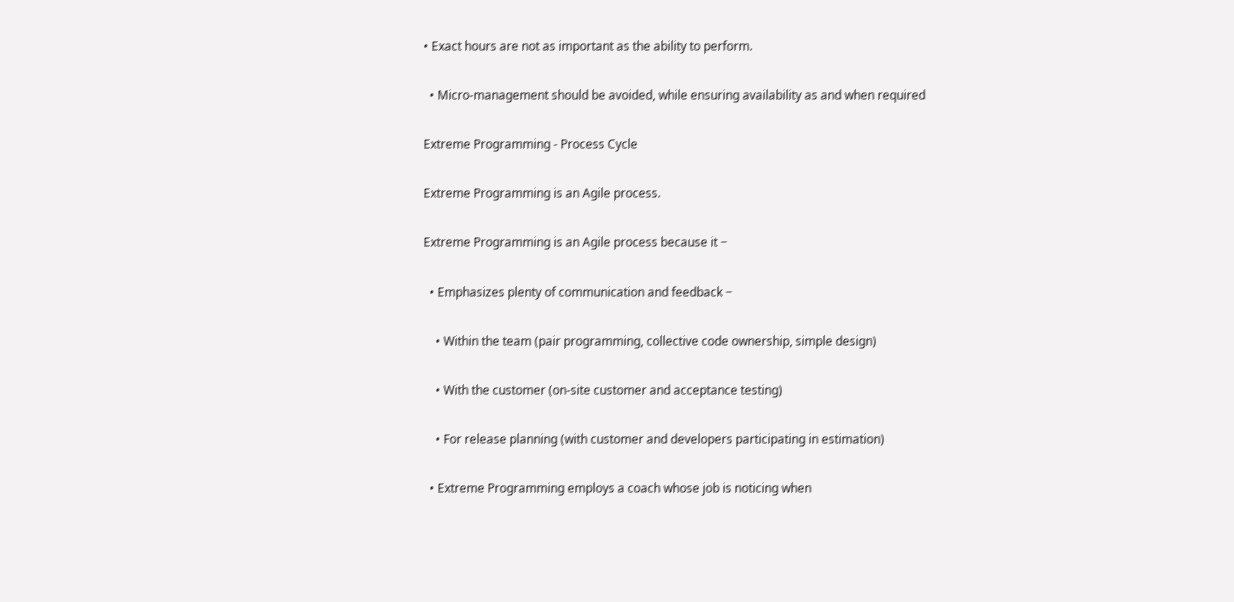• Exact hours are not as important as the ability to perform.

  • Micro-management should be avoided, while ensuring availability as and when required

Extreme Programming - Process Cycle

Extreme Programming is an Agile process.

Extreme Programming is an Agile process because it −

  • Emphasizes plenty of communication and feedback −

    • Within the team (pair programming, collective code ownership, simple design)

    • With the customer (on-site customer and acceptance testing)

    • For release planning (with customer and developers participating in estimation)

  • Extreme Programming employs a coach whose job is noticing when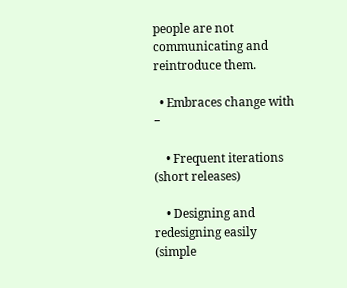people are not communicating and reintroduce them.

  • Embraces change with −

    • Frequent iterations (short releases)

    • Designing and redesigning easily (simple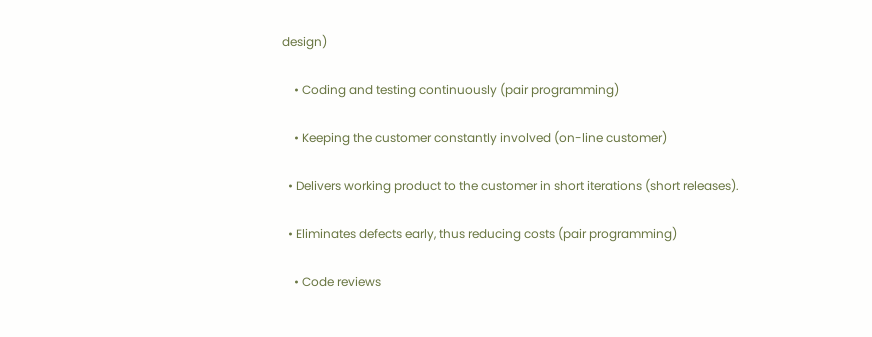design)

    • Coding and testing continuously (pair programming)

    • Keeping the customer constantly involved (on-line customer)

  • Delivers working product to the customer in short iterations (short releases).

  • Eliminates defects early, thus reducing costs (pair programming)

    • Code reviews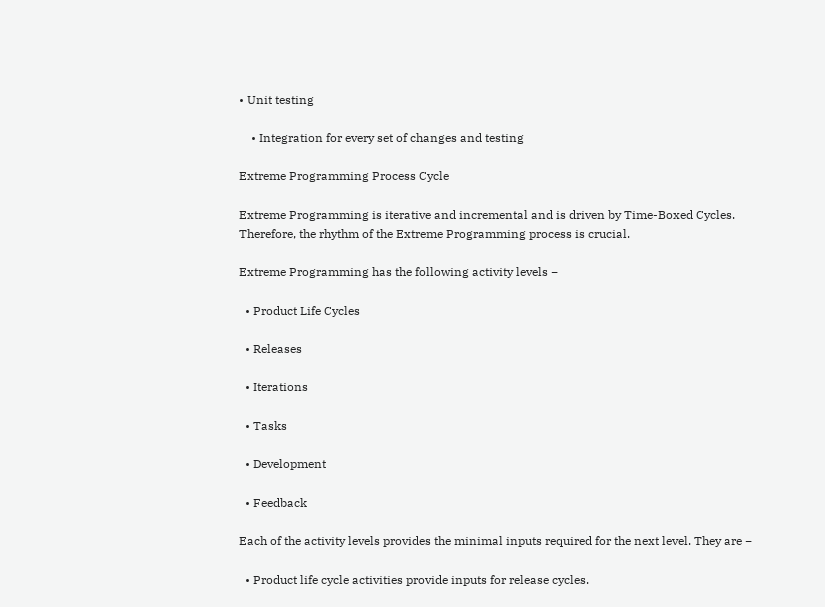• Unit testing

    • Integration for every set of changes and testing

Extreme Programming Process Cycle

Extreme Programming is iterative and incremental and is driven by Time-Boxed Cycles. Therefore, the rhythm of the Extreme Programming process is crucial.

Extreme Programming has the following activity levels −

  • Product Life Cycles

  • Releases

  • Iterations

  • Tasks

  • Development

  • Feedback

Each of the activity levels provides the minimal inputs required for the next level. They are −

  • Product life cycle activities provide inputs for release cycles.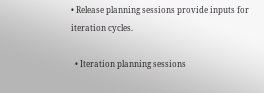• Release planning sessions provide inputs for iteration cycles.

  • Iteration planning sessions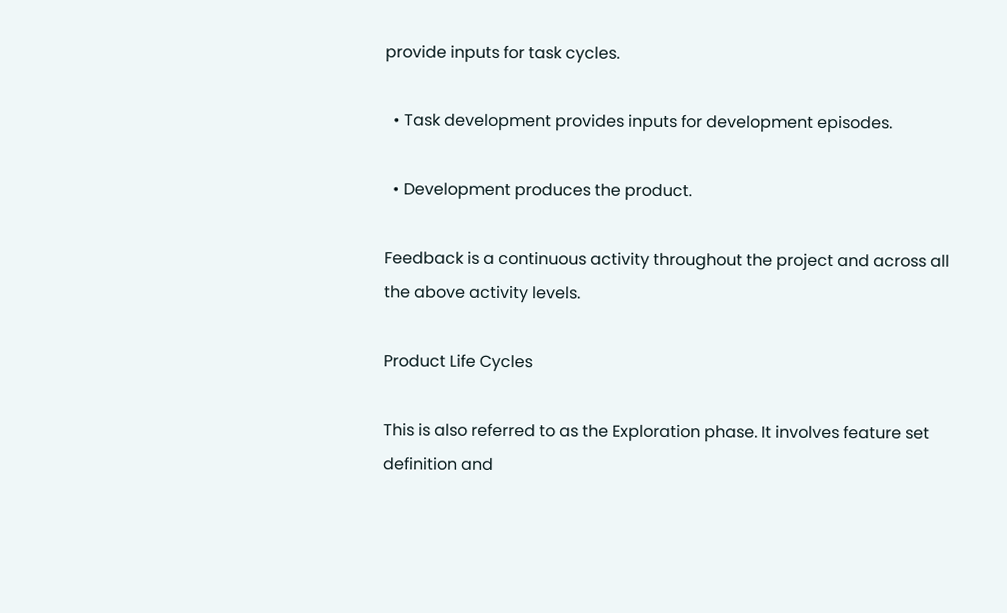provide inputs for task cycles.

  • Task development provides inputs for development episodes.

  • Development produces the product.

Feedback is a continuous activity throughout the project and across all the above activity levels.

Product Life Cycles

This is also referred to as the Exploration phase. It involves feature set definition and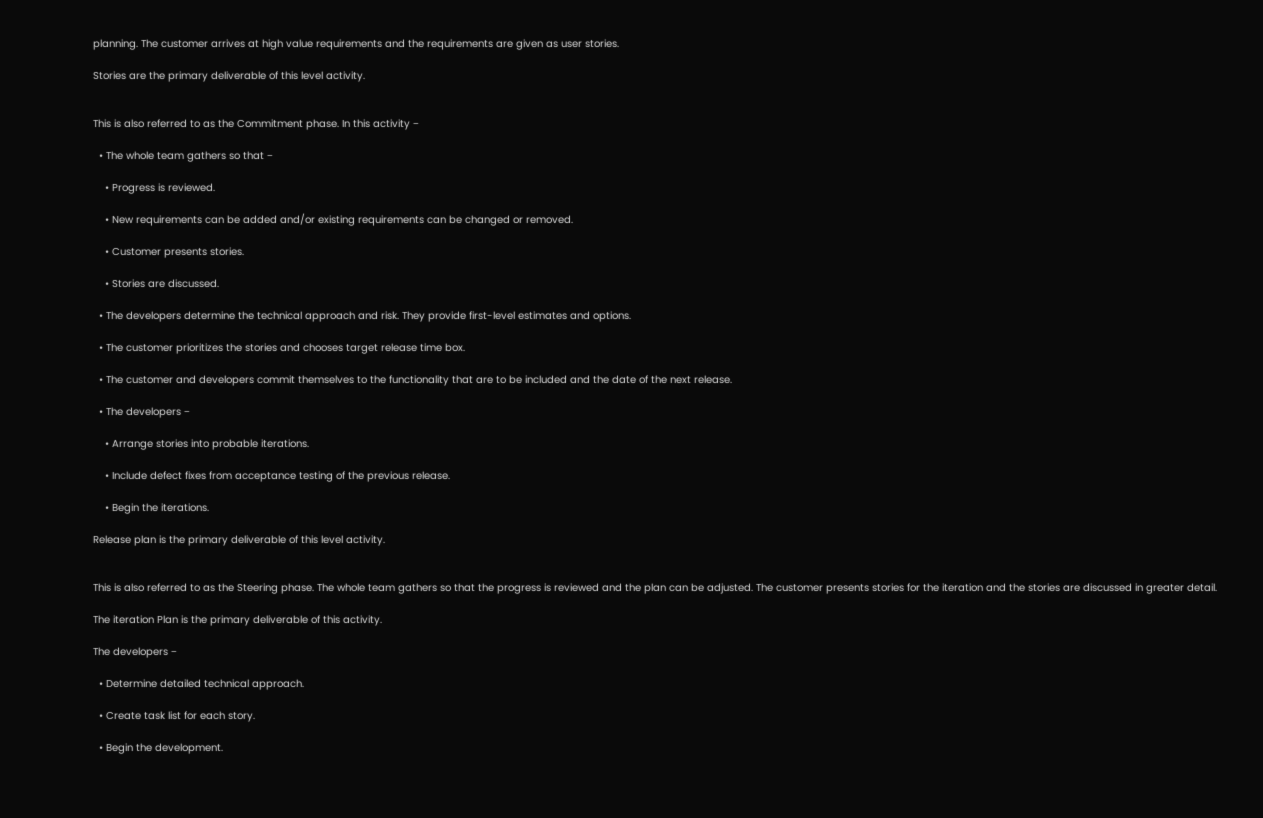planning. The customer arrives at high value requirements and the requirements are given as user stories.

Stories are the primary deliverable of this level activity.


This is also referred to as the Commitment phase. In this activity −

  • The whole team gathers so that −

    • Progress is reviewed.

    • New requirements can be added and/or existing requirements can be changed or removed.

    • Customer presents stories.

    • Stories are discussed.

  • The developers determine the technical approach and risk. They provide first-level estimates and options.

  • The customer prioritizes the stories and chooses target release time box.

  • The customer and developers commit themselves to the functionality that are to be included and the date of the next release.

  • The developers −

    • Arrange stories into probable iterations.

    • Include defect fixes from acceptance testing of the previous release.

    • Begin the iterations.

Release plan is the primary deliverable of this level activity.


This is also referred to as the Steering phase. The whole team gathers so that the progress is reviewed and the plan can be adjusted. The customer presents stories for the iteration and the stories are discussed in greater detail.

The iteration Plan is the primary deliverable of this activity.

The developers −

  • Determine detailed technical approach.

  • Create task list for each story.

  • Begin the development.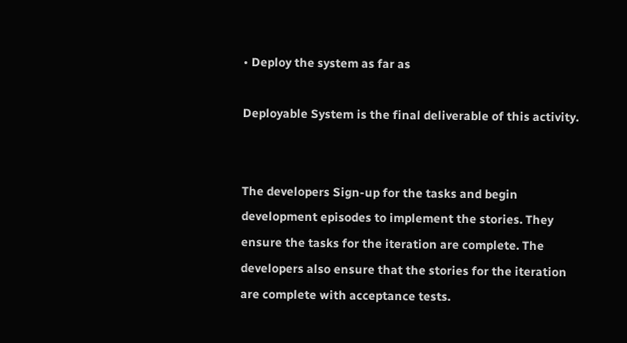• Deploy the system as far as

Deployable System is the final deliverable of this activity.


The developers Sign-up for the tasks and begin development episodes to implement the stories. They ensure the tasks for the iteration are complete. The developers also ensure that the stories for the iteration are complete with acceptance tests.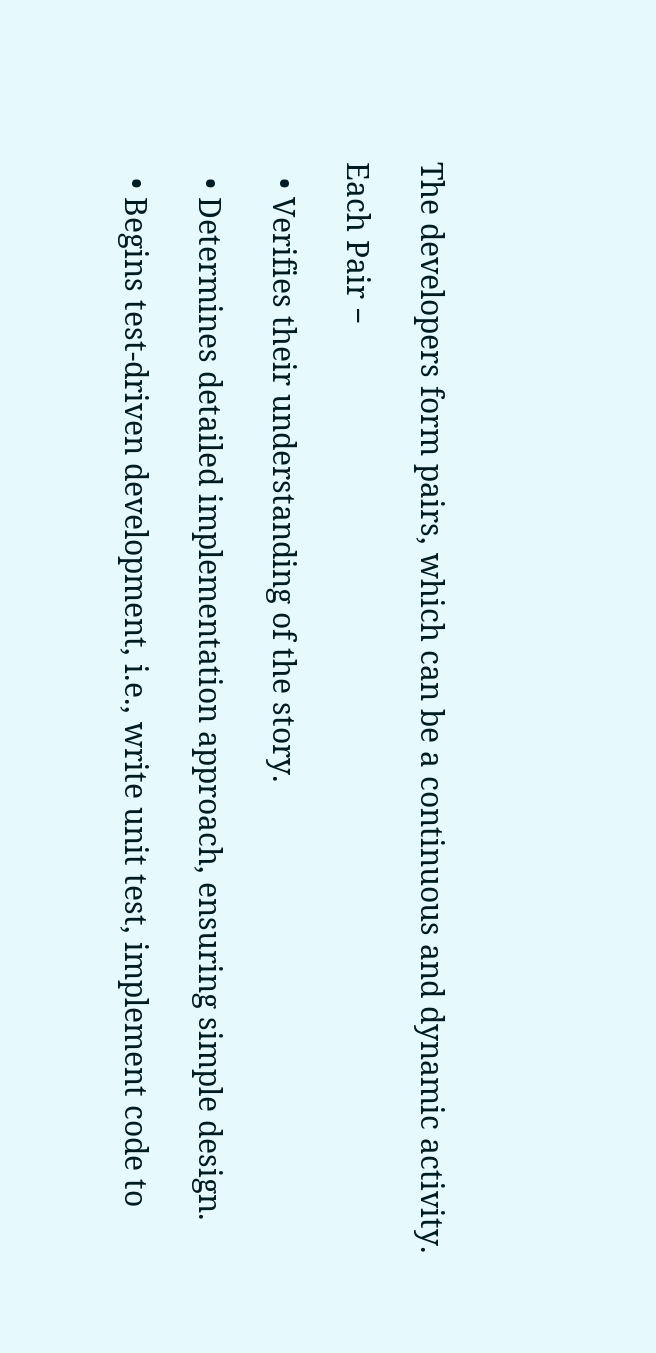The developers form pairs, which can be a continuous and dynamic activity.

Each Pair −

  • Verifies their understanding of the story.

  • Determines detailed implementation approach, ensuring simple design.

  • Begins test-driven development, i.e., write unit test, implement code to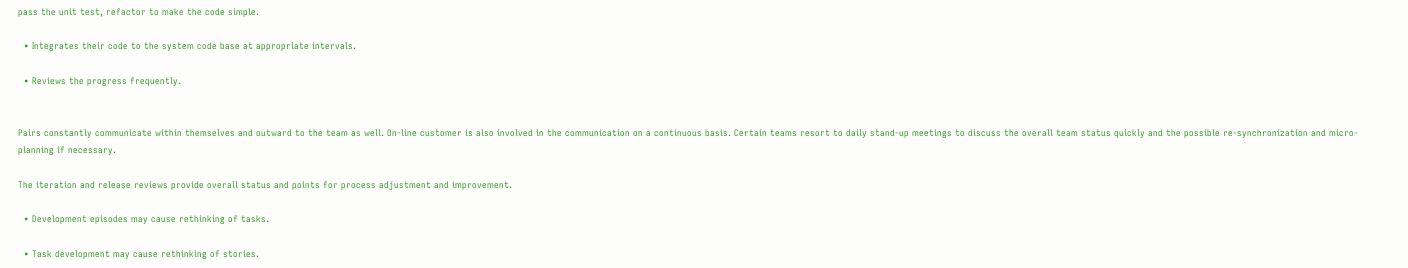pass the unit test, refactor to make the code simple.

  • Integrates their code to the system code base at appropriate intervals.

  • Reviews the progress frequently.


Pairs constantly communicate within themselves and outward to the team as well. On-line customer is also involved in the communication on a continuous basis. Certain teams resort to daily stand-up meetings to discuss the overall team status quickly and the possible re-synchronization and micro-planning if necessary.

The iteration and release reviews provide overall status and points for process adjustment and improvement.

  • Development episodes may cause rethinking of tasks.

  • Task development may cause rethinking of stories.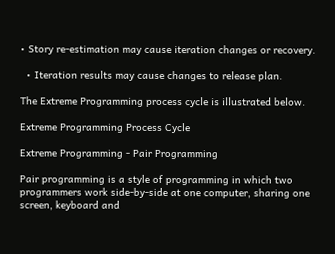• Story re-estimation may cause iteration changes or recovery.

  • Iteration results may cause changes to release plan.

The Extreme Programming process cycle is illustrated below.

Extreme Programming Process Cycle

Extreme Programming - Pair Programming

Pair programming is a style of programming in which two programmers work side-by-side at one computer, sharing one screen, keyboard and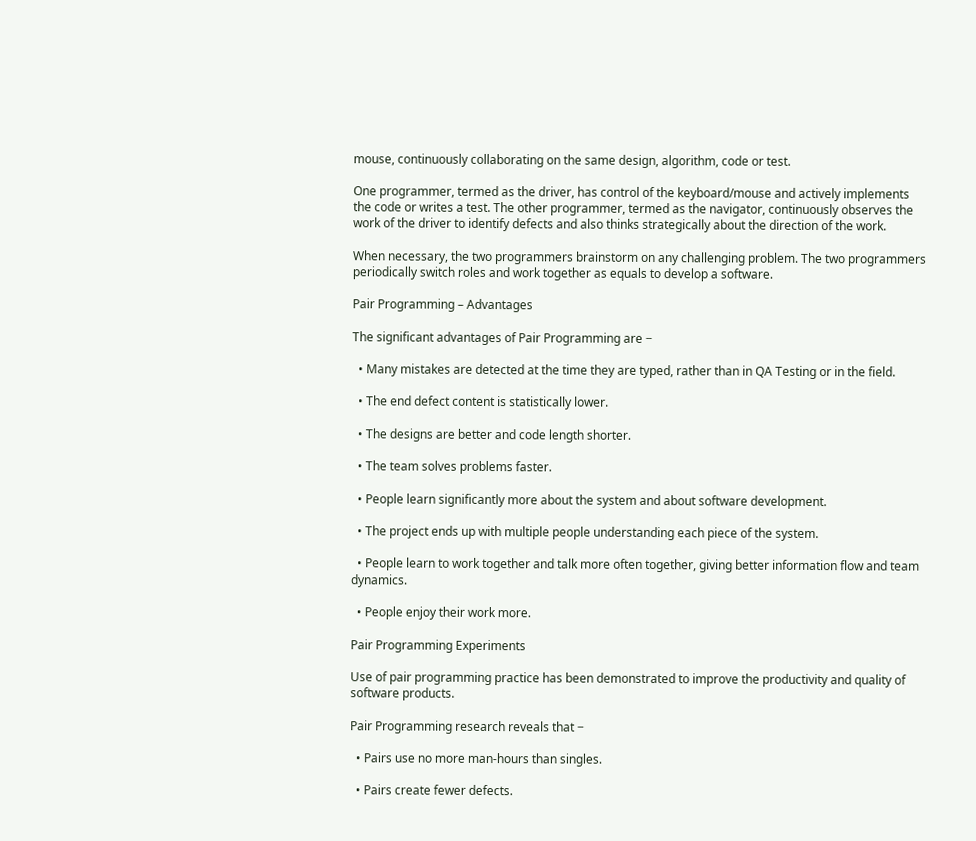mouse, continuously collaborating on the same design, algorithm, code or test.

One programmer, termed as the driver, has control of the keyboard/mouse and actively implements the code or writes a test. The other programmer, termed as the navigator, continuously observes the work of the driver to identify defects and also thinks strategically about the direction of the work.

When necessary, the two programmers brainstorm on any challenging problem. The two programmers periodically switch roles and work together as equals to develop a software.

Pair Programming – Advantages

The significant advantages of Pair Programming are −

  • Many mistakes are detected at the time they are typed, rather than in QA Testing or in the field.

  • The end defect content is statistically lower.

  • The designs are better and code length shorter.

  • The team solves problems faster.

  • People learn significantly more about the system and about software development.

  • The project ends up with multiple people understanding each piece of the system.

  • People learn to work together and talk more often together, giving better information flow and team dynamics.

  • People enjoy their work more.

Pair Programming Experiments

Use of pair programming practice has been demonstrated to improve the productivity and quality of software products.

Pair Programming research reveals that −

  • Pairs use no more man-hours than singles.

  • Pairs create fewer defects.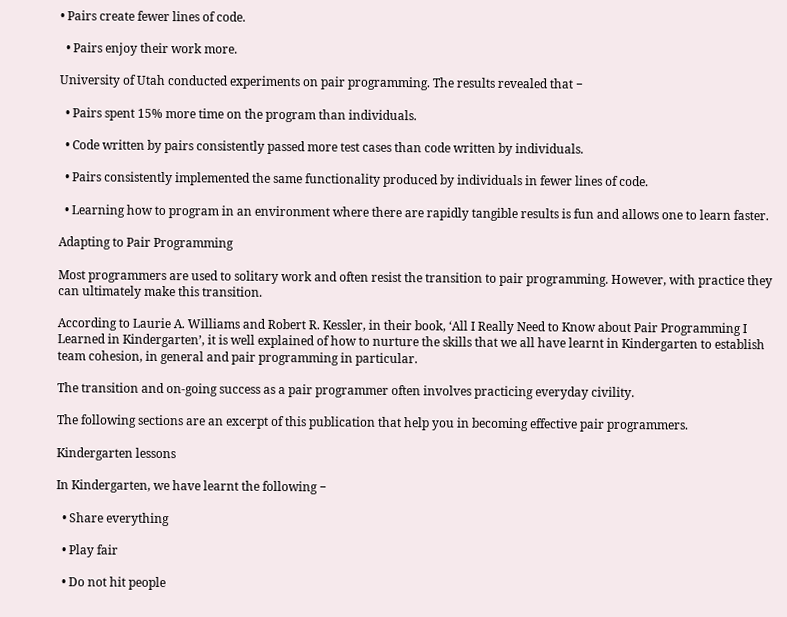• Pairs create fewer lines of code.

  • Pairs enjoy their work more.

University of Utah conducted experiments on pair programming. The results revealed that −

  • Pairs spent 15% more time on the program than individuals.

  • Code written by pairs consistently passed more test cases than code written by individuals.

  • Pairs consistently implemented the same functionality produced by individuals in fewer lines of code.

  • Learning how to program in an environment where there are rapidly tangible results is fun and allows one to learn faster.

Adapting to Pair Programming

Most programmers are used to solitary work and often resist the transition to pair programming. However, with practice they can ultimately make this transition.

According to Laurie A. Williams and Robert R. Kessler, in their book, ‘All I Really Need to Know about Pair Programming I Learned in Kindergarten’, it is well explained of how to nurture the skills that we all have learnt in Kindergarten to establish team cohesion, in general and pair programming in particular.

The transition and on-going success as a pair programmer often involves practicing everyday civility.

The following sections are an excerpt of this publication that help you in becoming effective pair programmers.

Kindergarten lessons

In Kindergarten, we have learnt the following −

  • Share everything

  • Play fair

  • Do not hit people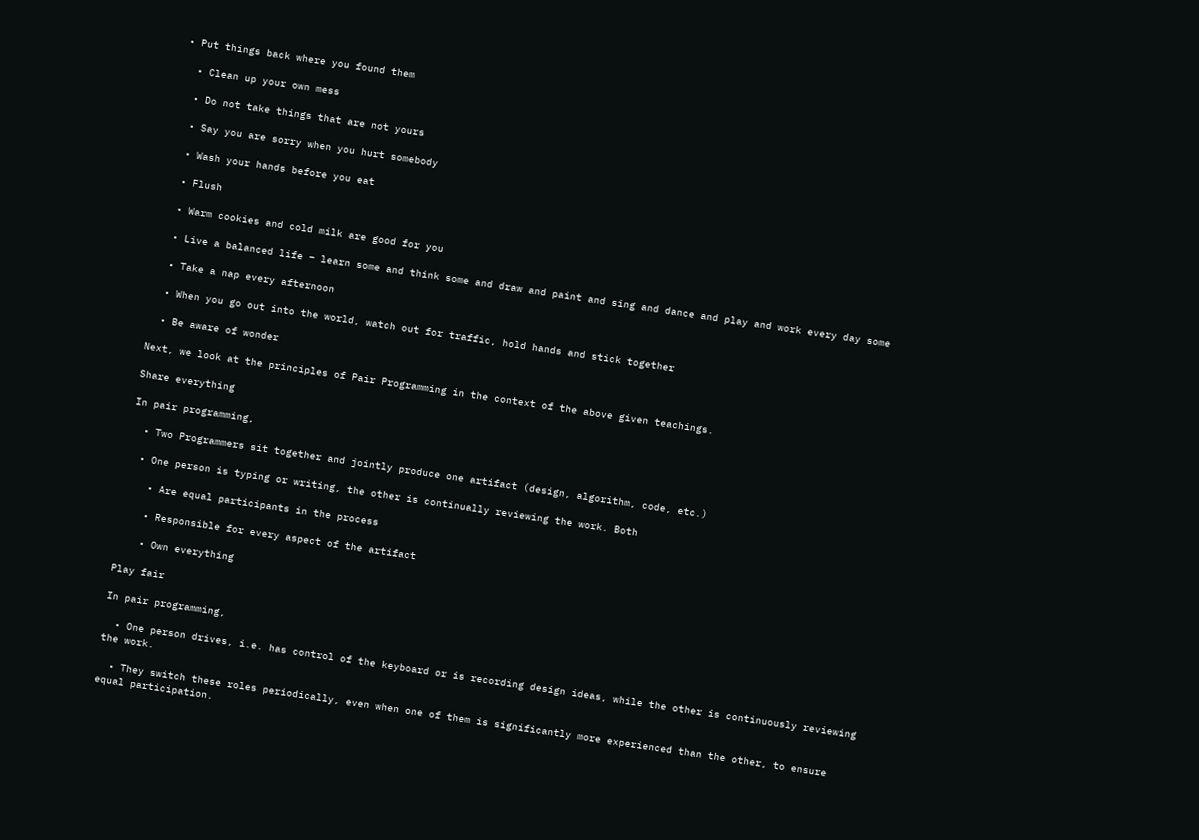• Put things back where you found them

  • Clean up your own mess

  • Do not take things that are not yours

  • Say you are sorry when you hurt somebody

  • Wash your hands before you eat

  • Flush

  • Warm cookies and cold milk are good for you

  • Live a balanced life – learn some and think some and draw and paint and sing and dance and play and work every day some

  • Take a nap every afternoon

  • When you go out into the world, watch out for traffic, hold hands and stick together

  • Be aware of wonder

Next, we look at the principles of Pair Programming in the context of the above given teachings.

Share everything

In pair programming,

  • Two Programmers sit together and jointly produce one artifact (design, algorithm, code, etc.)

  • One person is typing or writing, the other is continually reviewing the work. Both

    • Are equal participants in the process

    • Responsible for every aspect of the artifact

    • Own everything

Play fair

In pair programming,

  • One person drives, i.e. has control of the keyboard or is recording design ideas, while the other is continuously reviewing the work.

  • They switch these roles periodically, even when one of them is significantly more experienced than the other, to ensure equal participation.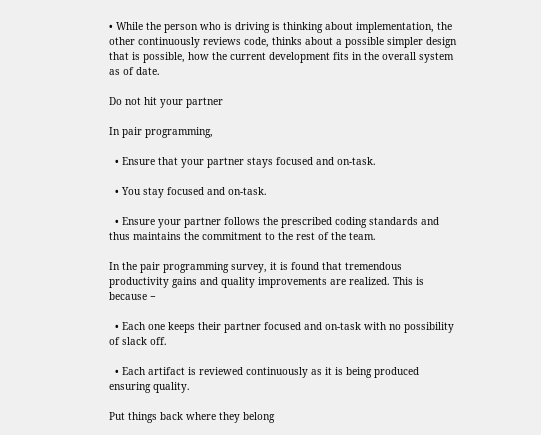• While the person who is driving is thinking about implementation, the other continuously reviews code, thinks about a possible simpler design that is possible, how the current development fits in the overall system as of date.

Do not hit your partner

In pair programming,

  • Ensure that your partner stays focused and on-task.

  • You stay focused and on-task.

  • Ensure your partner follows the prescribed coding standards and thus maintains the commitment to the rest of the team.

In the pair programming survey, it is found that tremendous productivity gains and quality improvements are realized. This is because −

  • Each one keeps their partner focused and on-task with no possibility of slack off.

  • Each artifact is reviewed continuously as it is being produced ensuring quality.

Put things back where they belong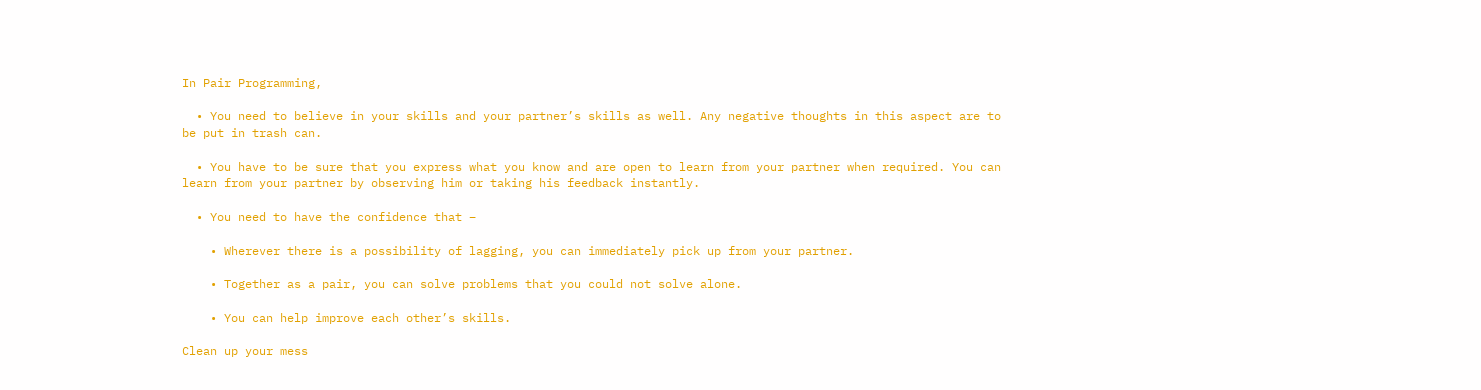In Pair Programming,

  • You need to believe in your skills and your partner’s skills as well. Any negative thoughts in this aspect are to be put in trash can.

  • You have to be sure that you express what you know and are open to learn from your partner when required. You can learn from your partner by observing him or taking his feedback instantly.

  • You need to have the confidence that −

    • Wherever there is a possibility of lagging, you can immediately pick up from your partner.

    • Together as a pair, you can solve problems that you could not solve alone.

    • You can help improve each other’s skills.

Clean up your mess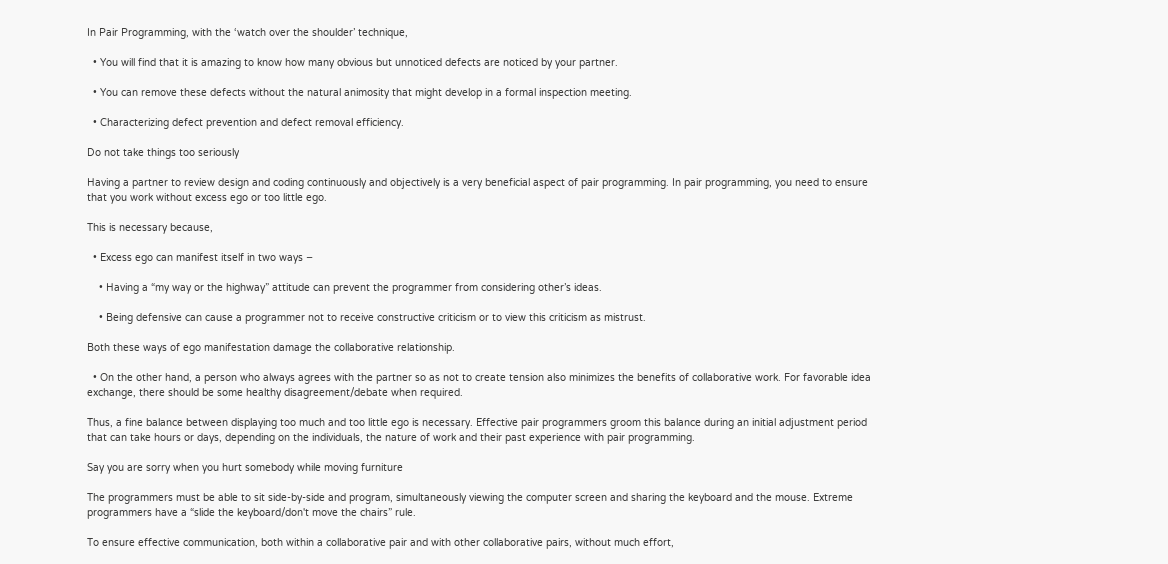In Pair Programming, with the ‘watch over the shoulder’ technique,

  • You will find that it is amazing to know how many obvious but unnoticed defects are noticed by your partner.

  • You can remove these defects without the natural animosity that might develop in a formal inspection meeting.

  • Characterizing defect prevention and defect removal efficiency.

Do not take things too seriously

Having a partner to review design and coding continuously and objectively is a very beneficial aspect of pair programming. In pair programming, you need to ensure that you work without excess ego or too little ego.

This is necessary because,

  • Excess ego can manifest itself in two ways −

    • Having a “my way or the highway” attitude can prevent the programmer from considering other’s ideas.

    • Being defensive can cause a programmer not to receive constructive criticism or to view this criticism as mistrust.

Both these ways of ego manifestation damage the collaborative relationship.

  • On the other hand, a person who always agrees with the partner so as not to create tension also minimizes the benefits of collaborative work. For favorable idea exchange, there should be some healthy disagreement/debate when required.

Thus, a fine balance between displaying too much and too little ego is necessary. Effective pair programmers groom this balance during an initial adjustment period that can take hours or days, depending on the individuals, the nature of work and their past experience with pair programming.

Say you are sorry when you hurt somebody while moving furniture

The programmers must be able to sit side-by-side and program, simultaneously viewing the computer screen and sharing the keyboard and the mouse. Extreme programmers have a “slide the keyboard/don't move the chairs” rule.

To ensure effective communication, both within a collaborative pair and with other collaborative pairs, without much effort,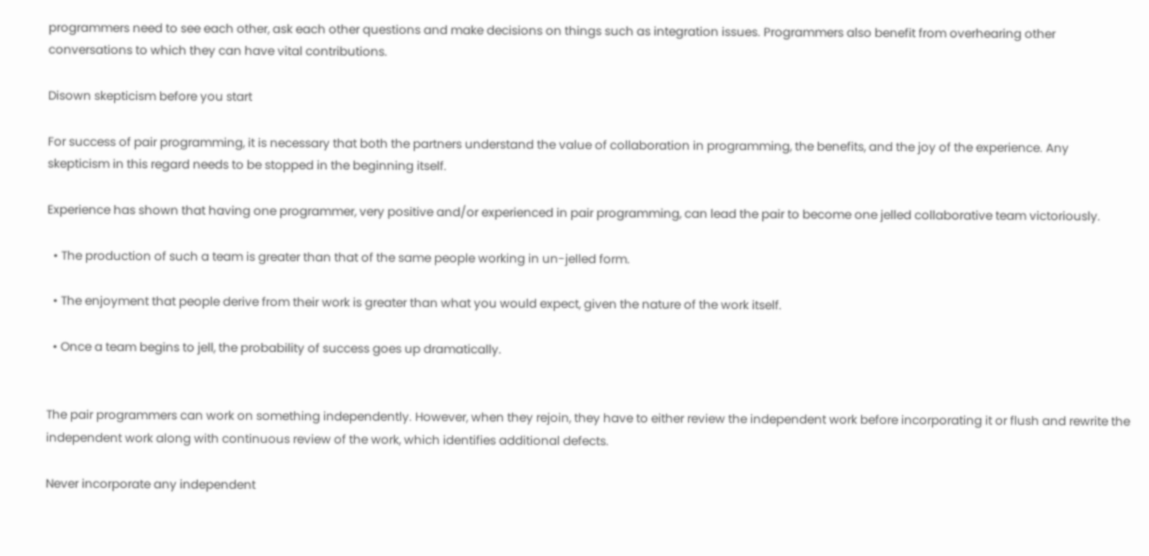programmers need to see each other, ask each other questions and make decisions on things such as integration issues. Programmers also benefit from overhearing other conversations to which they can have vital contributions.

Disown skepticism before you start

For success of pair programming, it is necessary that both the partners understand the value of collaboration in programming, the benefits, and the joy of the experience. Any skepticism in this regard needs to be stopped in the beginning itself.

Experience has shown that having one programmer, very positive and/or experienced in pair programming, can lead the pair to become one jelled collaborative team victoriously.

  • The production of such a team is greater than that of the same people working in un-jelled form.

  • The enjoyment that people derive from their work is greater than what you would expect, given the nature of the work itself.

  • Once a team begins to jell, the probability of success goes up dramatically.


The pair programmers can work on something independently. However, when they rejoin, they have to either review the independent work before incorporating it or flush and rewrite the independent work along with continuous review of the work, which identifies additional defects.

Never incorporate any independent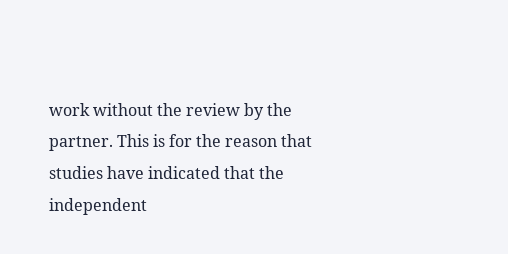work without the review by the partner. This is for the reason that studies have indicated that the independent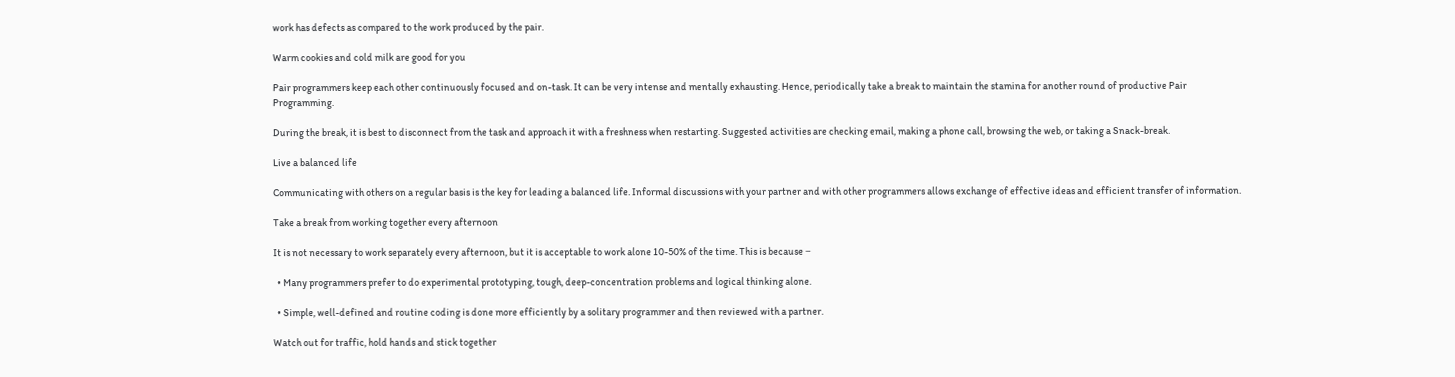work has defects as compared to the work produced by the pair.

Warm cookies and cold milk are good for you

Pair programmers keep each other continuously focused and on-task. It can be very intense and mentally exhausting. Hence, periodically take a break to maintain the stamina for another round of productive Pair Programming.

During the break, it is best to disconnect from the task and approach it with a freshness when restarting. Suggested activities are checking email, making a phone call, browsing the web, or taking a Snack-break.

Live a balanced life

Communicating with others on a regular basis is the key for leading a balanced life. Informal discussions with your partner and with other programmers allows exchange of effective ideas and efficient transfer of information.

Take a break from working together every afternoon

It is not necessary to work separately every afternoon, but it is acceptable to work alone 10-50% of the time. This is because −

  • Many programmers prefer to do experimental prototyping, tough, deep-concentration problems and logical thinking alone.

  • Simple, well-defined and routine coding is done more efficiently by a solitary programmer and then reviewed with a partner.

Watch out for traffic, hold hands and stick together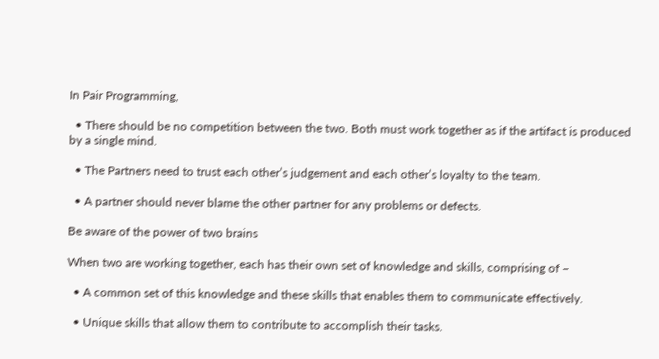In Pair Programming,

  • There should be no competition between the two. Both must work together as if the artifact is produced by a single mind.

  • The Partners need to trust each other’s judgement and each other’s loyalty to the team.

  • A partner should never blame the other partner for any problems or defects.

Be aware of the power of two brains

When two are working together, each has their own set of knowledge and skills, comprising of −

  • A common set of this knowledge and these skills that enables them to communicate effectively.

  • Unique skills that allow them to contribute to accomplish their tasks.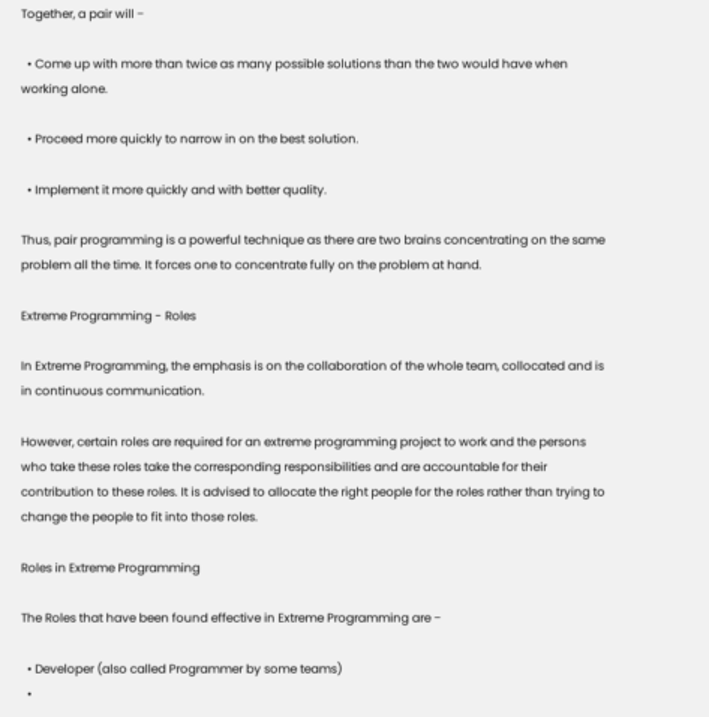Together, a pair will −

  • Come up with more than twice as many possible solutions than the two would have when working alone.

  • Proceed more quickly to narrow in on the best solution.

  • Implement it more quickly and with better quality.

Thus, pair programming is a powerful technique as there are two brains concentrating on the same problem all the time. It forces one to concentrate fully on the problem at hand.

Extreme Programming - Roles

In Extreme Programming, the emphasis is on the collaboration of the whole team, collocated and is in continuous communication.

However, certain roles are required for an extreme programming project to work and the persons who take these roles take the corresponding responsibilities and are accountable for their contribution to these roles. It is advised to allocate the right people for the roles rather than trying to change the people to fit into those roles.

Roles in Extreme Programming

The Roles that have been found effective in Extreme Programming are −

  • Developer (also called Programmer by some teams)
  •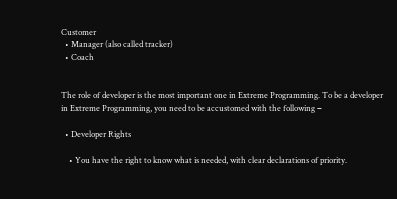Customer
  • Manager (also called tracker)
  • Coach


The role of developer is the most important one in Extreme Programming. To be a developer in Extreme Programming, you need to be accustomed with the following −

  • Developer Rights

    • You have the right to know what is needed, with clear declarations of priority.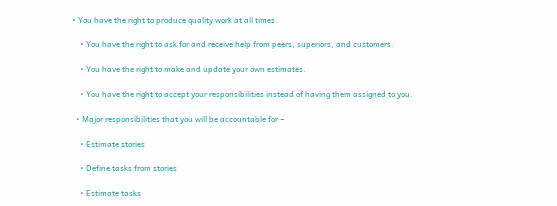• You have the right to produce quality work at all times.

    • You have the right to ask for and receive help from peers, superiors, and customers.

    • You have the right to make and update your own estimates.

    • You have the right to accept your responsibilities instead of having them assigned to you.

  • Major responsibilities that you will be accountable for −

    • Estimate stories

    • Define tasks from stories

    • Estimate tasks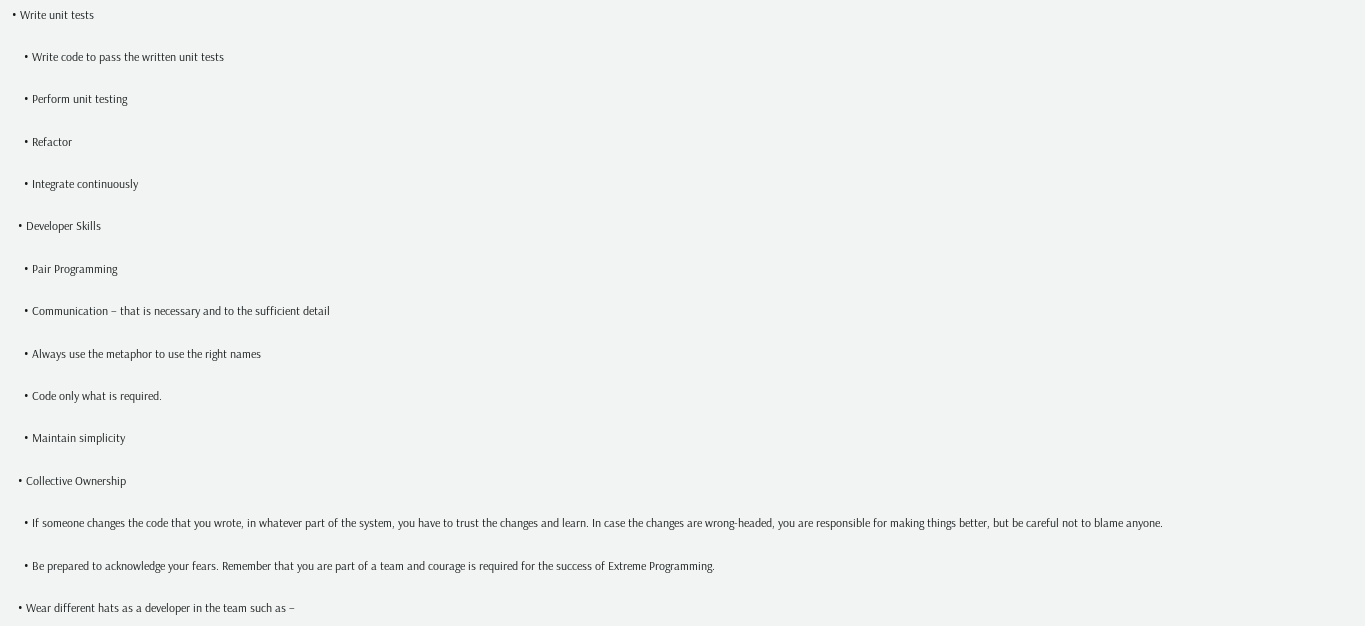• Write unit tests

    • Write code to pass the written unit tests

    • Perform unit testing

    • Refactor

    • Integrate continuously

  • Developer Skills

    • Pair Programming

    • Communication – that is necessary and to the sufficient detail

    • Always use the metaphor to use the right names

    • Code only what is required.

    • Maintain simplicity

  • Collective Ownership

    • If someone changes the code that you wrote, in whatever part of the system, you have to trust the changes and learn. In case the changes are wrong-headed, you are responsible for making things better, but be careful not to blame anyone.

    • Be prepared to acknowledge your fears. Remember that you are part of a team and courage is required for the success of Extreme Programming.

  • Wear different hats as a developer in the team such as −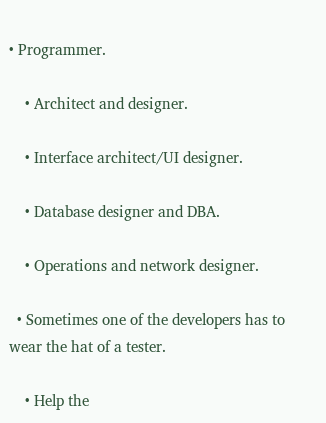• Programmer.

    • Architect and designer.

    • Interface architect/UI designer.

    • Database designer and DBA.

    • Operations and network designer.

  • Sometimes one of the developers has to wear the hat of a tester.

    • Help the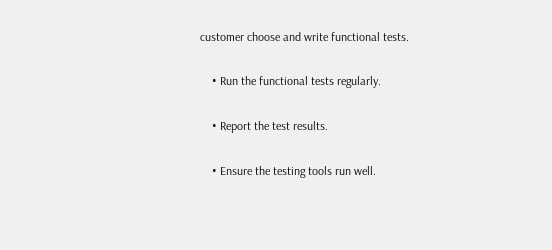customer choose and write functional tests.

    • Run the functional tests regularly.

    • Report the test results.

    • Ensure the testing tools run well.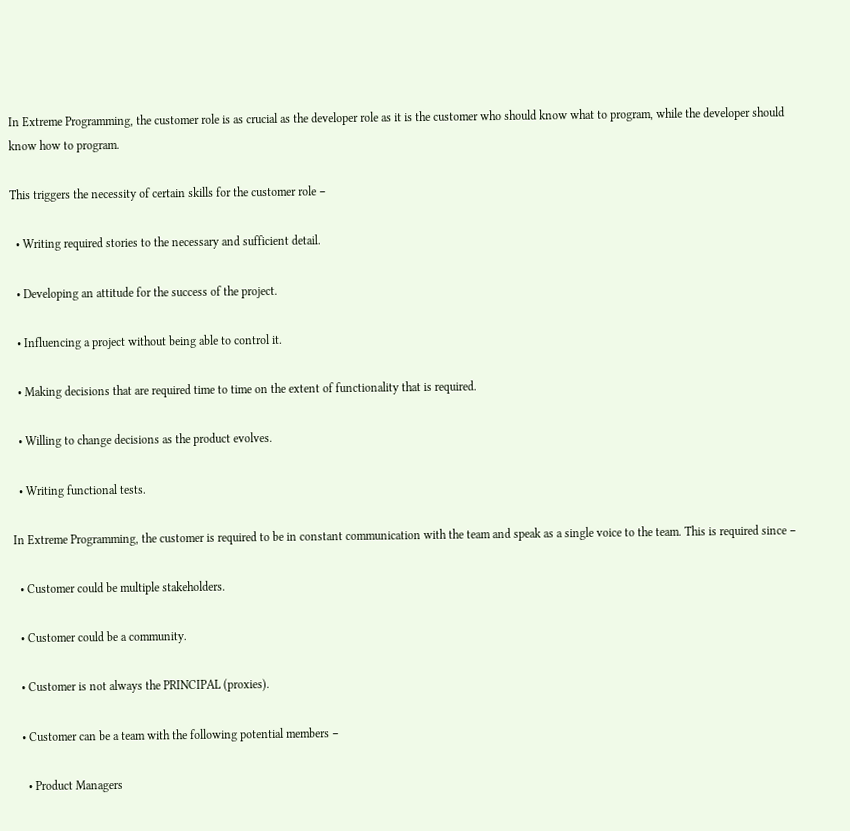In Extreme Programming, the customer role is as crucial as the developer role as it is the customer who should know what to program, while the developer should know how to program.

This triggers the necessity of certain skills for the customer role −

  • Writing required stories to the necessary and sufficient detail.

  • Developing an attitude for the success of the project.

  • Influencing a project without being able to control it.

  • Making decisions that are required time to time on the extent of functionality that is required.

  • Willing to change decisions as the product evolves.

  • Writing functional tests.

In Extreme Programming, the customer is required to be in constant communication with the team and speak as a single voice to the team. This is required since −

  • Customer could be multiple stakeholders.

  • Customer could be a community.

  • Customer is not always the PRINCIPAL (proxies).

  • Customer can be a team with the following potential members −

    • Product Managers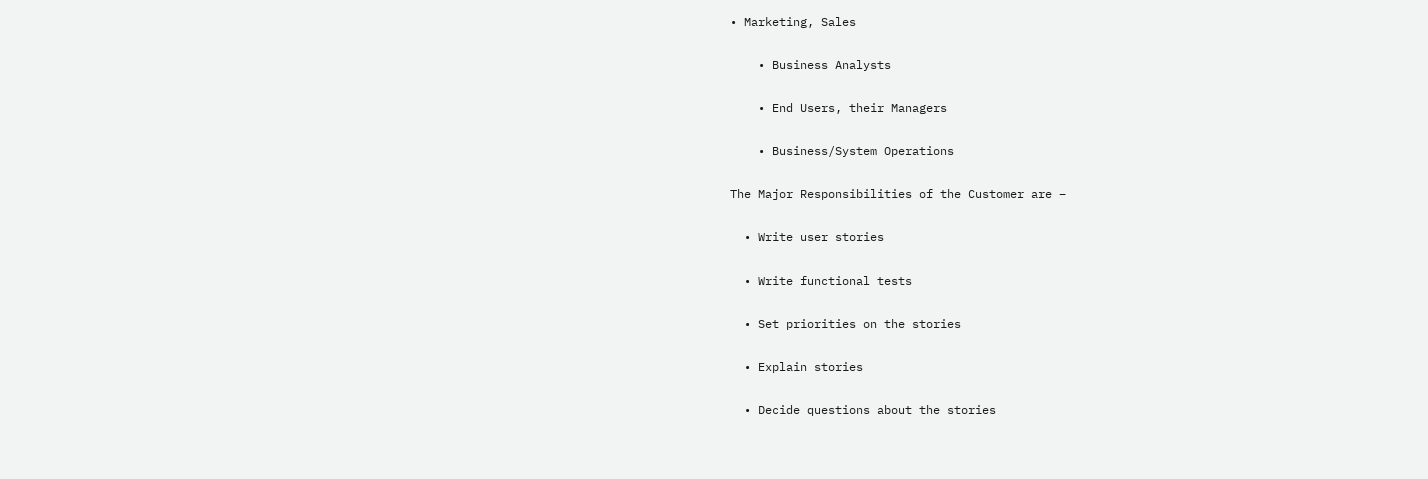• Marketing, Sales

    • Business Analysts

    • End Users, their Managers

    • Business/System Operations

The Major Responsibilities of the Customer are −

  • Write user stories

  • Write functional tests

  • Set priorities on the stories

  • Explain stories

  • Decide questions about the stories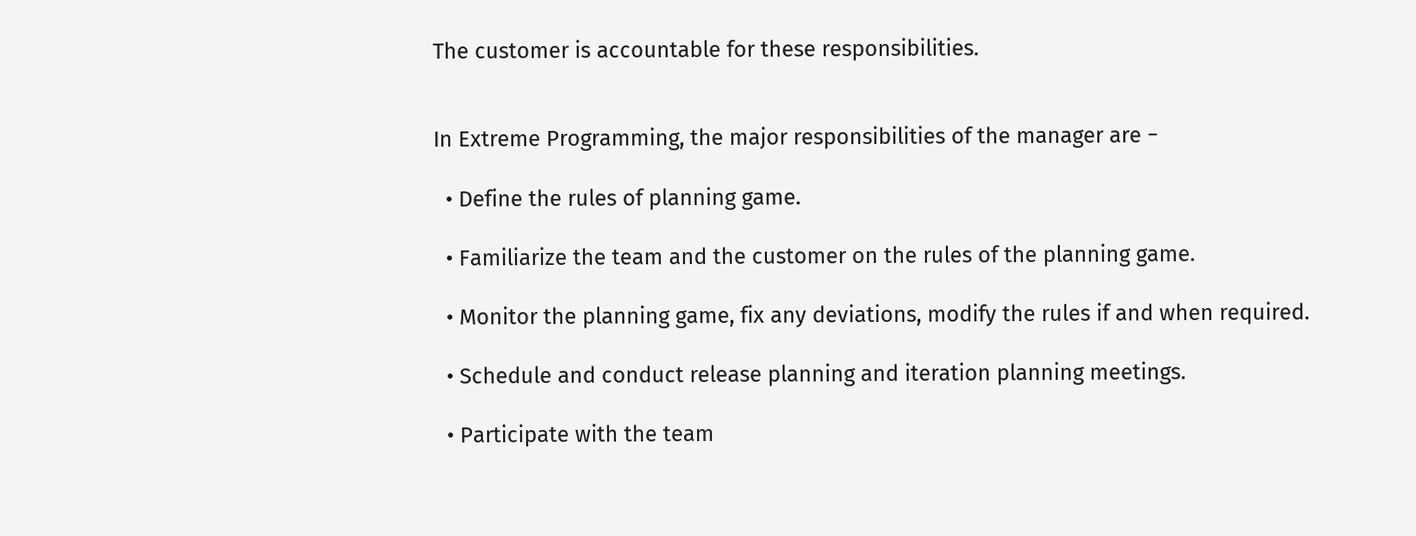The customer is accountable for these responsibilities.


In Extreme Programming, the major responsibilities of the manager are −

  • Define the rules of planning game.

  • Familiarize the team and the customer on the rules of the planning game.

  • Monitor the planning game, fix any deviations, modify the rules if and when required.

  • Schedule and conduct release planning and iteration planning meetings.

  • Participate with the team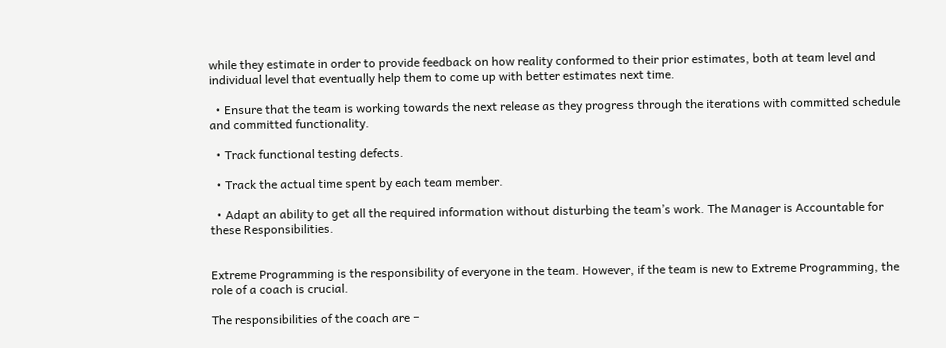while they estimate in order to provide feedback on how reality conformed to their prior estimates, both at team level and individual level that eventually help them to come up with better estimates next time.

  • Ensure that the team is working towards the next release as they progress through the iterations with committed schedule and committed functionality.

  • Track functional testing defects.

  • Track the actual time spent by each team member.

  • Adapt an ability to get all the required information without disturbing the team’s work. The Manager is Accountable for these Responsibilities.


Extreme Programming is the responsibility of everyone in the team. However, if the team is new to Extreme Programming, the role of a coach is crucial.

The responsibilities of the coach are −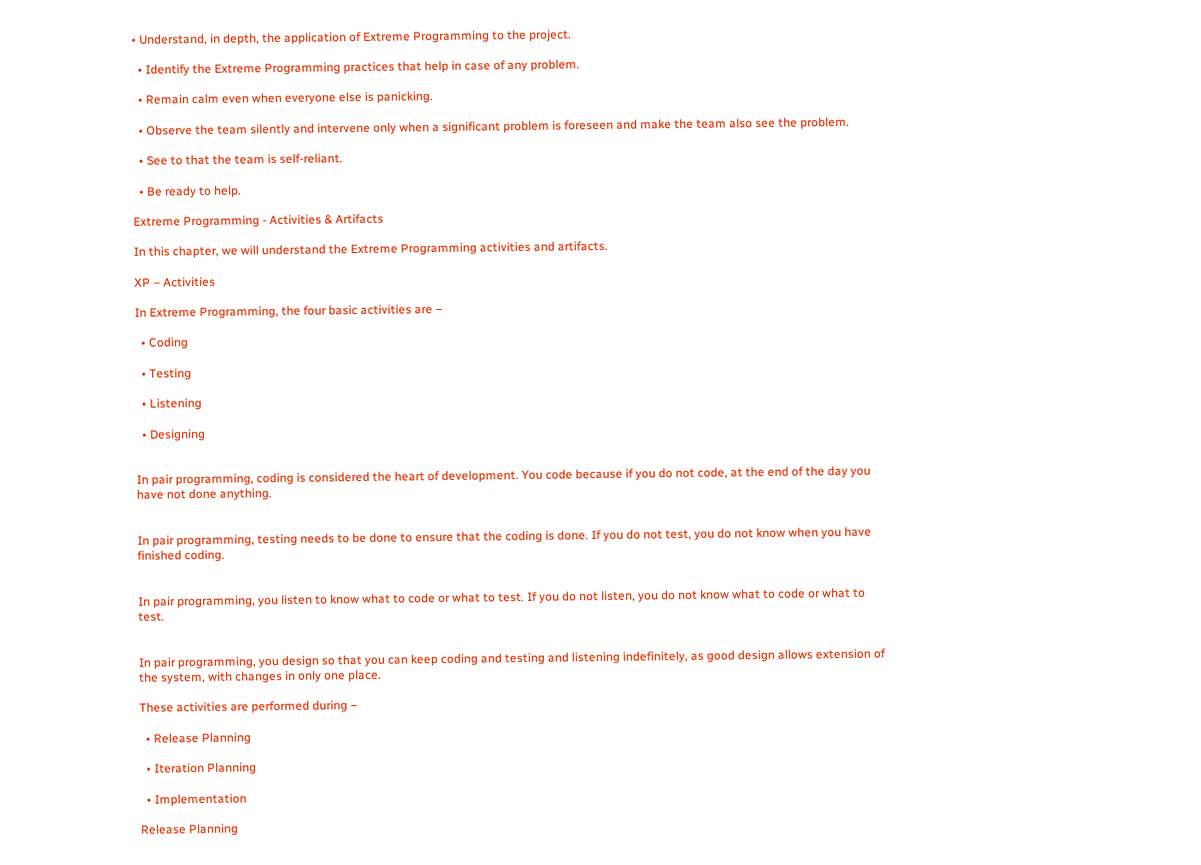• Understand, in depth, the application of Extreme Programming to the project.

  • Identify the Extreme Programming practices that help in case of any problem.

  • Remain calm even when everyone else is panicking.

  • Observe the team silently and intervene only when a significant problem is foreseen and make the team also see the problem.

  • See to that the team is self-reliant.

  • Be ready to help.

Extreme Programming - Activities & Artifacts

In this chapter, we will understand the Extreme Programming activities and artifacts.

XP – Activities

In Extreme Programming, the four basic activities are −

  • Coding

  • Testing

  • Listening

  • Designing


In pair programming, coding is considered the heart of development. You code because if you do not code, at the end of the day you have not done anything.


In pair programming, testing needs to be done to ensure that the coding is done. If you do not test, you do not know when you have finished coding.


In pair programming, you listen to know what to code or what to test. If you do not listen, you do not know what to code or what to test.


In pair programming, you design so that you can keep coding and testing and listening indefinitely, as good design allows extension of the system, with changes in only one place.

These activities are performed during −

  • Release Planning

  • Iteration Planning

  • Implementation

Release Planning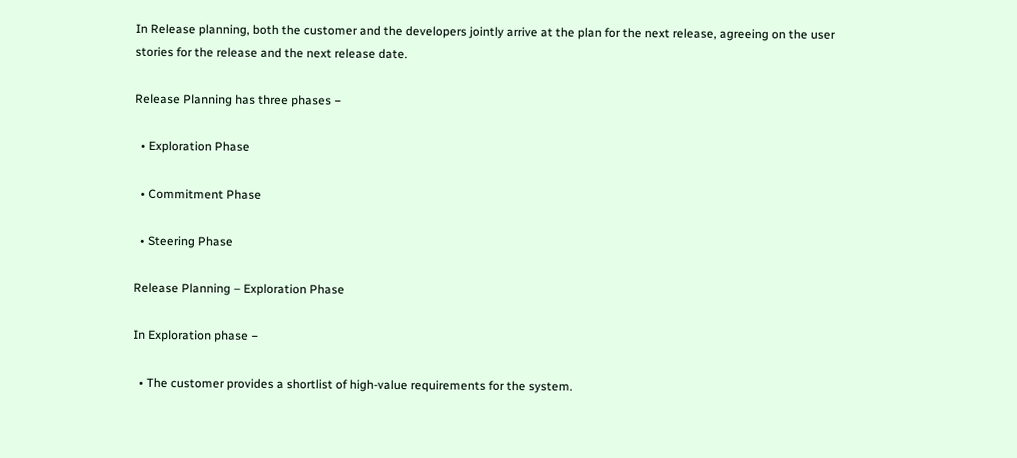In Release planning, both the customer and the developers jointly arrive at the plan for the next release, agreeing on the user stories for the release and the next release date.

Release Planning has three phases −

  • Exploration Phase

  • Commitment Phase

  • Steering Phase

Release Planning – Exploration Phase

In Exploration phase −

  • The customer provides a shortlist of high-value requirements for the system.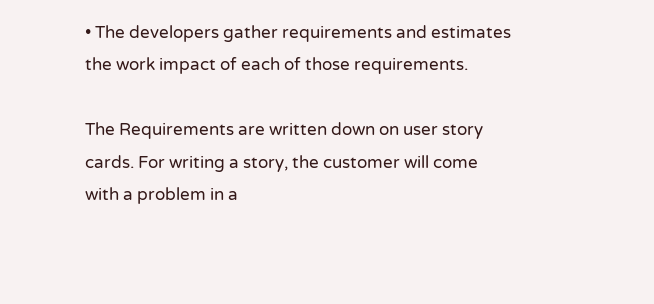• The developers gather requirements and estimates the work impact of each of those requirements.

The Requirements are written down on user story cards. For writing a story, the customer will come with a problem in a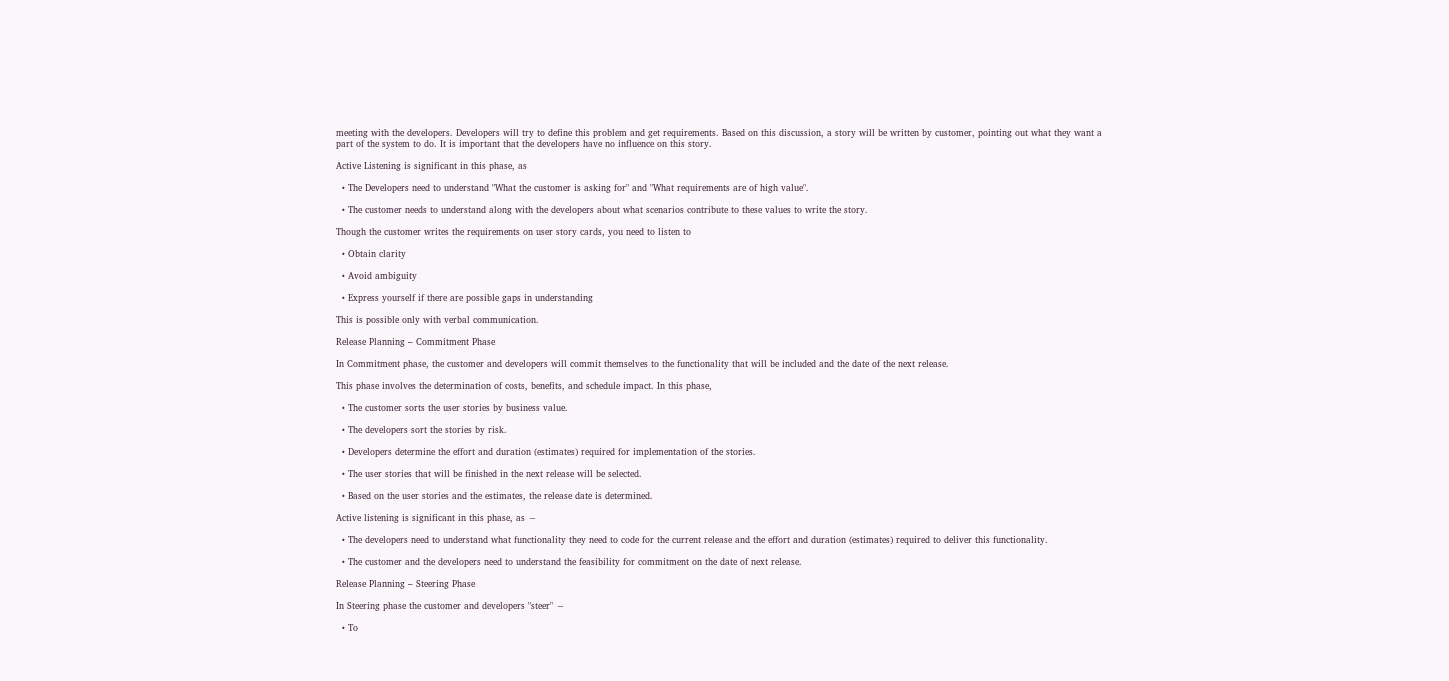meeting with the developers. Developers will try to define this problem and get requirements. Based on this discussion, a story will be written by customer, pointing out what they want a part of the system to do. It is important that the developers have no influence on this story.

Active Listening is significant in this phase, as

  • The Developers need to understand "What the customer is asking for" and "What requirements are of high value".

  • The customer needs to understand along with the developers about what scenarios contribute to these values to write the story.

Though the customer writes the requirements on user story cards, you need to listen to

  • Obtain clarity

  • Avoid ambiguity

  • Express yourself if there are possible gaps in understanding

This is possible only with verbal communication.

Release Planning – Commitment Phase

In Commitment phase, the customer and developers will commit themselves to the functionality that will be included and the date of the next release.

This phase involves the determination of costs, benefits, and schedule impact. In this phase,

  • The customer sorts the user stories by business value.

  • The developers sort the stories by risk.

  • Developers determine the effort and duration (estimates) required for implementation of the stories.

  • The user stories that will be finished in the next release will be selected.

  • Based on the user stories and the estimates, the release date is determined.

Active listening is significant in this phase, as −

  • The developers need to understand what functionality they need to code for the current release and the effort and duration (estimates) required to deliver this functionality.

  • The customer and the developers need to understand the feasibility for commitment on the date of next release.

Release Planning – Steering Phase

In Steering phase the customer and developers "steer" −

  • To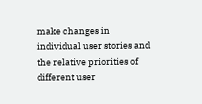make changes in individual user stories and the relative priorities of different user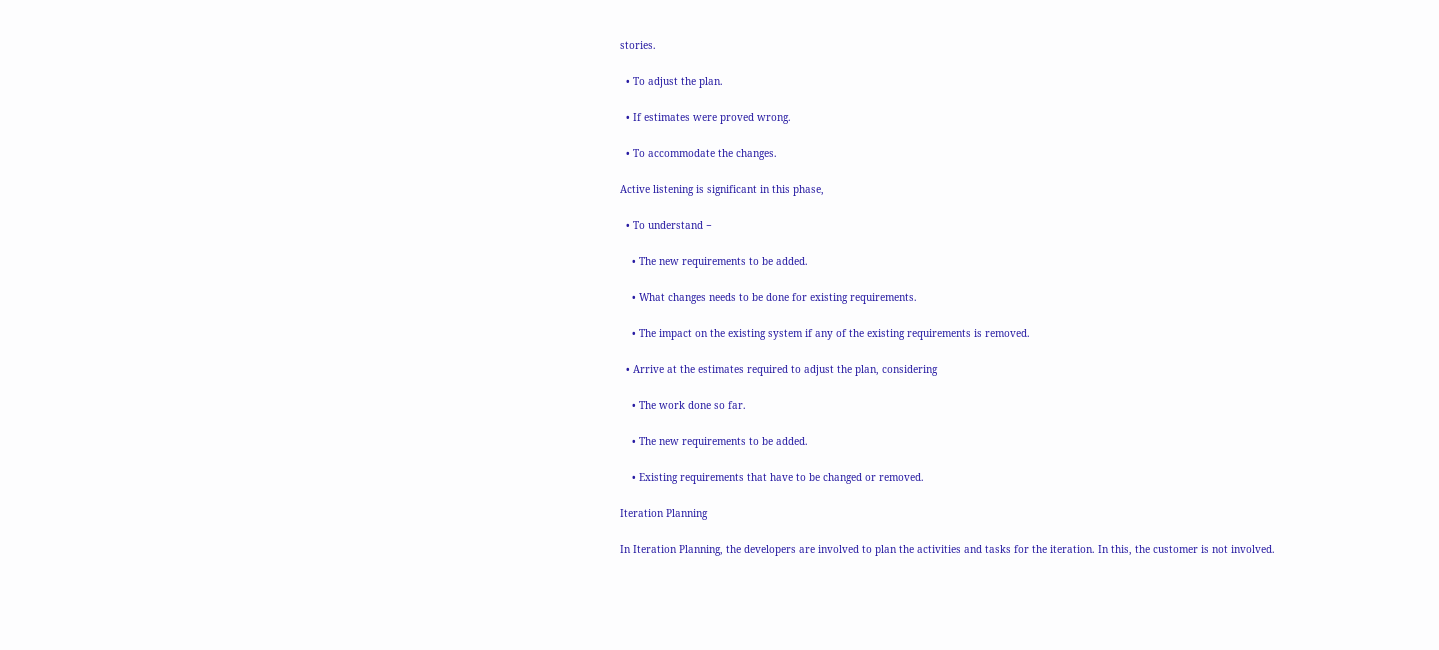stories.

  • To adjust the plan.

  • If estimates were proved wrong.

  • To accommodate the changes.

Active listening is significant in this phase,

  • To understand −

    • The new requirements to be added.

    • What changes needs to be done for existing requirements.

    • The impact on the existing system if any of the existing requirements is removed.

  • Arrive at the estimates required to adjust the plan, considering

    • The work done so far.

    • The new requirements to be added.

    • Existing requirements that have to be changed or removed.

Iteration Planning

In Iteration Planning, the developers are involved to plan the activities and tasks for the iteration. In this, the customer is not involved.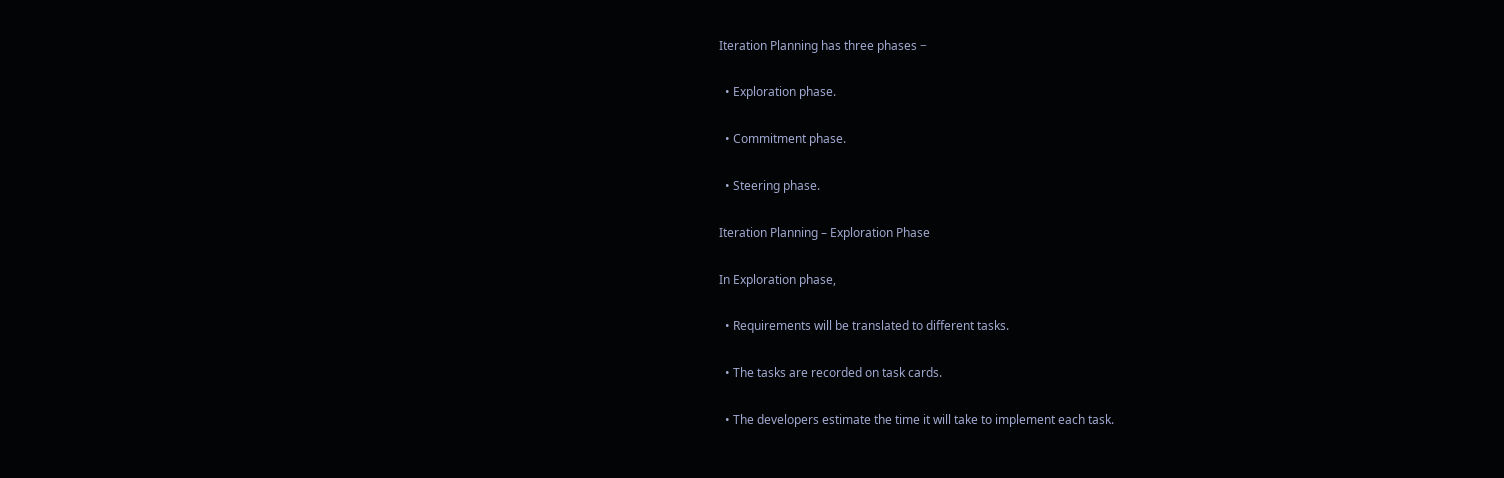Iteration Planning has three phases −

  • Exploration phase.

  • Commitment phase.

  • Steering phase.

Iteration Planning – Exploration Phase

In Exploration phase,

  • Requirements will be translated to different tasks.

  • The tasks are recorded on task cards.

  • The developers estimate the time it will take to implement each task.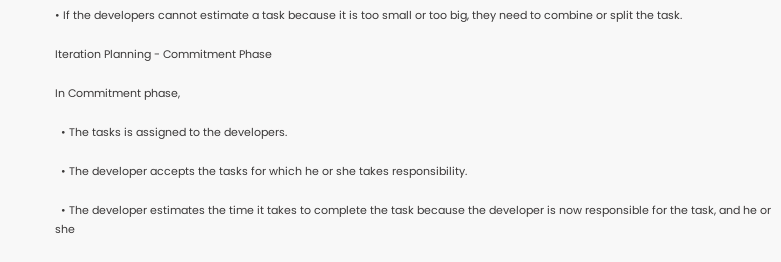• If the developers cannot estimate a task because it is too small or too big, they need to combine or split the task.

Iteration Planning - Commitment Phase

In Commitment phase,

  • The tasks is assigned to the developers.

  • The developer accepts the tasks for which he or she takes responsibility.

  • The developer estimates the time it takes to complete the task because the developer is now responsible for the task, and he or she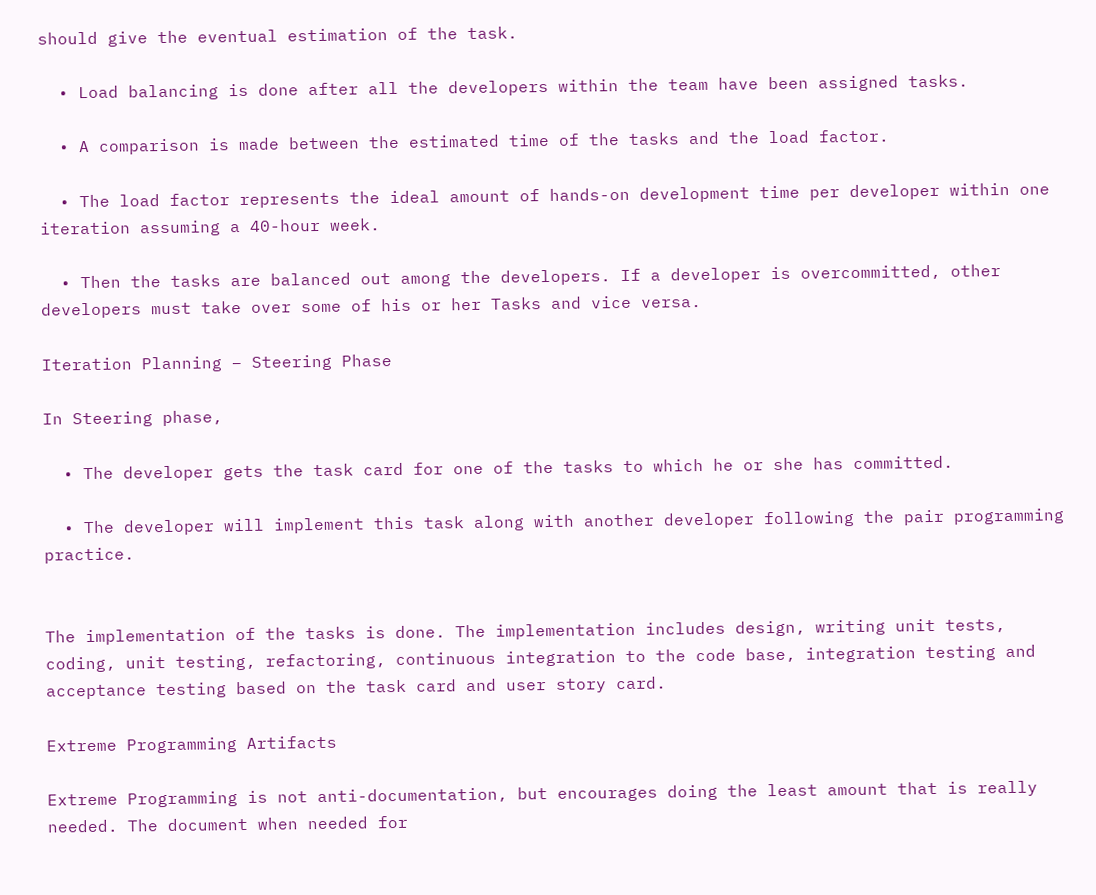should give the eventual estimation of the task.

  • Load balancing is done after all the developers within the team have been assigned tasks.

  • A comparison is made between the estimated time of the tasks and the load factor.

  • The load factor represents the ideal amount of hands-on development time per developer within one iteration assuming a 40-hour week.

  • Then the tasks are balanced out among the developers. If a developer is overcommitted, other developers must take over some of his or her Tasks and vice versa.

Iteration Planning – Steering Phase

In Steering phase,

  • The developer gets the task card for one of the tasks to which he or she has committed.

  • The developer will implement this task along with another developer following the pair programming practice.


The implementation of the tasks is done. The implementation includes design, writing unit tests, coding, unit testing, refactoring, continuous integration to the code base, integration testing and acceptance testing based on the task card and user story card.

Extreme Programming Artifacts

Extreme Programming is not anti-documentation, but encourages doing the least amount that is really needed. The document when needed for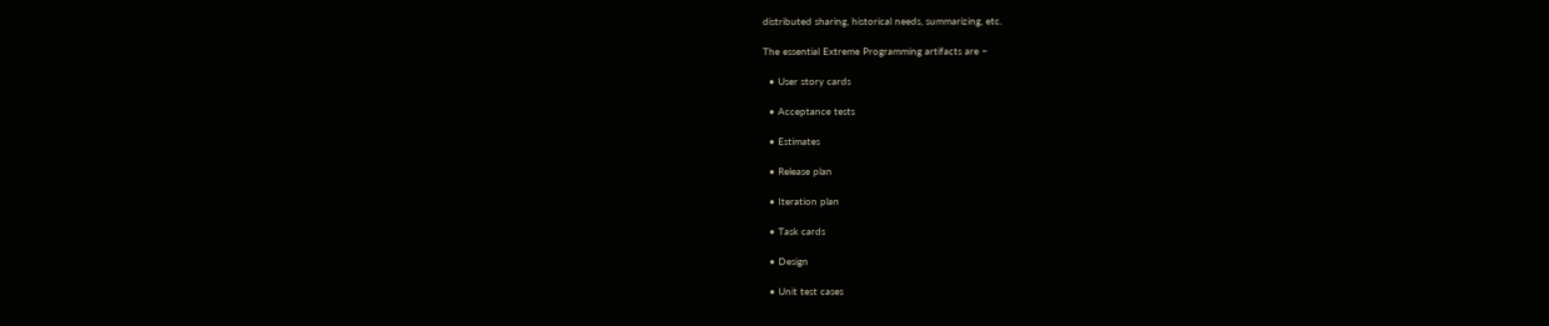distributed sharing, historical needs, summarizing, etc.

The essential Extreme Programming artifacts are −

  • User story cards

  • Acceptance tests

  • Estimates

  • Release plan

  • Iteration plan

  • Task cards

  • Design

  • Unit test cases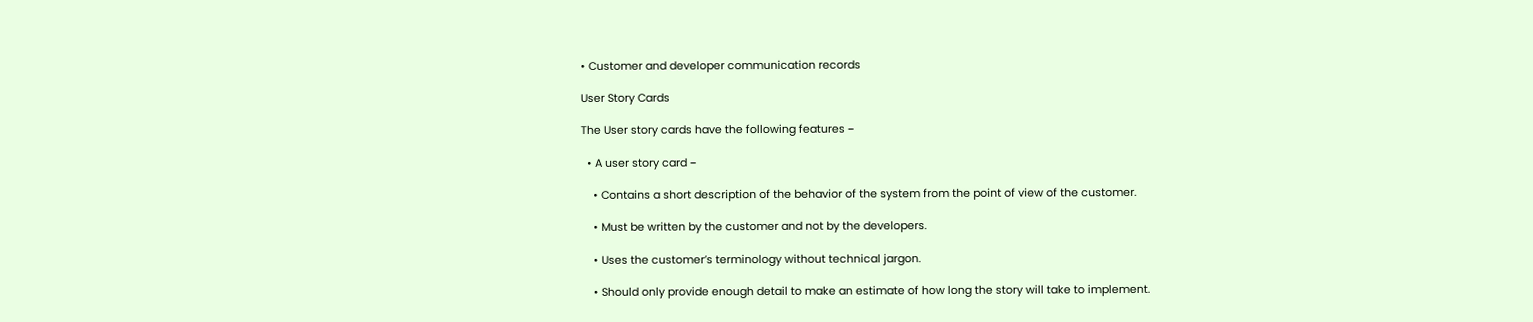• Customer and developer communication records

User Story Cards

The User story cards have the following features −

  • A user story card −

    • Contains a short description of the behavior of the system from the point of view of the customer.

    • Must be written by the customer and not by the developers.

    • Uses the customer’s terminology without technical jargon.

    • Should only provide enough detail to make an estimate of how long the story will take to implement.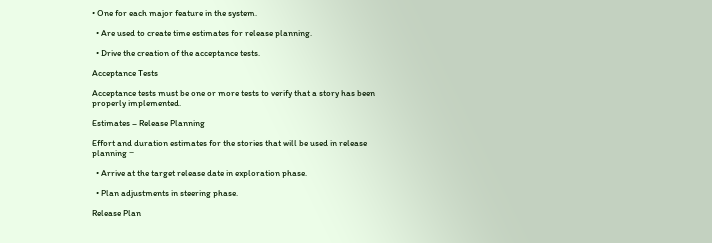• One for each major feature in the system.

  • Are used to create time estimates for release planning.

  • Drive the creation of the acceptance tests.

Acceptance Tests

Acceptance tests must be one or more tests to verify that a story has been properly implemented.

Estimates – Release Planning

Effort and duration estimates for the stories that will be used in release planning −

  • Arrive at the target release date in exploration phase.

  • Plan adjustments in steering phase.

Release Plan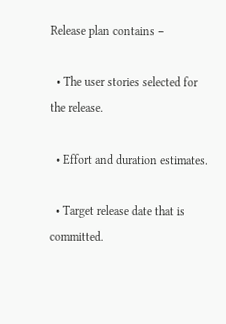Release plan contains −

  • The user stories selected for the release.

  • Effort and duration estimates.

  • Target release date that is committed.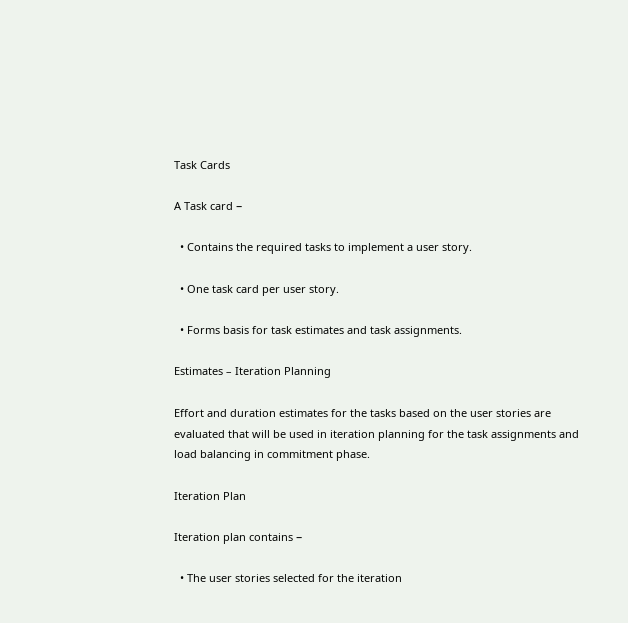Task Cards

A Task card −

  • Contains the required tasks to implement a user story.

  • One task card per user story.

  • Forms basis for task estimates and task assignments.

Estimates – Iteration Planning

Effort and duration estimates for the tasks based on the user stories are evaluated that will be used in iteration planning for the task assignments and load balancing in commitment phase.

Iteration Plan

Iteration plan contains −

  • The user stories selected for the iteration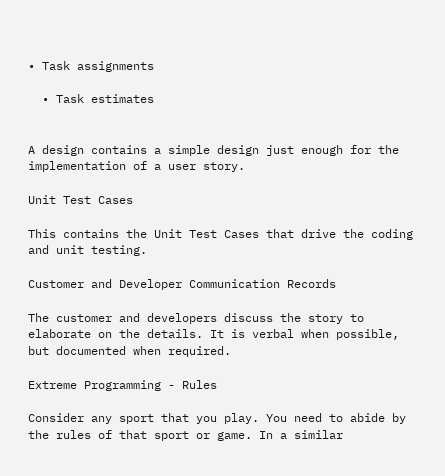• Task assignments

  • Task estimates


A design contains a simple design just enough for the implementation of a user story.

Unit Test Cases

This contains the Unit Test Cases that drive the coding and unit testing.

Customer and Developer Communication Records

The customer and developers discuss the story to elaborate on the details. It is verbal when possible, but documented when required.

Extreme Programming - Rules

Consider any sport that you play. You need to abide by the rules of that sport or game. In a similar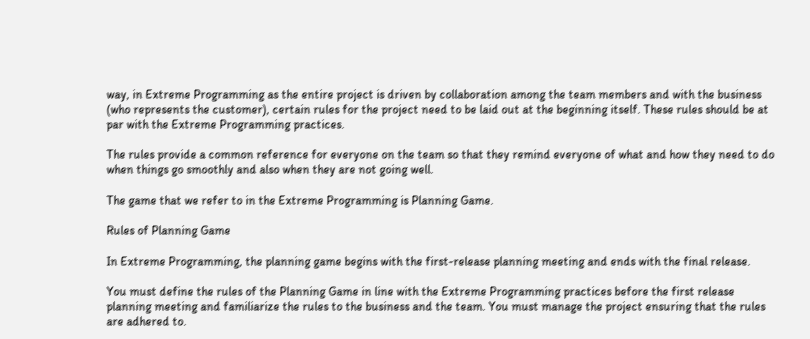way, in Extreme Programming as the entire project is driven by collaboration among the team members and with the business (who represents the customer), certain rules for the project need to be laid out at the beginning itself. These rules should be at par with the Extreme Programming practices.

The rules provide a common reference for everyone on the team so that they remind everyone of what and how they need to do when things go smoothly and also when they are not going well.

The game that we refer to in the Extreme Programming is Planning Game.

Rules of Planning Game

In Extreme Programming, the planning game begins with the first-release planning meeting and ends with the final release.

You must define the rules of the Planning Game in line with the Extreme Programming practices before the first release planning meeting and familiarize the rules to the business and the team. You must manage the project ensuring that the rules are adhered to.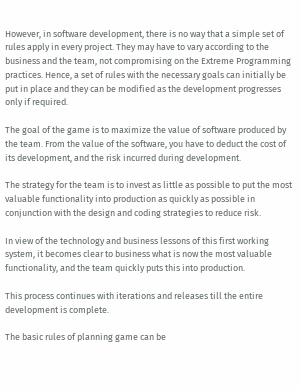However, in software development, there is no way that a simple set of rules apply in every project. They may have to vary according to the business and the team, not compromising on the Extreme Programming practices. Hence, a set of rules with the necessary goals can initially be put in place and they can be modified as the development progresses only if required.

The goal of the game is to maximize the value of software produced by the team. From the value of the software, you have to deduct the cost of its development, and the risk incurred during development.

The strategy for the team is to invest as little as possible to put the most valuable functionality into production as quickly as possible in conjunction with the design and coding strategies to reduce risk.

In view of the technology and business lessons of this first working system, it becomes clear to business what is now the most valuable functionality, and the team quickly puts this into production.

This process continues with iterations and releases till the entire development is complete.

The basic rules of planning game can be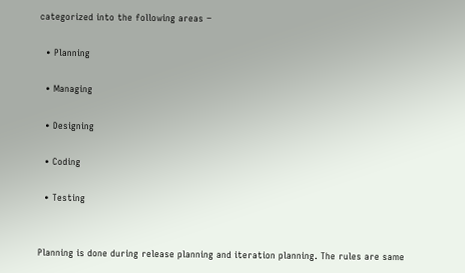categorized into the following areas −

  • Planning

  • Managing

  • Designing

  • Coding

  • Testing


Planning is done during release planning and iteration planning. The rules are same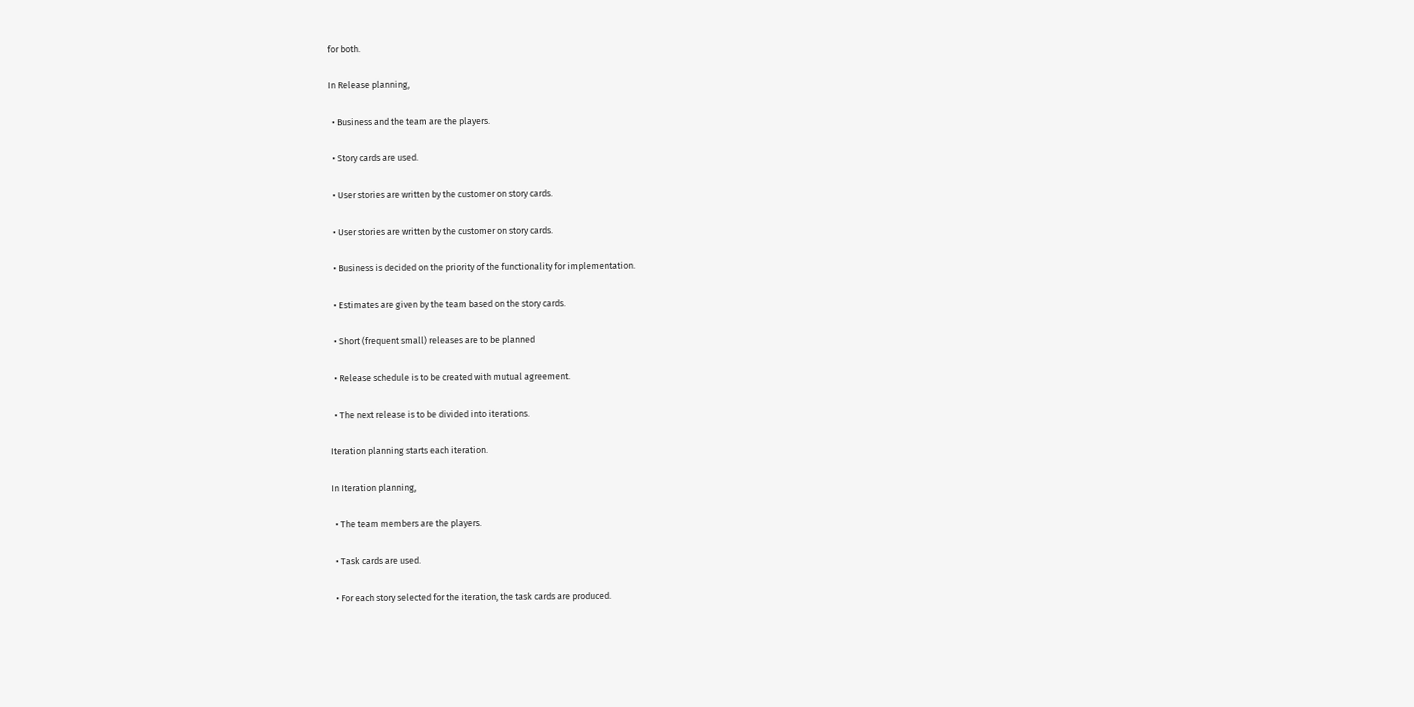for both.

In Release planning,

  • Business and the team are the players.

  • Story cards are used.

  • User stories are written by the customer on story cards.

  • User stories are written by the customer on story cards.

  • Business is decided on the priority of the functionality for implementation.

  • Estimates are given by the team based on the story cards.

  • Short (frequent small) releases are to be planned

  • Release schedule is to be created with mutual agreement.

  • The next release is to be divided into iterations.

Iteration planning starts each iteration.

In Iteration planning,

  • The team members are the players.

  • Task cards are used.

  • For each story selected for the iteration, the task cards are produced.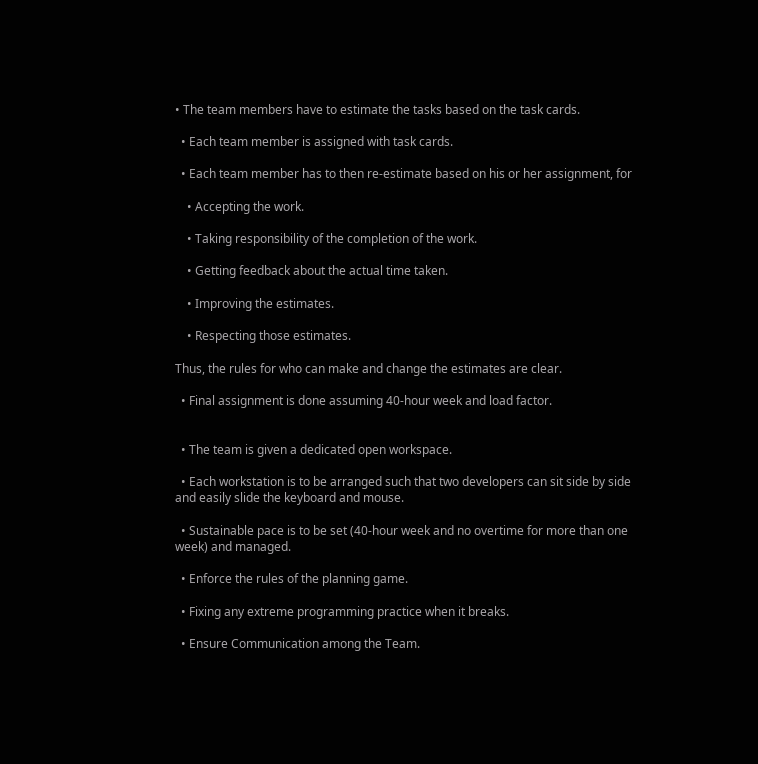• The team members have to estimate the tasks based on the task cards.

  • Each team member is assigned with task cards.

  • Each team member has to then re-estimate based on his or her assignment, for

    • Accepting the work.

    • Taking responsibility of the completion of the work.

    • Getting feedback about the actual time taken.

    • Improving the estimates.

    • Respecting those estimates.

Thus, the rules for who can make and change the estimates are clear.

  • Final assignment is done assuming 40-hour week and load factor.


  • The team is given a dedicated open workspace.

  • Each workstation is to be arranged such that two developers can sit side by side and easily slide the keyboard and mouse.

  • Sustainable pace is to be set (40-hour week and no overtime for more than one week) and managed.

  • Enforce the rules of the planning game.

  • Fixing any extreme programming practice when it breaks.

  • Ensure Communication among the Team.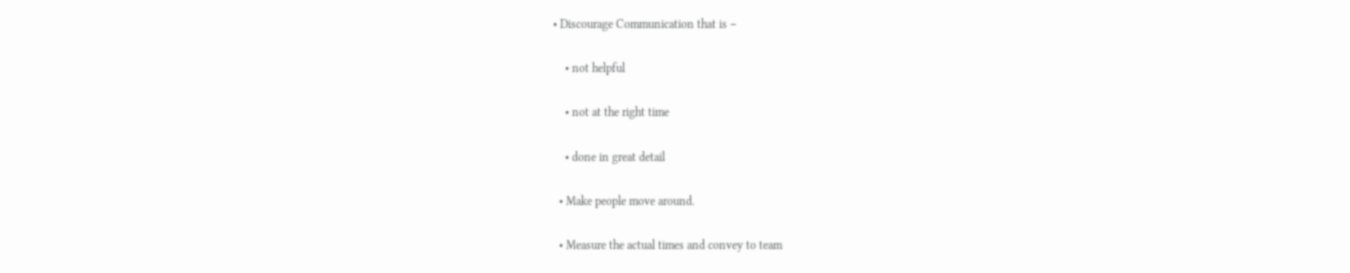• Discourage Communication that is −

    • not helpful

    • not at the right time

    • done in great detail

  • Make people move around.

  • Measure the actual times and convey to team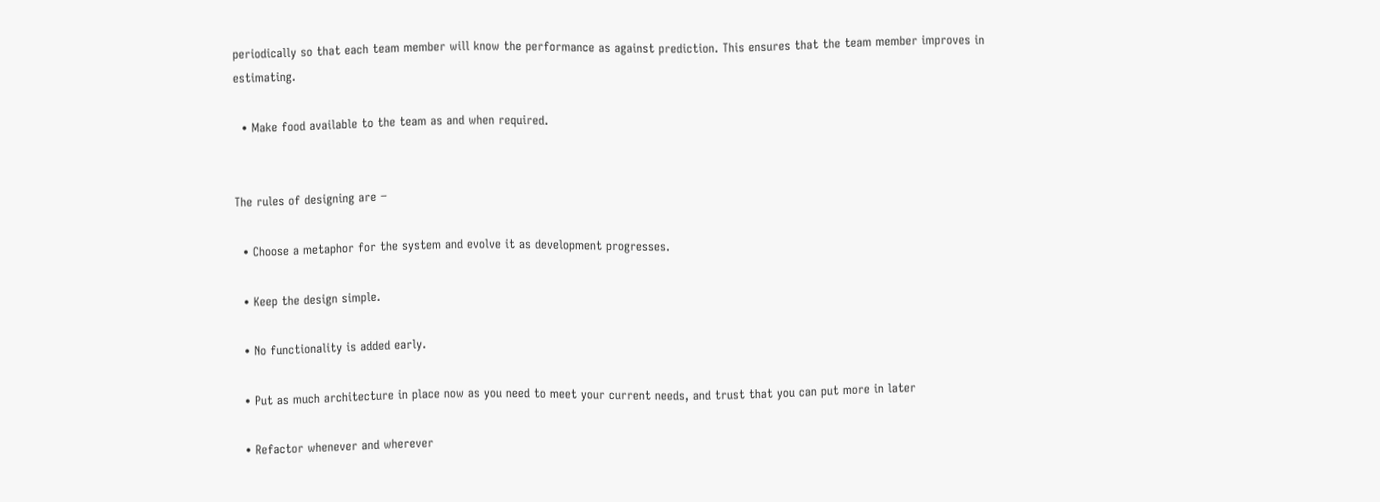periodically so that each team member will know the performance as against prediction. This ensures that the team member improves in estimating.

  • Make food available to the team as and when required.


The rules of designing are −

  • Choose a metaphor for the system and evolve it as development progresses.

  • Keep the design simple.

  • No functionality is added early.

  • Put as much architecture in place now as you need to meet your current needs, and trust that you can put more in later

  • Refactor whenever and wherever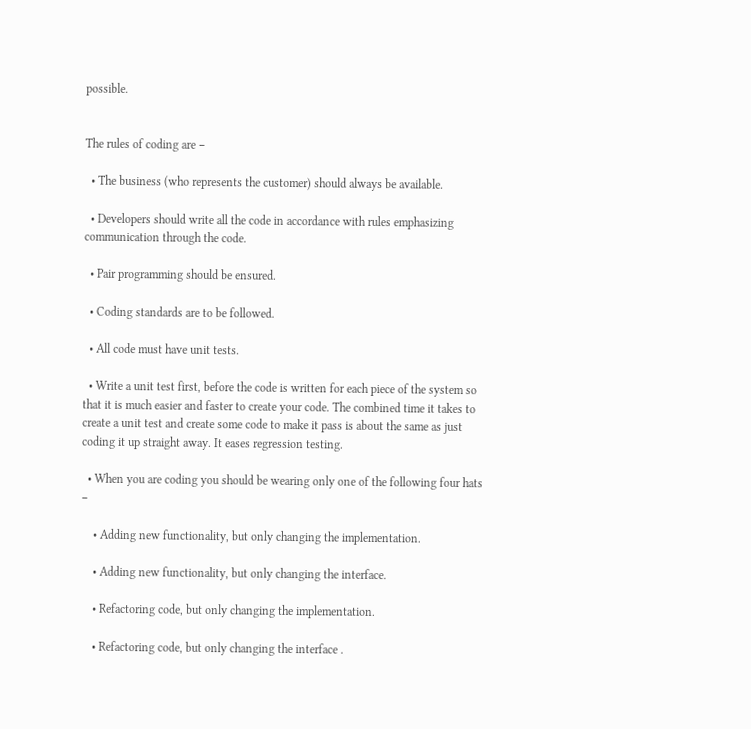possible.


The rules of coding are −

  • The business (who represents the customer) should always be available.

  • Developers should write all the code in accordance with rules emphasizing communication through the code.

  • Pair programming should be ensured.

  • Coding standards are to be followed.

  • All code must have unit tests.

  • Write a unit test first, before the code is written for each piece of the system so that it is much easier and faster to create your code. The combined time it takes to create a unit test and create some code to make it pass is about the same as just coding it up straight away. It eases regression testing.

  • When you are coding you should be wearing only one of the following four hats −

    • Adding new functionality, but only changing the implementation.

    • Adding new functionality, but only changing the interface.

    • Refactoring code, but only changing the implementation.

    • Refactoring code, but only changing the interface .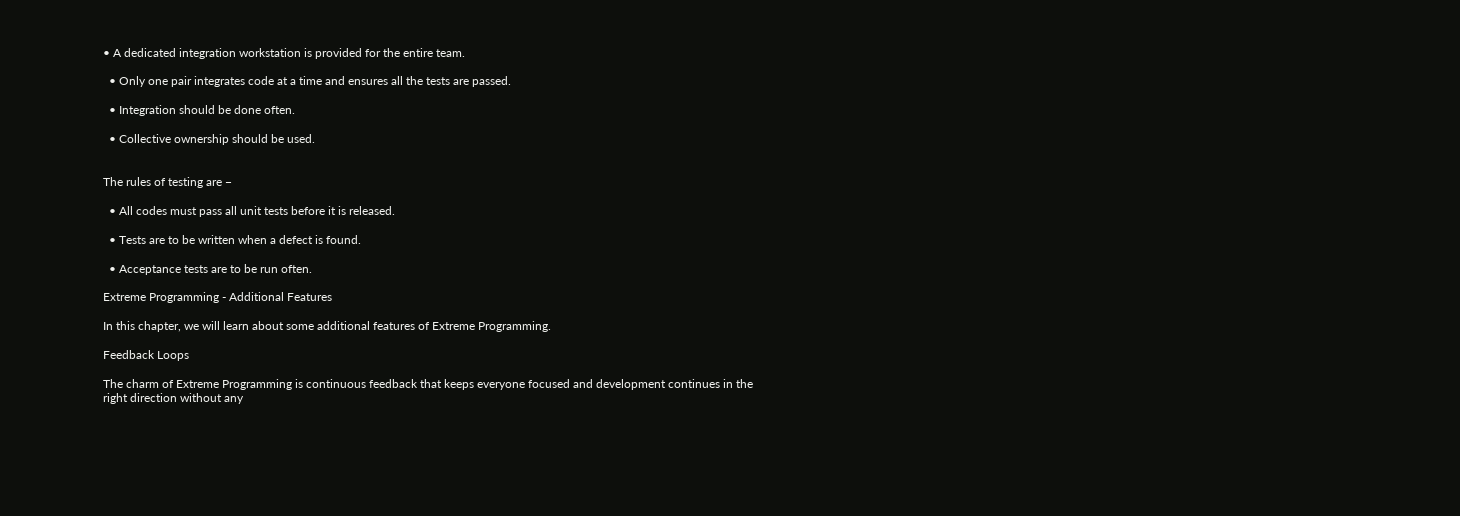• A dedicated integration workstation is provided for the entire team.

  • Only one pair integrates code at a time and ensures all the tests are passed.

  • Integration should be done often.

  • Collective ownership should be used.


The rules of testing are −

  • All codes must pass all unit tests before it is released.

  • Tests are to be written when a defect is found.

  • Acceptance tests are to be run often.

Extreme Programming - Additional Features

In this chapter, we will learn about some additional features of Extreme Programming.

Feedback Loops

The charm of Extreme Programming is continuous feedback that keeps everyone focused and development continues in the right direction without any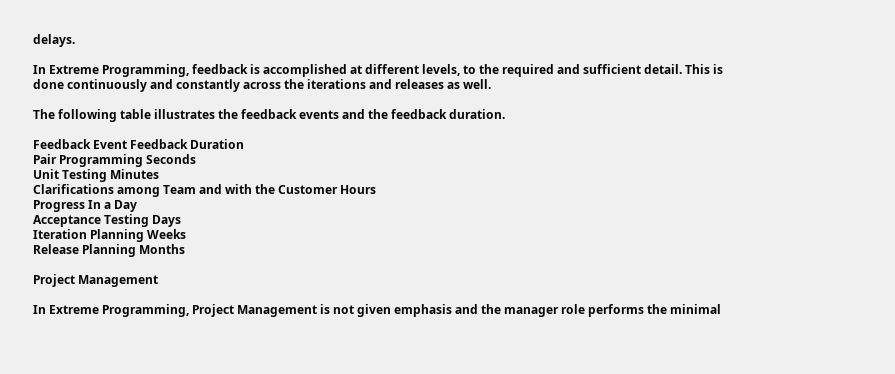delays.

In Extreme Programming, feedback is accomplished at different levels, to the required and sufficient detail. This is done continuously and constantly across the iterations and releases as well.

The following table illustrates the feedback events and the feedback duration.

Feedback Event Feedback Duration
Pair Programming Seconds
Unit Testing Minutes
Clarifications among Team and with the Customer Hours
Progress In a Day
Acceptance Testing Days
Iteration Planning Weeks
Release Planning Months

Project Management

In Extreme Programming, Project Management is not given emphasis and the manager role performs the minimal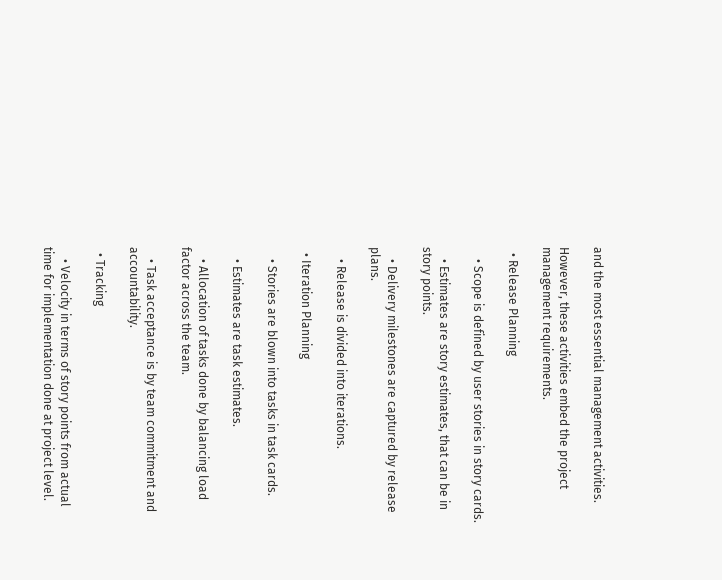and the most essential management activities.

However, these activities embed the project management requirements.

  • Release Planning

    • Scope is defined by user stories in story cards.

    • Estimates are story estimates, that can be in story points.

    • Delivery milestones are captured by release plans.

    • Release is divided into iterations.

  • Iteration Planning

    • Stories are blown into tasks in task cards.

    • Estimates are task estimates.

    • Allocation of tasks done by balancing load factor across the team.

    • Task acceptance is by team commitment and accountability.

  • Tracking

    • Velocity in terms of story points from actual time for implementation done at project level.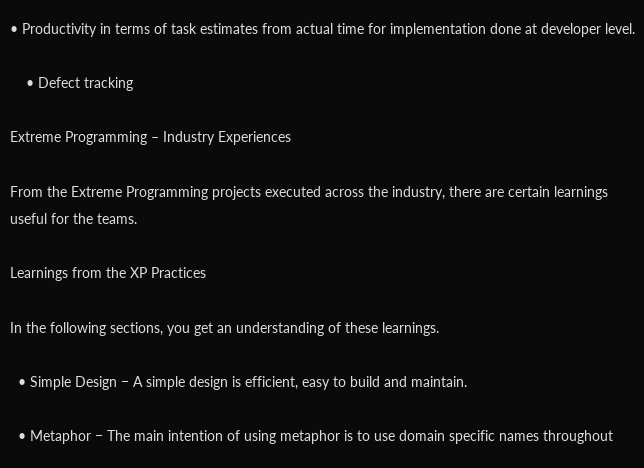• Productivity in terms of task estimates from actual time for implementation done at developer level.

    • Defect tracking

Extreme Programming – Industry Experiences

From the Extreme Programming projects executed across the industry, there are certain learnings useful for the teams.

Learnings from the XP Practices

In the following sections, you get an understanding of these learnings.

  • Simple Design − A simple design is efficient, easy to build and maintain.

  • Metaphor − The main intention of using metaphor is to use domain specific names throughout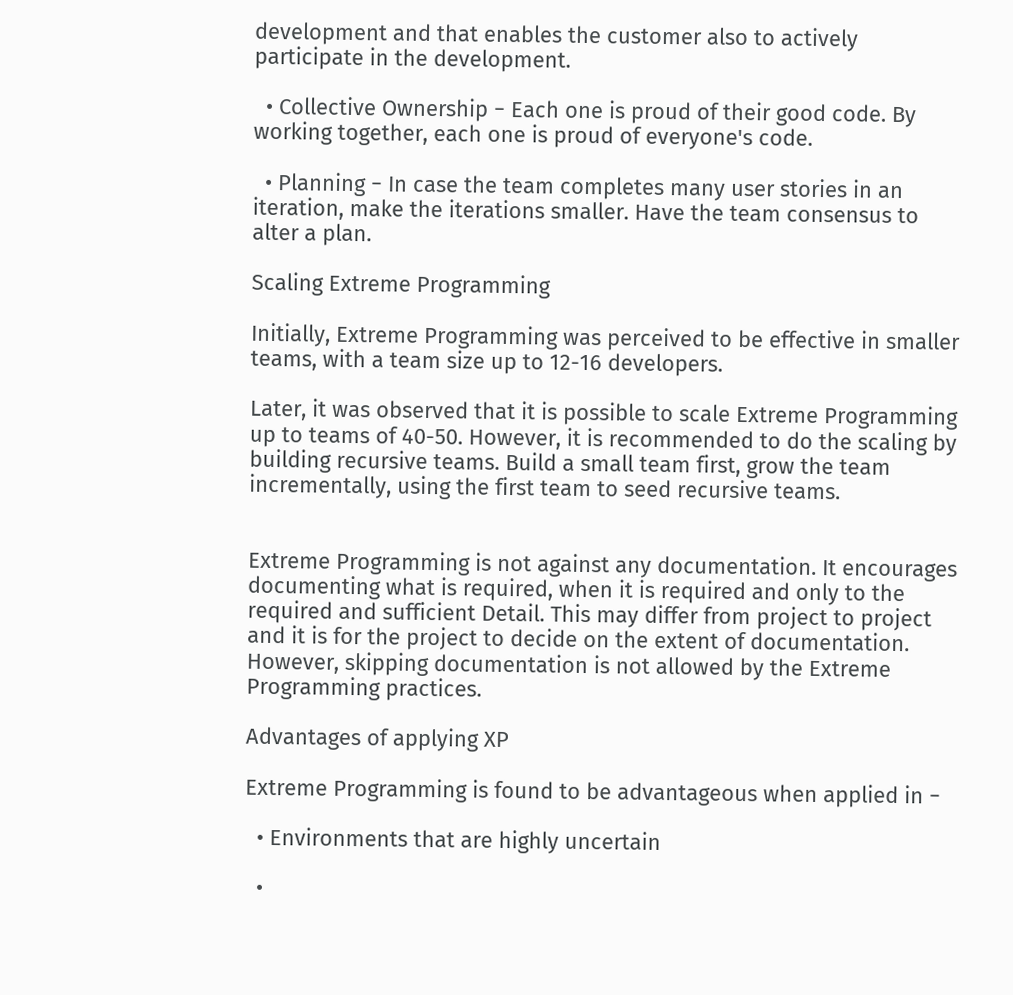development and that enables the customer also to actively participate in the development.

  • Collective Ownership − Each one is proud of their good code. By working together, each one is proud of everyone's code.

  • Planning − In case the team completes many user stories in an iteration, make the iterations smaller. Have the team consensus to alter a plan.

Scaling Extreme Programming

Initially, Extreme Programming was perceived to be effective in smaller teams, with a team size up to 12-16 developers.

Later, it was observed that it is possible to scale Extreme Programming up to teams of 40-50. However, it is recommended to do the scaling by building recursive teams. Build a small team first, grow the team incrementally, using the first team to seed recursive teams.


Extreme Programming is not against any documentation. It encourages documenting what is required, when it is required and only to the required and sufficient Detail. This may differ from project to project and it is for the project to decide on the extent of documentation. However, skipping documentation is not allowed by the Extreme Programming practices.

Advantages of applying XP

Extreme Programming is found to be advantageous when applied in −

  • Environments that are highly uncertain

  •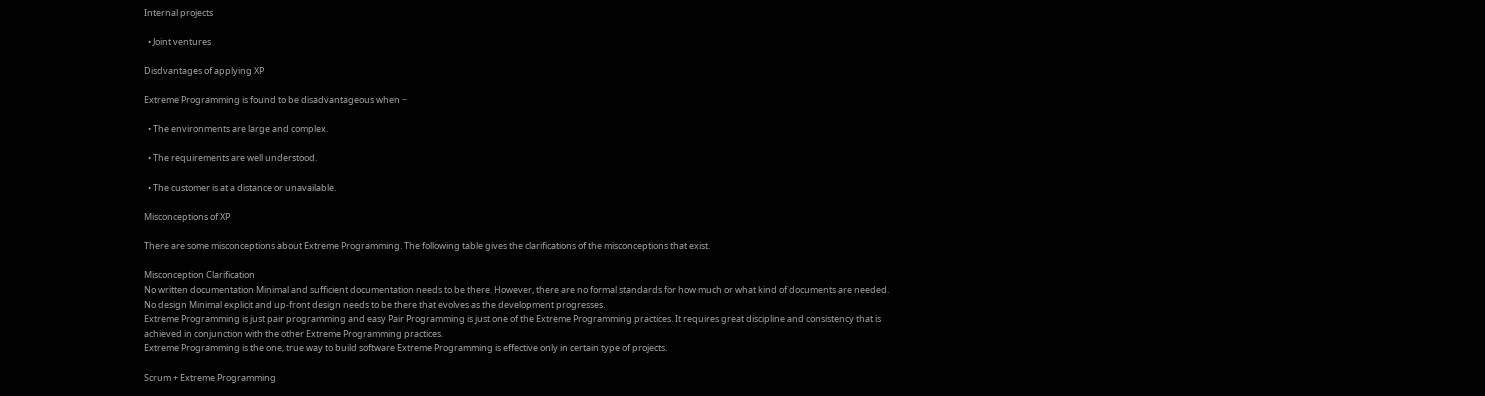Internal projects

  • Joint ventures

Disdvantages of applying XP

Extreme Programming is found to be disadvantageous when −

  • The environments are large and complex.

  • The requirements are well understood.

  • The customer is at a distance or unavailable.

Misconceptions of XP

There are some misconceptions about Extreme Programming. The following table gives the clarifications of the misconceptions that exist.

Misconception Clarification
No written documentation Minimal and sufficient documentation needs to be there. However, there are no formal standards for how much or what kind of documents are needed.
No design Minimal explicit and up-front design needs to be there that evolves as the development progresses.
Extreme Programming is just pair programming and easy Pair Programming is just one of the Extreme Programming practices. It requires great discipline and consistency that is achieved in conjunction with the other Extreme Programming practices.
Extreme Programming is the one, true way to build software Extreme Programming is effective only in certain type of projects.

Scrum + Extreme Programming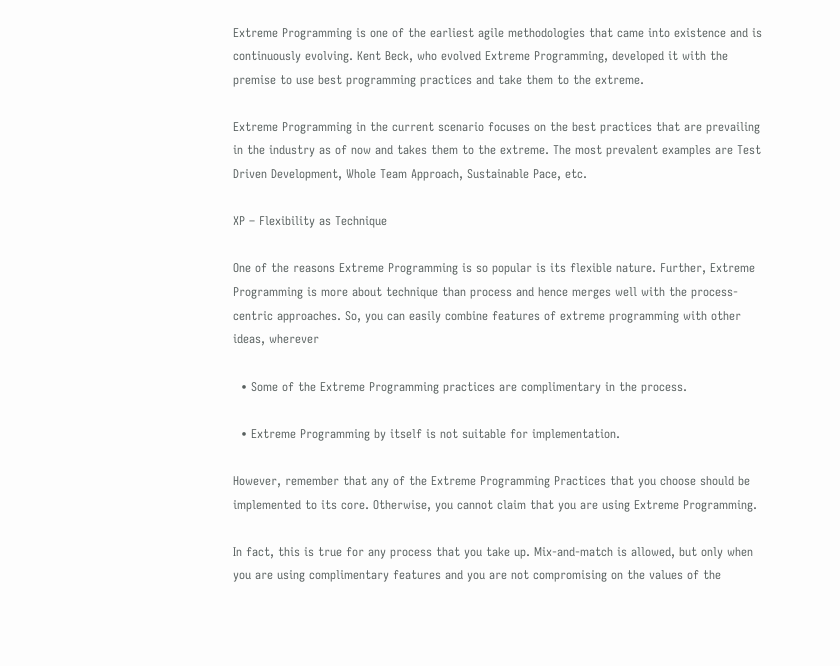Extreme Programming is one of the earliest agile methodologies that came into existence and is continuously evolving. Kent Beck, who evolved Extreme Programming, developed it with the premise to use best programming practices and take them to the extreme.

Extreme Programming in the current scenario focuses on the best practices that are prevailing in the industry as of now and takes them to the extreme. The most prevalent examples are Test Driven Development, Whole Team Approach, Sustainable Pace, etc.

XP – Flexibility as Technique

One of the reasons Extreme Programming is so popular is its flexible nature. Further, Extreme Programming is more about technique than process and hence merges well with the process-centric approaches. So, you can easily combine features of extreme programming with other ideas, wherever

  • Some of the Extreme Programming practices are complimentary in the process.

  • Extreme Programming by itself is not suitable for implementation.

However, remember that any of the Extreme Programming Practices that you choose should be implemented to its core. Otherwise, you cannot claim that you are using Extreme Programming.

In fact, this is true for any process that you take up. Mix-and-match is allowed, but only when you are using complimentary features and you are not compromising on the values of the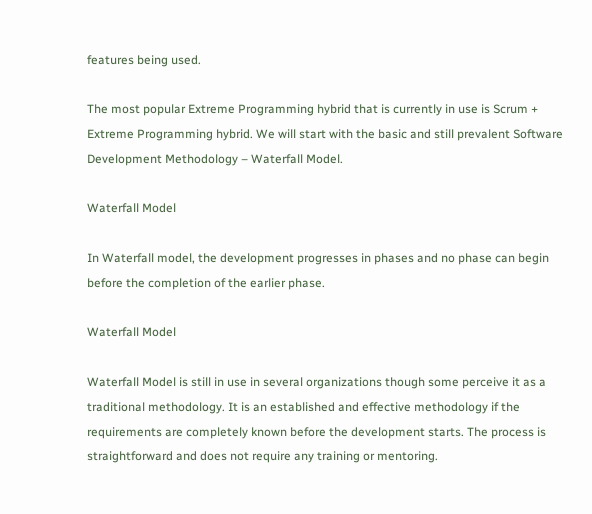features being used.

The most popular Extreme Programming hybrid that is currently in use is Scrum + Extreme Programming hybrid. We will start with the basic and still prevalent Software Development Methodology – Waterfall Model.

Waterfall Model

In Waterfall model, the development progresses in phases and no phase can begin before the completion of the earlier phase.

Waterfall Model

Waterfall Model is still in use in several organizations though some perceive it as a traditional methodology. It is an established and effective methodology if the requirements are completely known before the development starts. The process is straightforward and does not require any training or mentoring.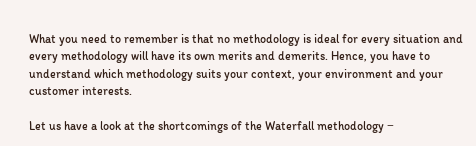What you need to remember is that no methodology is ideal for every situation and every methodology will have its own merits and demerits. Hence, you have to understand which methodology suits your context, your environment and your customer interests.

Let us have a look at the shortcomings of the Waterfall methodology −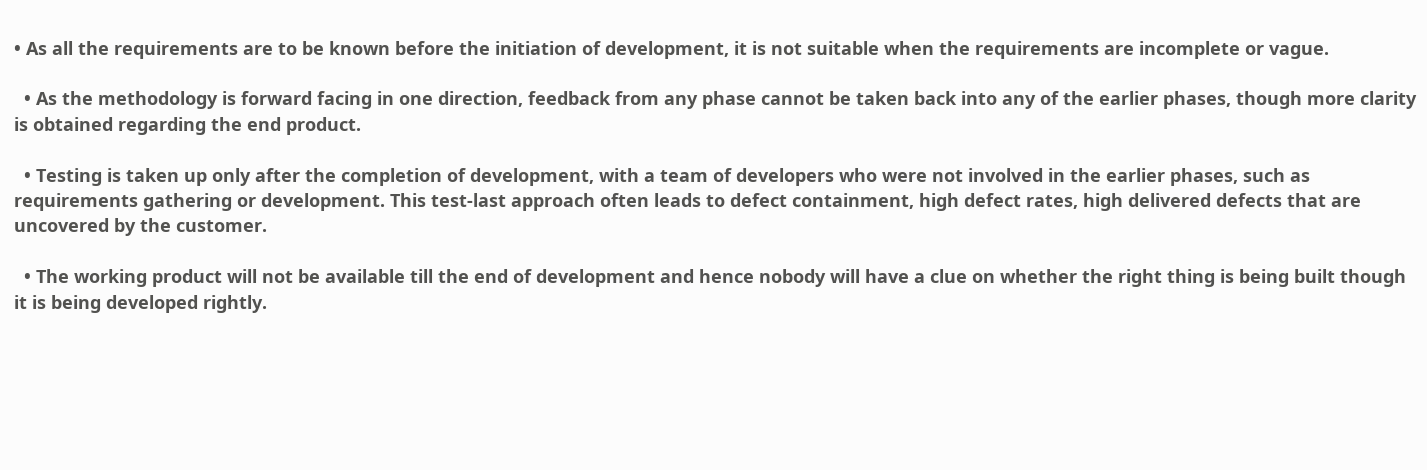• As all the requirements are to be known before the initiation of development, it is not suitable when the requirements are incomplete or vague.

  • As the methodology is forward facing in one direction, feedback from any phase cannot be taken back into any of the earlier phases, though more clarity is obtained regarding the end product.

  • Testing is taken up only after the completion of development, with a team of developers who were not involved in the earlier phases, such as requirements gathering or development. This test-last approach often leads to defect containment, high defect rates, high delivered defects that are uncovered by the customer.

  • The working product will not be available till the end of development and hence nobody will have a clue on whether the right thing is being built though it is being developed rightly.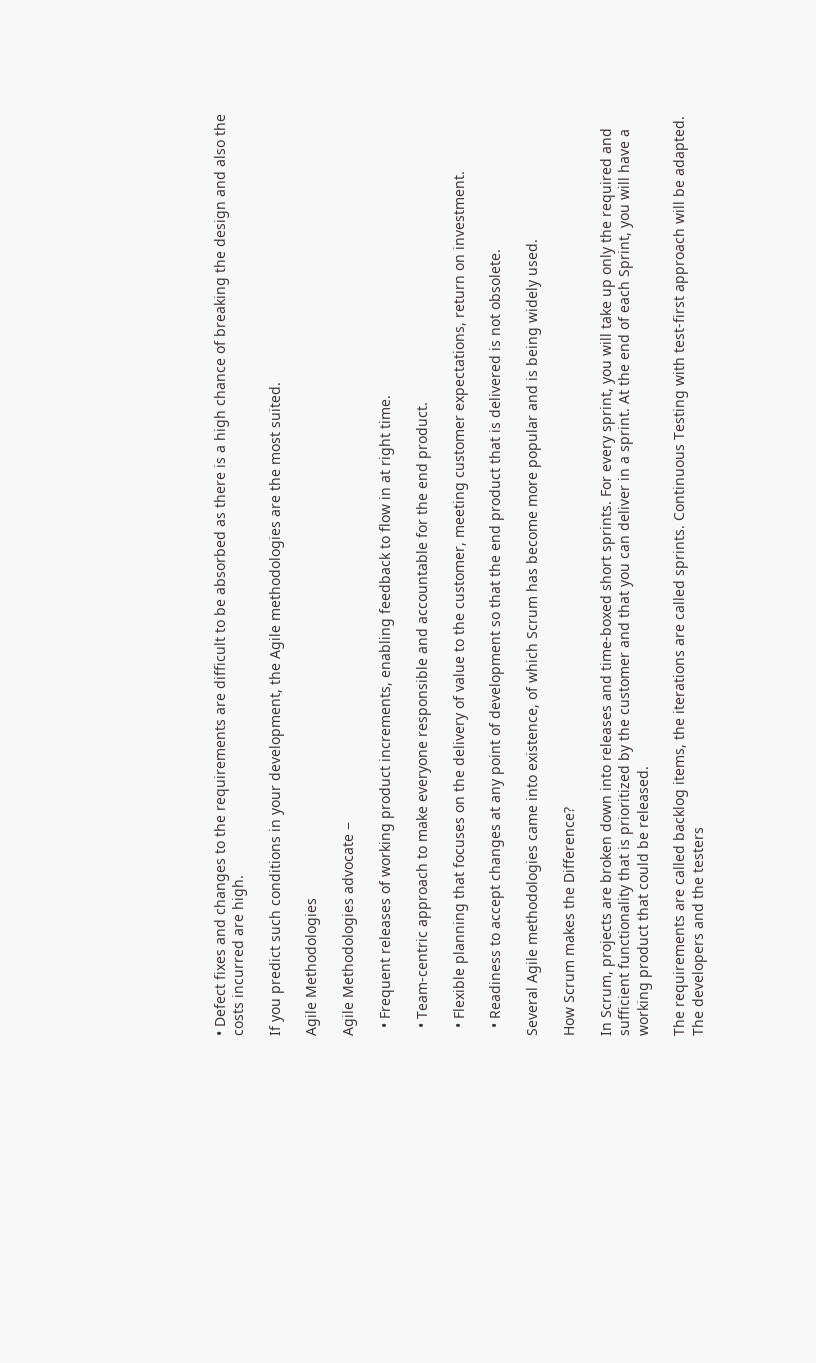• Defect fixes and changes to the requirements are difficult to be absorbed as there is a high chance of breaking the design and also the costs incurred are high.

If you predict such conditions in your development, the Agile methodologies are the most suited.

Agile Methodologies

Agile Methodologies advocate −

  • Frequent releases of working product increments, enabling feedback to flow in at right time.

  • Team-centric approach to make everyone responsible and accountable for the end product.

  • Flexible planning that focuses on the delivery of value to the customer, meeting customer expectations, return on investment.

  • Readiness to accept changes at any point of development so that the end product that is delivered is not obsolete.

Several Agile methodologies came into existence, of which Scrum has become more popular and is being widely used.

How Scrum makes the Difference?

In Scrum, projects are broken down into releases and time-boxed short sprints. For every sprint, you will take up only the required and sufficient functionality that is prioritized by the customer and that you can deliver in a sprint. At the end of each Sprint, you will have a working product that could be released.

The requirements are called backlog items, the iterations are called sprints. Continuous Testing with test-first approach will be adapted. The developers and the testers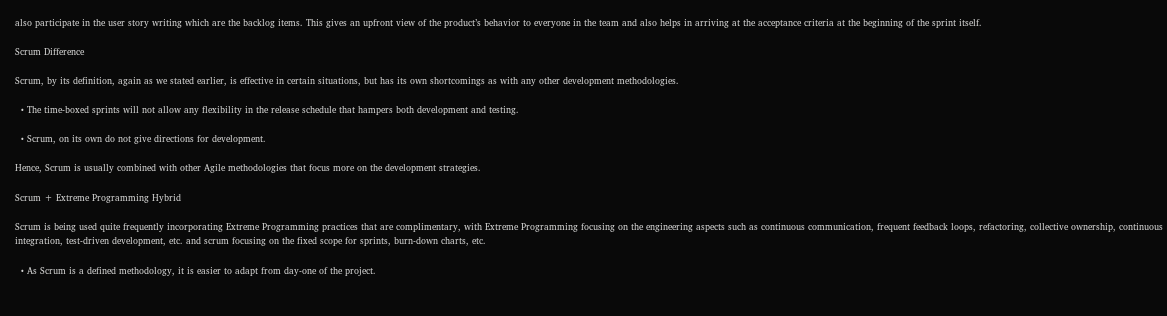also participate in the user story writing which are the backlog items. This gives an upfront view of the product’s behavior to everyone in the team and also helps in arriving at the acceptance criteria at the beginning of the sprint itself.

Scrum Difference

Scrum, by its definition, again as we stated earlier, is effective in certain situations, but has its own shortcomings as with any other development methodologies.

  • The time-boxed sprints will not allow any flexibility in the release schedule that hampers both development and testing.

  • Scrum, on its own do not give directions for development.

Hence, Scrum is usually combined with other Agile methodologies that focus more on the development strategies.

Scrum + Extreme Programming Hybrid

Scrum is being used quite frequently incorporating Extreme Programming practices that are complimentary, with Extreme Programming focusing on the engineering aspects such as continuous communication, frequent feedback loops, refactoring, collective ownership, continuous integration, test-driven development, etc. and scrum focusing on the fixed scope for sprints, burn-down charts, etc.

  • As Scrum is a defined methodology, it is easier to adapt from day-one of the project.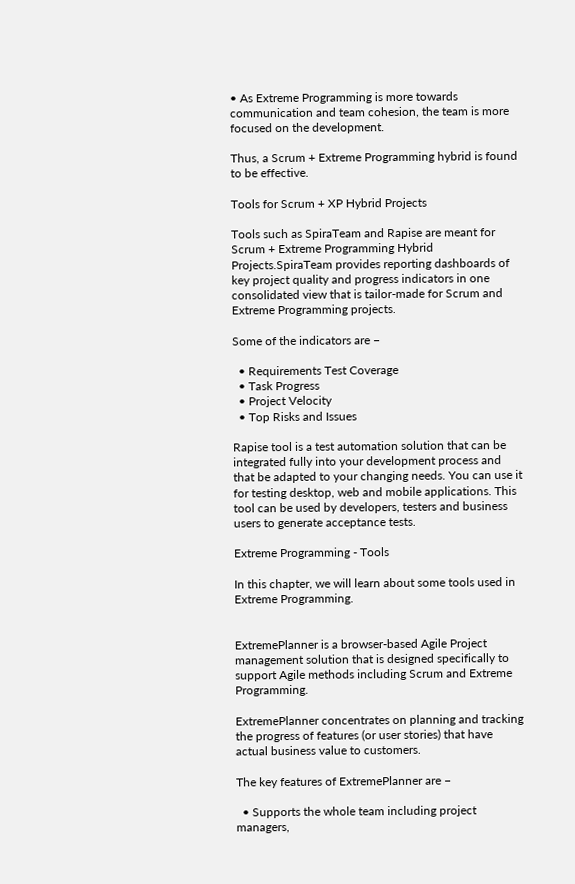• As Extreme Programming is more towards communication and team cohesion, the team is more focused on the development.

Thus, a Scrum + Extreme Programming hybrid is found to be effective.

Tools for Scrum + XP Hybrid Projects

Tools such as SpiraTeam and Rapise are meant for Scrum + Extreme Programming Hybrid Projects.SpiraTeam provides reporting dashboards of key project quality and progress indicators in one consolidated view that is tailor-made for Scrum and Extreme Programming projects.

Some of the indicators are −

  • Requirements Test Coverage
  • Task Progress
  • Project Velocity
  • Top Risks and Issues

Rapise tool is a test automation solution that can be integrated fully into your development process and that be adapted to your changing needs. You can use it for testing desktop, web and mobile applications. This tool can be used by developers, testers and business users to generate acceptance tests.

Extreme Programming - Tools

In this chapter, we will learn about some tools used in Extreme Programming.


ExtremePlanner is a browser-based Agile Project management solution that is designed specifically to support Agile methods including Scrum and Extreme Programming.

ExtremePlanner concentrates on planning and tracking the progress of features (or user stories) that have actual business value to customers.

The key features of ExtremePlanner are −

  • Supports the whole team including project managers,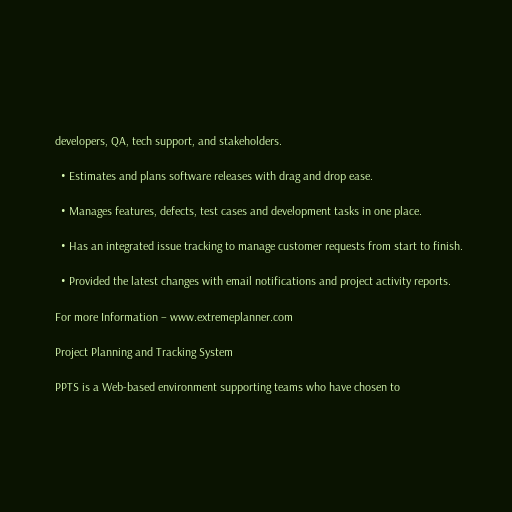developers, QA, tech support, and stakeholders.

  • Estimates and plans software releases with drag and drop ease.

  • Manages features, defects, test cases and development tasks in one place.

  • Has an integrated issue tracking to manage customer requests from start to finish.

  • Provided the latest changes with email notifications and project activity reports.

For more Information − www.extremeplanner.com

Project Planning and Tracking System

PPTS is a Web-based environment supporting teams who have chosen to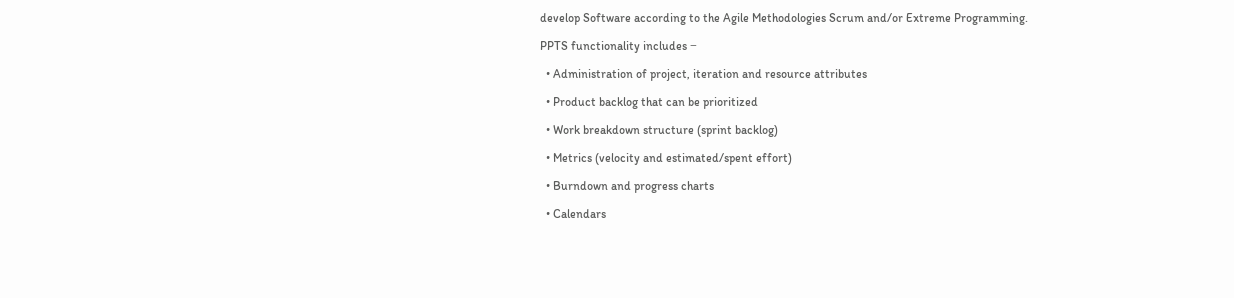develop Software according to the Agile Methodologies Scrum and/or Extreme Programming.

PPTS functionality includes −

  • Administration of project, iteration and resource attributes

  • Product backlog that can be prioritized

  • Work breakdown structure (sprint backlog)

  • Metrics (velocity and estimated/spent effort)

  • Burndown and progress charts

  • Calendars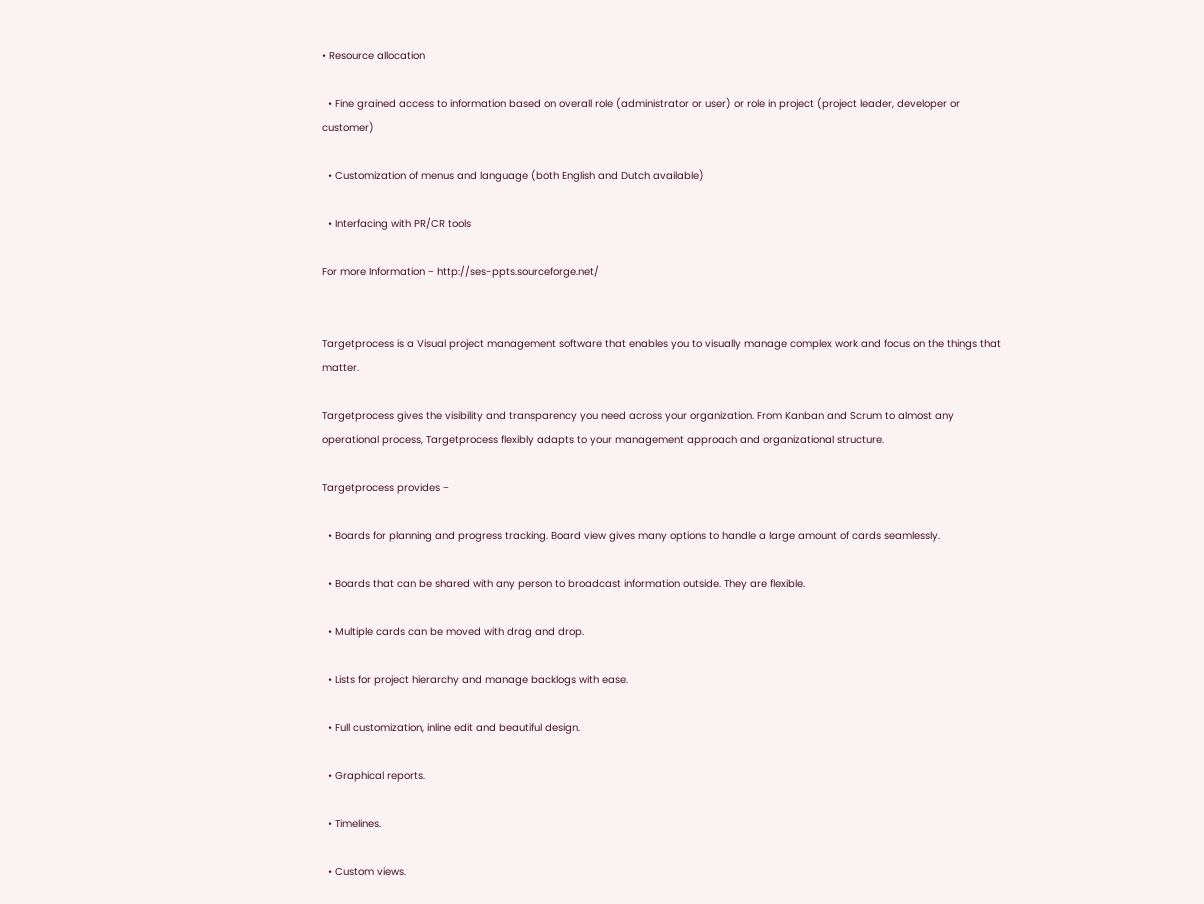• Resource allocation

  • Fine grained access to information based on overall role (administrator or user) or role in project (project leader, developer or customer)

  • Customization of menus and language (both English and Dutch available)

  • Interfacing with PR/CR tools

For more Information − http://ses-ppts.sourceforge.net/


Targetprocess is a Visual project management software that enables you to visually manage complex work and focus on the things that matter.

Targetprocess gives the visibility and transparency you need across your organization. From Kanban and Scrum to almost any operational process, Targetprocess flexibly adapts to your management approach and organizational structure.

Targetprocess provides −

  • Boards for planning and progress tracking. Board view gives many options to handle a large amount of cards seamlessly.

  • Boards that can be shared with any person to broadcast information outside. They are flexible.

  • Multiple cards can be moved with drag and drop.

  • Lists for project hierarchy and manage backlogs with ease.

  • Full customization, inline edit and beautiful design.

  • Graphical reports.

  • Timelines.

  • Custom views.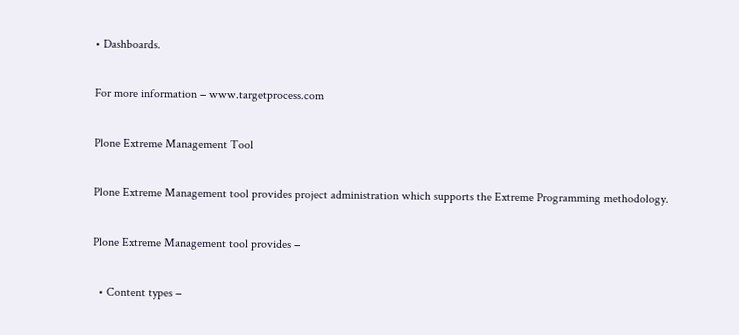• Dashboards.

For more information − www.targetprocess.com

Plone Extreme Management Tool

Plone Extreme Management tool provides project administration which supports the Extreme Programming methodology.

Plone Extreme Management tool provides −

  • Content types −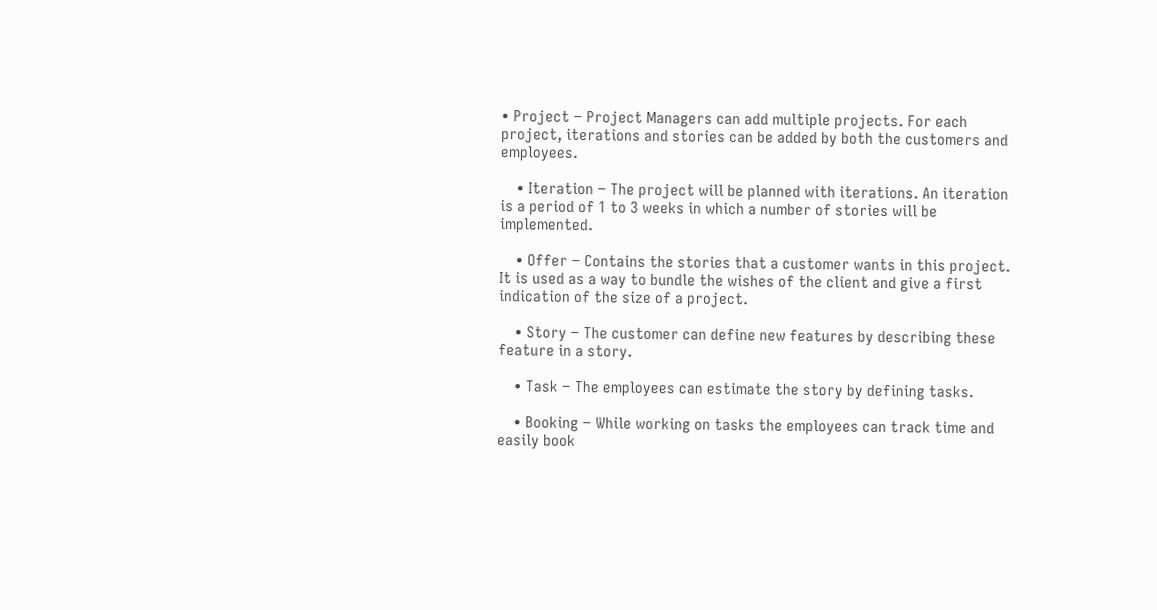• Project − Project Managers can add multiple projects. For each project, iterations and stories can be added by both the customers and employees.

    • Iteration − The project will be planned with iterations. An iteration is a period of 1 to 3 weeks in which a number of stories will be implemented.

    • Offer − Contains the stories that a customer wants in this project. It is used as a way to bundle the wishes of the client and give a first indication of the size of a project.

    • Story − The customer can define new features by describing these feature in a story.

    • Task − The employees can estimate the story by defining tasks.

    • Booking − While working on tasks the employees can track time and easily book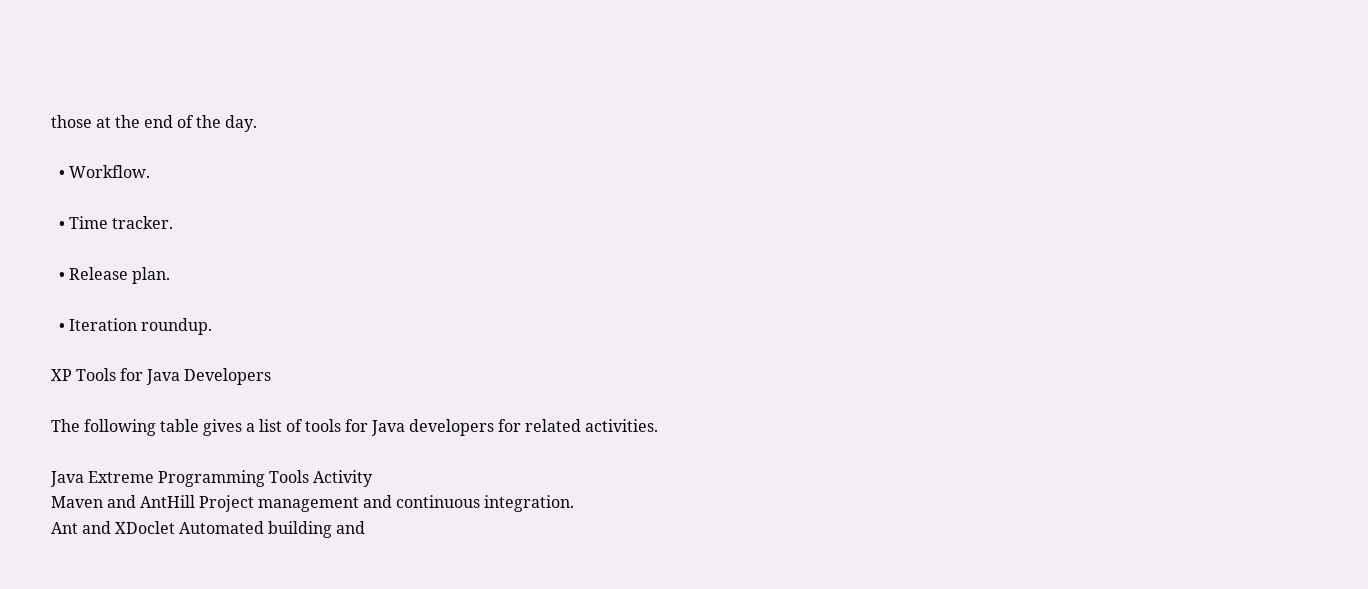those at the end of the day.

  • Workflow.

  • Time tracker.

  • Release plan.

  • Iteration roundup.

XP Tools for Java Developers

The following table gives a list of tools for Java developers for related activities.

Java Extreme Programming Tools Activity
Maven and AntHill Project management and continuous integration.
Ant and XDoclet Automated building and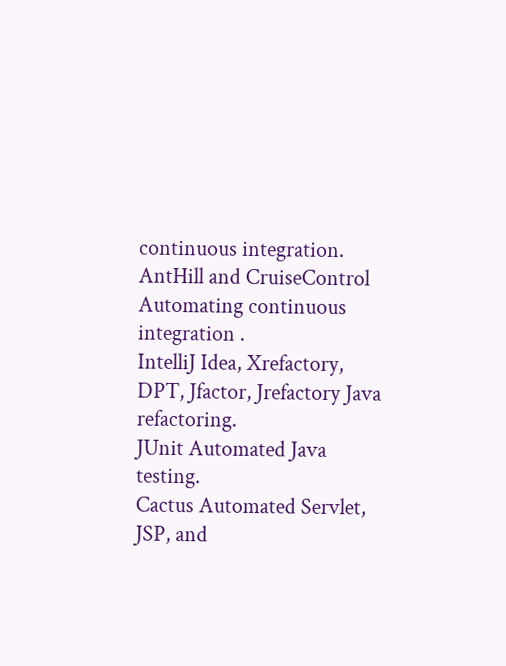continuous integration.
AntHill and CruiseControl Automating continuous integration .
IntelliJ Idea, Xrefactory, DPT, Jfactor, Jrefactory Java refactoring.
JUnit Automated Java testing.
Cactus Automated Servlet, JSP, and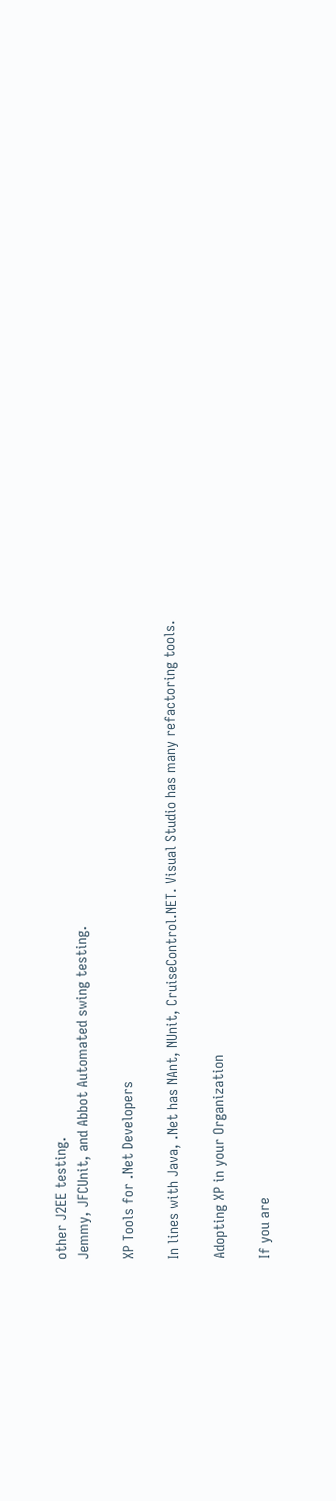other J2EE testing.
Jemmy, JFCUnit, and Abbot Automated swing testing.

XP Tools for .Net Developers

In lines with Java, .Net has NAnt, NUnit, CruiseControl.NET. Visual Studio has many refactoring tools.

Adopting XP in your Organization

If you are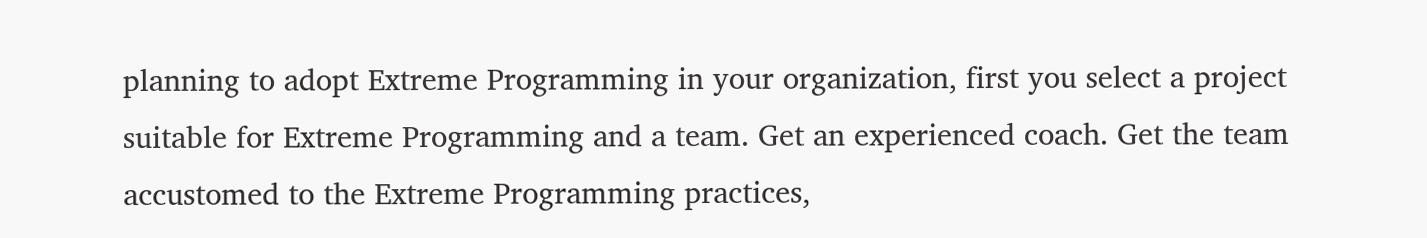planning to adopt Extreme Programming in your organization, first you select a project suitable for Extreme Programming and a team. Get an experienced coach. Get the team accustomed to the Extreme Programming practices,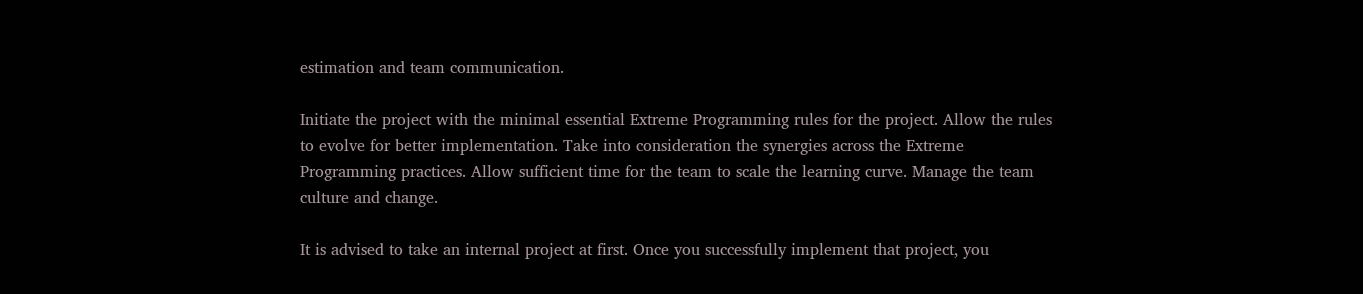estimation and team communication.

Initiate the project with the minimal essential Extreme Programming rules for the project. Allow the rules to evolve for better implementation. Take into consideration the synergies across the Extreme Programming practices. Allow sufficient time for the team to scale the learning curve. Manage the team culture and change.

It is advised to take an internal project at first. Once you successfully implement that project, you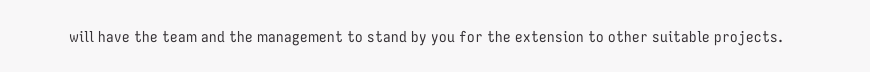will have the team and the management to stand by you for the extension to other suitable projects.